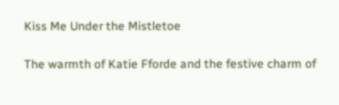Kiss Me Under the Mistletoe

The warmth of Katie Fforde and the festive charm of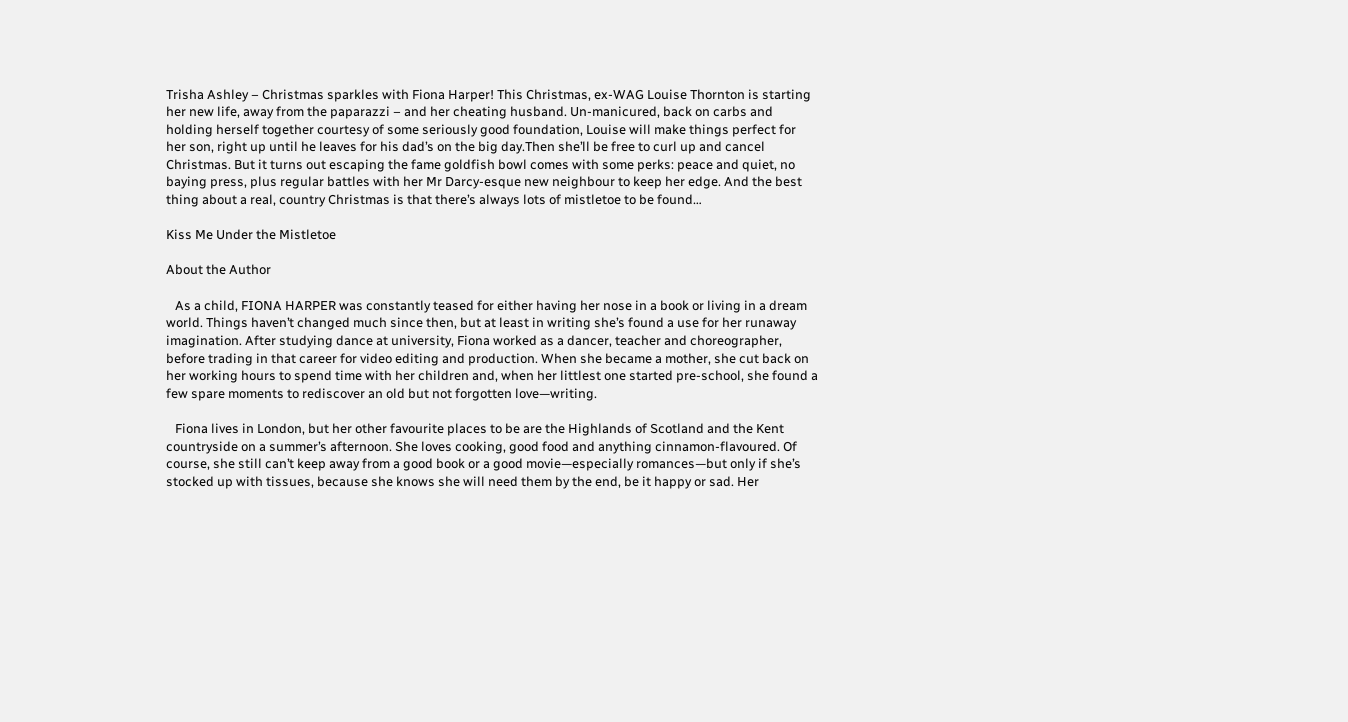Trisha Ashley – Christmas sparkles with Fiona Harper! This Christmas, ex-WAG Louise Thornton is starting her new life, away from the paparazzi – and her cheating husband. Un-manicured, back on carbs and holding herself together courtesy of some seriously good foundation, Louise will make things perfect for her son, right up until he leaves for his dad’s on the big day.Then she’ll be free to curl up and cancel Christmas. But it turns out escaping the fame goldfish bowl comes with some perks: peace and quiet, no baying press, plus regular battles with her Mr Darcy-esque new neighbour to keep her edge. And the best thing about a real, country Christmas is that there’s always lots of mistletoe to be found…

Kiss Me Under the Mistletoe

About the Author

   As a child, FIONA HARPER was constantly teased for either having her nose in a book or living in a dream world. Things haven’t changed much since then, but at least in writing she’s found a use for her runaway imagination. After studying dance at university, Fiona worked as a dancer, teacher and choreographer, before trading in that career for video editing and production. When she became a mother, she cut back on her working hours to spend time with her children and, when her littlest one started pre-school, she found a few spare moments to rediscover an old but not forgotten love—writing.

   Fiona lives in London, but her other favourite places to be are the Highlands of Scotland and the Kent countryside on a summer’s afternoon. She loves cooking, good food and anything cinnamon-flavoured. Of course, she still can’t keep away from a good book or a good movie—especially romances—but only if she’s stocked up with tissues, because she knows she will need them by the end, be it happy or sad. Her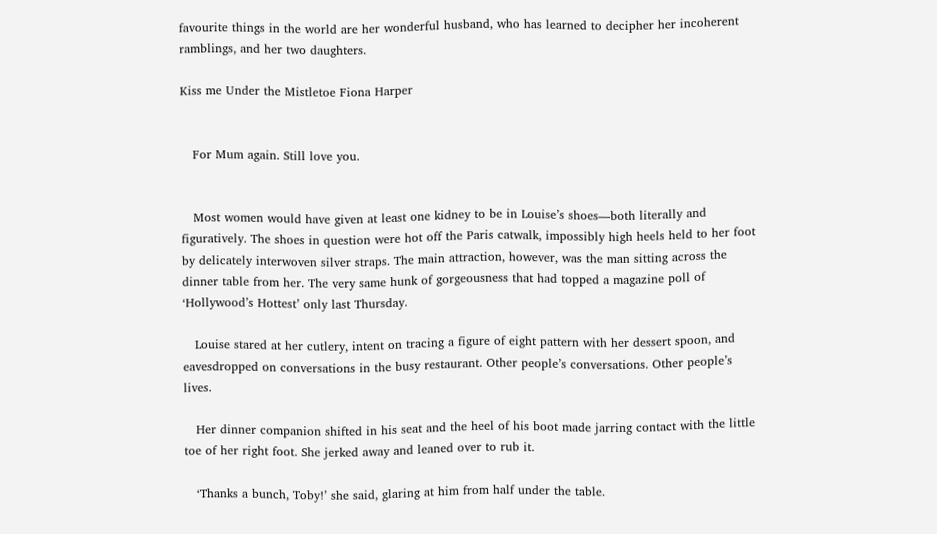favourite things in the world are her wonderful husband, who has learned to decipher her incoherent ramblings, and her two daughters.

Kiss me Under the Mistletoe Fiona Harper


   For Mum again. Still love you.


   Most women would have given at least one kidney to be in Louise’s shoes—both literally and figuratively. The shoes in question were hot off the Paris catwalk, impossibly high heels held to her foot by delicately interwoven silver straps. The main attraction, however, was the man sitting across the dinner table from her. The very same hunk of gorgeousness that had topped a magazine poll of ‘Hollywood’s Hottest’ only last Thursday.

   Louise stared at her cutlery, intent on tracing a figure of eight pattern with her dessert spoon, and eavesdropped on conversations in the busy restaurant. Other people’s conversations. Other people’s lives.

   Her dinner companion shifted in his seat and the heel of his boot made jarring contact with the little toe of her right foot. She jerked away and leaned over to rub it.

   ‘Thanks a bunch, Toby!’ she said, glaring at him from half under the table.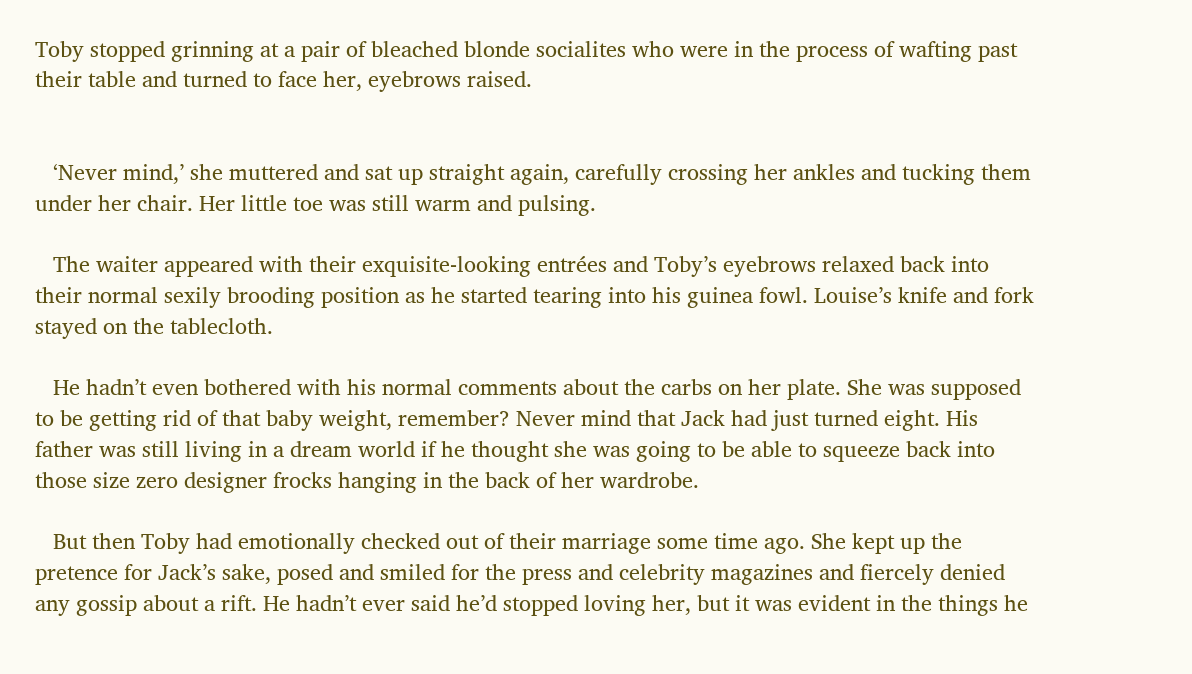Toby stopped grinning at a pair of bleached blonde socialites who were in the process of wafting past their table and turned to face her, eyebrows raised.


   ‘Never mind,’ she muttered and sat up straight again, carefully crossing her ankles and tucking them under her chair. Her little toe was still warm and pulsing.

   The waiter appeared with their exquisite-looking entrées and Toby’s eyebrows relaxed back into their normal sexily brooding position as he started tearing into his guinea fowl. Louise’s knife and fork stayed on the tablecloth.

   He hadn’t even bothered with his normal comments about the carbs on her plate. She was supposed to be getting rid of that baby weight, remember? Never mind that Jack had just turned eight. His father was still living in a dream world if he thought she was going to be able to squeeze back into those size zero designer frocks hanging in the back of her wardrobe.

   But then Toby had emotionally checked out of their marriage some time ago. She kept up the pretence for Jack’s sake, posed and smiled for the press and celebrity magazines and fiercely denied any gossip about a rift. He hadn’t ever said he’d stopped loving her, but it was evident in the things he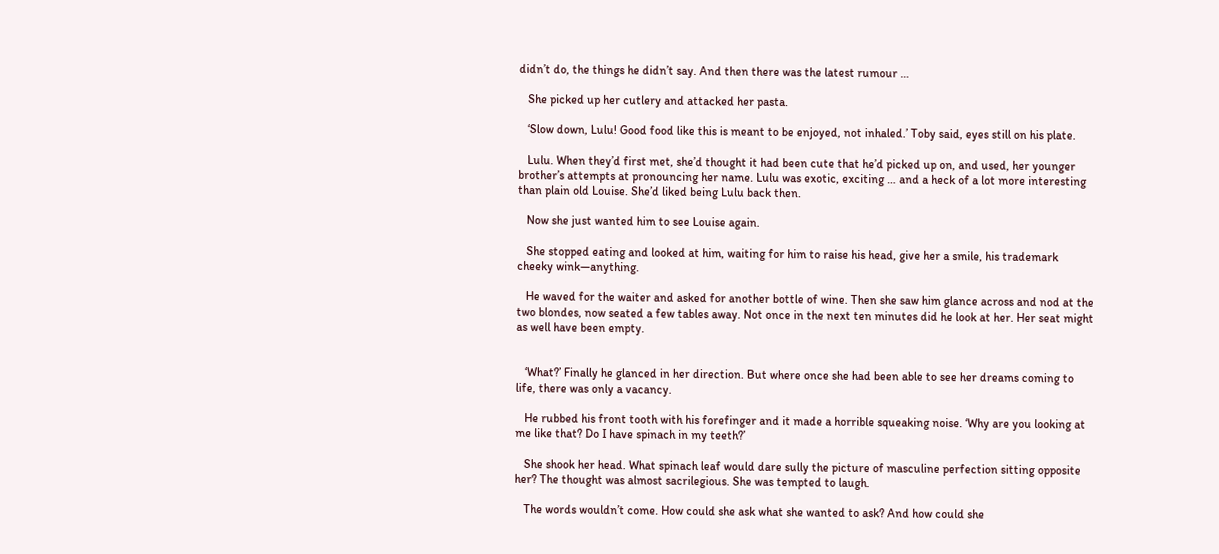didn’t do, the things he didn’t say. And then there was the latest rumour …

   She picked up her cutlery and attacked her pasta.

   ‘Slow down, Lulu! Good food like this is meant to be enjoyed, not inhaled.’ Toby said, eyes still on his plate.

   Lulu. When they’d first met, she’d thought it had been cute that he’d picked up on, and used, her younger brother’s attempts at pronouncing her name. Lulu was exotic, exciting … and a heck of a lot more interesting than plain old Louise. She’d liked being Lulu back then.

   Now she just wanted him to see Louise again.

   She stopped eating and looked at him, waiting for him to raise his head, give her a smile, his trademark cheeky wink—anything.

   He waved for the waiter and asked for another bottle of wine. Then she saw him glance across and nod at the two blondes, now seated a few tables away. Not once in the next ten minutes did he look at her. Her seat might as well have been empty.


   ‘What?’ Finally he glanced in her direction. But where once she had been able to see her dreams coming to life, there was only a vacancy.

   He rubbed his front tooth with his forefinger and it made a horrible squeaking noise. ‘Why are you looking at me like that? Do I have spinach in my teeth?’

   She shook her head. What spinach leaf would dare sully the picture of masculine perfection sitting opposite her? The thought was almost sacrilegious. She was tempted to laugh.

   The words wouldn’t come. How could she ask what she wanted to ask? And how could she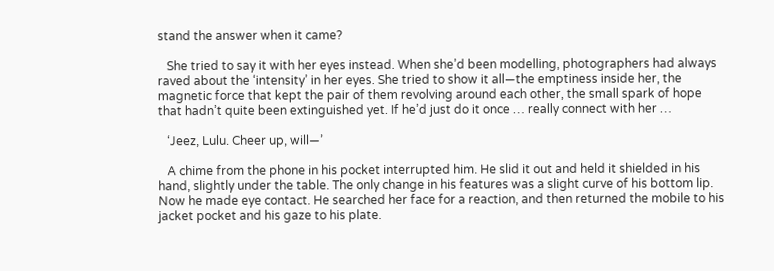stand the answer when it came?

   She tried to say it with her eyes instead. When she’d been modelling, photographers had always raved about the ‘intensity’ in her eyes. She tried to show it all—the emptiness inside her, the magnetic force that kept the pair of them revolving around each other, the small spark of hope that hadn’t quite been extinguished yet. If he’d just do it once … really connect with her …

   ‘Jeez, Lulu. Cheer up, will—’

   A chime from the phone in his pocket interrupted him. He slid it out and held it shielded in his hand, slightly under the table. The only change in his features was a slight curve of his bottom lip. Now he made eye contact. He searched her face for a reaction, and then returned the mobile to his jacket pocket and his gaze to his plate.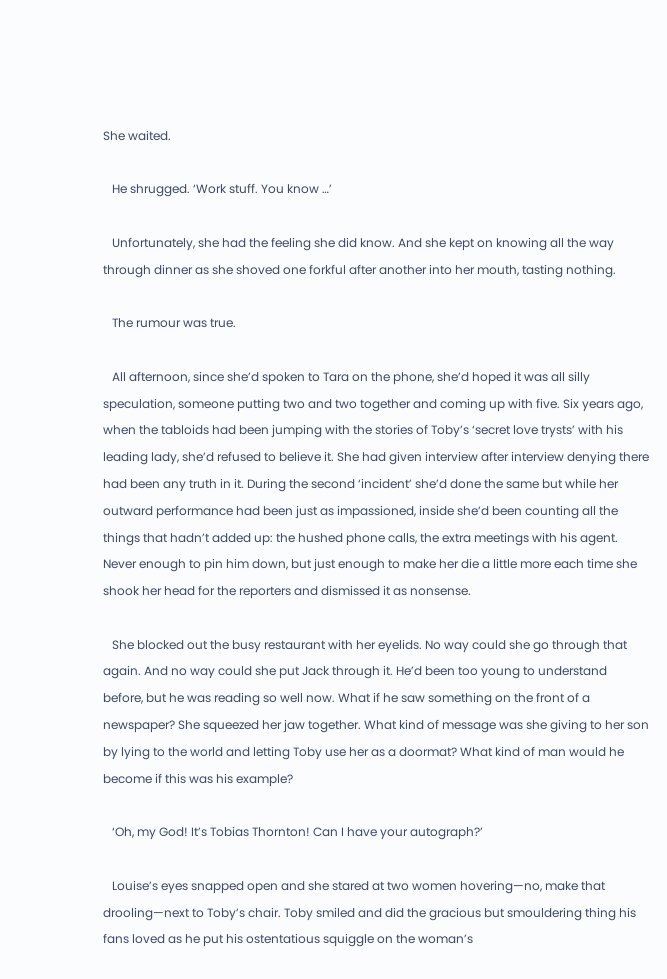She waited.

   He shrugged. ‘Work stuff. You know …’

   Unfortunately, she had the feeling she did know. And she kept on knowing all the way through dinner as she shoved one forkful after another into her mouth, tasting nothing.

   The rumour was true.

   All afternoon, since she’d spoken to Tara on the phone, she’d hoped it was all silly speculation, someone putting two and two together and coming up with five. Six years ago, when the tabloids had been jumping with the stories of Toby’s ‘secret love trysts’ with his leading lady, she’d refused to believe it. She had given interview after interview denying there had been any truth in it. During the second ‘incident’ she’d done the same but while her outward performance had been just as impassioned, inside she’d been counting all the things that hadn’t added up: the hushed phone calls, the extra meetings with his agent. Never enough to pin him down, but just enough to make her die a little more each time she shook her head for the reporters and dismissed it as nonsense.

   She blocked out the busy restaurant with her eyelids. No way could she go through that again. And no way could she put Jack through it. He’d been too young to understand before, but he was reading so well now. What if he saw something on the front of a newspaper? She squeezed her jaw together. What kind of message was she giving to her son by lying to the world and letting Toby use her as a doormat? What kind of man would he become if this was his example?

   ‘Oh, my God! It’s Tobias Thornton! Can I have your autograph?’

   Louise’s eyes snapped open and she stared at two women hovering—no, make that drooling—next to Toby’s chair. Toby smiled and did the gracious but smouldering thing his fans loved as he put his ostentatious squiggle on the woman’s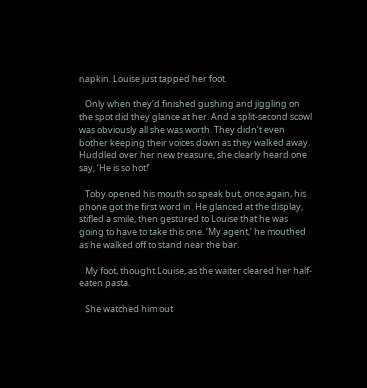napkin. Louise just tapped her foot.

   Only when they’d finished gushing and jiggling on the spot did they glance at her. And a split-second scowl was obviously all she was worth. They didn’t even bother keeping their voices down as they walked away. Huddled over her new treasure, she clearly heard one say, ‘He is so hot!’

   Toby opened his mouth so speak but, once again, his phone got the first word in. He glanced at the display, stifled a smile, then gestured to Louise that he was going to have to take this one. ‘My agent,’ he mouthed as he walked off to stand near the bar.

   My foot, thought Louise, as the waiter cleared her half-eaten pasta.

   She watched him out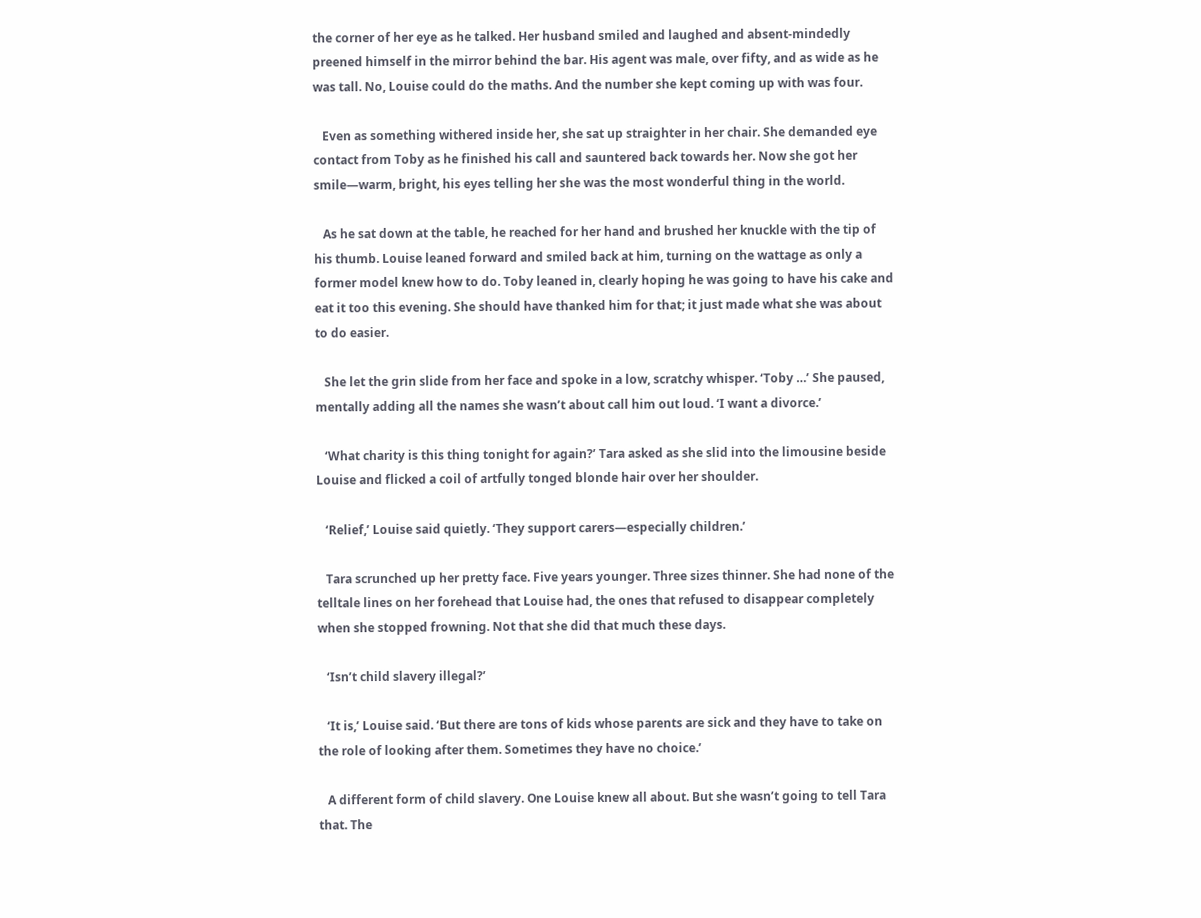the corner of her eye as he talked. Her husband smiled and laughed and absent-mindedly preened himself in the mirror behind the bar. His agent was male, over fifty, and as wide as he was tall. No, Louise could do the maths. And the number she kept coming up with was four.

   Even as something withered inside her, she sat up straighter in her chair. She demanded eye contact from Toby as he finished his call and sauntered back towards her. Now she got her smile—warm, bright, his eyes telling her she was the most wonderful thing in the world.

   As he sat down at the table, he reached for her hand and brushed her knuckle with the tip of his thumb. Louise leaned forward and smiled back at him, turning on the wattage as only a former model knew how to do. Toby leaned in, clearly hoping he was going to have his cake and eat it too this evening. She should have thanked him for that; it just made what she was about to do easier.

   She let the grin slide from her face and spoke in a low, scratchy whisper. ‘Toby …’ She paused, mentally adding all the names she wasn’t about call him out loud. ‘I want a divorce.’

   ‘What charity is this thing tonight for again?’ Tara asked as she slid into the limousine beside Louise and flicked a coil of artfully tonged blonde hair over her shoulder.

   ‘Relief,’ Louise said quietly. ‘They support carers—especially children.’

   Tara scrunched up her pretty face. Five years younger. Three sizes thinner. She had none of the telltale lines on her forehead that Louise had, the ones that refused to disappear completely when she stopped frowning. Not that she did that much these days.

   ‘Isn’t child slavery illegal?’

   ‘It is,’ Louise said. ‘But there are tons of kids whose parents are sick and they have to take on the role of looking after them. Sometimes they have no choice.’

   A different form of child slavery. One Louise knew all about. But she wasn’t going to tell Tara that. The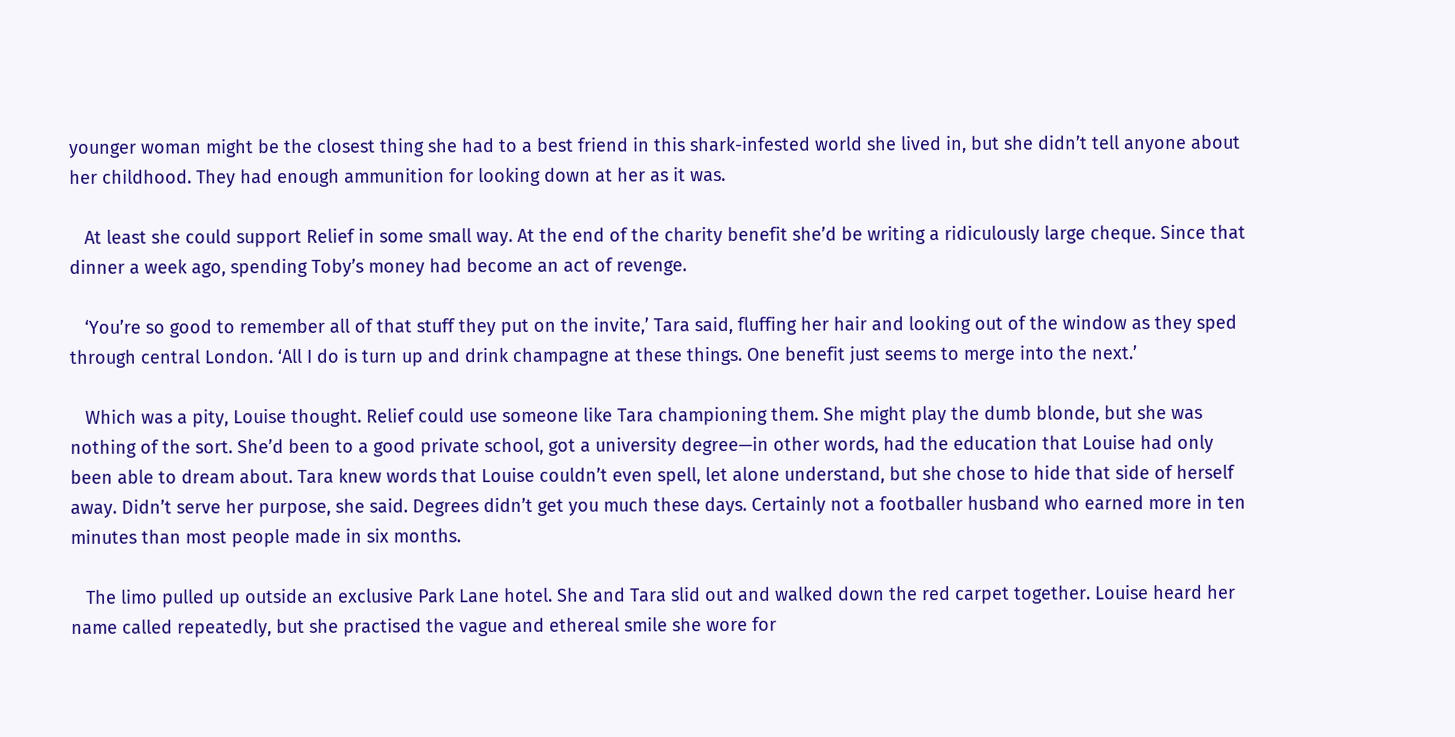younger woman might be the closest thing she had to a best friend in this shark-infested world she lived in, but she didn’t tell anyone about her childhood. They had enough ammunition for looking down at her as it was.

   At least she could support Relief in some small way. At the end of the charity benefit she’d be writing a ridiculously large cheque. Since that dinner a week ago, spending Toby’s money had become an act of revenge.

   ‘You’re so good to remember all of that stuff they put on the invite,’ Tara said, fluffing her hair and looking out of the window as they sped through central London. ‘All I do is turn up and drink champagne at these things. One benefit just seems to merge into the next.’

   Which was a pity, Louise thought. Relief could use someone like Tara championing them. She might play the dumb blonde, but she was nothing of the sort. She’d been to a good private school, got a university degree—in other words, had the education that Louise had only been able to dream about. Tara knew words that Louise couldn’t even spell, let alone understand, but she chose to hide that side of herself away. Didn’t serve her purpose, she said. Degrees didn’t get you much these days. Certainly not a footballer husband who earned more in ten minutes than most people made in six months.

   The limo pulled up outside an exclusive Park Lane hotel. She and Tara slid out and walked down the red carpet together. Louise heard her name called repeatedly, but she practised the vague and ethereal smile she wore for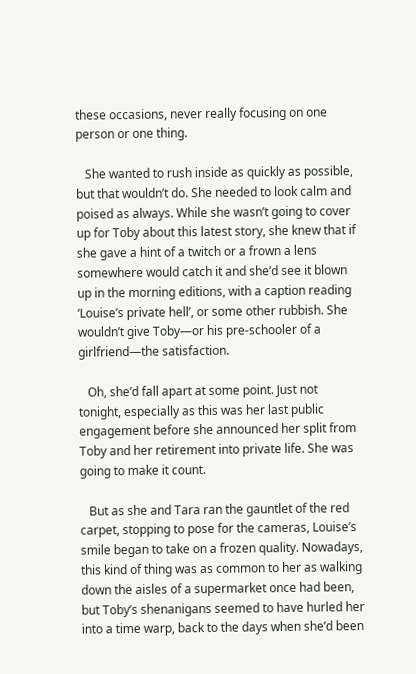these occasions, never really focusing on one person or one thing.

   She wanted to rush inside as quickly as possible, but that wouldn’t do. She needed to look calm and poised as always. While she wasn’t going to cover up for Toby about this latest story, she knew that if she gave a hint of a twitch or a frown a lens somewhere would catch it and she’d see it blown up in the morning editions, with a caption reading ‘Louise’s private hell’, or some other rubbish. She wouldn’t give Toby—or his pre-schooler of a girlfriend—the satisfaction.

   Oh, she’d fall apart at some point. Just not tonight, especially as this was her last public engagement before she announced her split from Toby and her retirement into private life. She was going to make it count.

   But as she and Tara ran the gauntlet of the red carpet, stopping to pose for the cameras, Louise’s smile began to take on a frozen quality. Nowadays, this kind of thing was as common to her as walking down the aisles of a supermarket once had been, but Toby’s shenanigans seemed to have hurled her into a time warp, back to the days when she’d been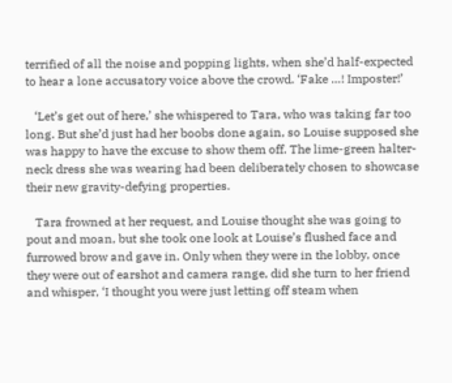terrified of all the noise and popping lights, when she’d half-expected to hear a lone accusatory voice above the crowd. ‘Fake …! Imposter!’

   ‘Let’s get out of here,’ she whispered to Tara, who was taking far too long. But she’d just had her boobs done again, so Louise supposed she was happy to have the excuse to show them off. The lime-green halter-neck dress she was wearing had been deliberately chosen to showcase their new gravity-defying properties.

   Tara frowned at her request, and Louise thought she was going to pout and moan, but she took one look at Louise’s flushed face and furrowed brow and gave in. Only when they were in the lobby, once they were out of earshot and camera range, did she turn to her friend and whisper, ‘I thought you were just letting off steam when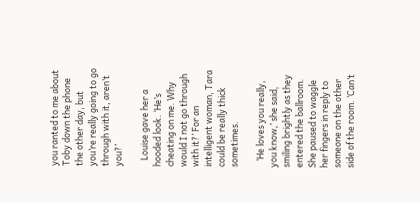you ranted to me about Toby down the phone the other day, but you’re really going to go through with it, aren’t you?’

   Louise gave her a hooded look. ‘He’s cheating on me. Why would I not go through with it?’ For an intelligent woman, Tara could be really thick sometimes.

   ‘He loves you really, you know,’ she said, smiling brightly as they entered the ballroom. She paused to waggle her fingers in reply to someone on the other side of the room. ‘Can’t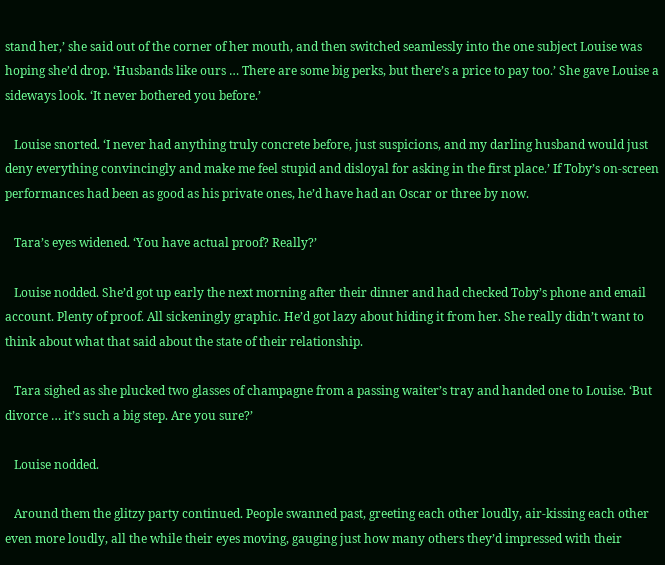stand her,’ she said out of the corner of her mouth, and then switched seamlessly into the one subject Louise was hoping she’d drop. ‘Husbands like ours … There are some big perks, but there’s a price to pay too.’ She gave Louise a sideways look. ‘It never bothered you before.’

   Louise snorted. ‘I never had anything truly concrete before, just suspicions, and my darling husband would just deny everything convincingly and make me feel stupid and disloyal for asking in the first place.’ If Toby’s on-screen performances had been as good as his private ones, he’d have had an Oscar or three by now.

   Tara’s eyes widened. ‘You have actual proof? Really?’

   Louise nodded. She’d got up early the next morning after their dinner and had checked Toby’s phone and email account. Plenty of proof. All sickeningly graphic. He’d got lazy about hiding it from her. She really didn’t want to think about what that said about the state of their relationship.

   Tara sighed as she plucked two glasses of champagne from a passing waiter’s tray and handed one to Louise. ‘But divorce … it’s such a big step. Are you sure?’

   Louise nodded.

   Around them the glitzy party continued. People swanned past, greeting each other loudly, air-kissing each other even more loudly, all the while their eyes moving, gauging just how many others they’d impressed with their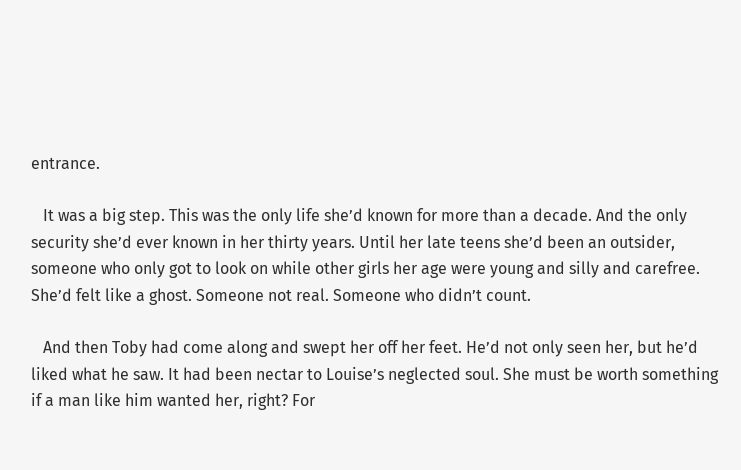entrance.

   It was a big step. This was the only life she’d known for more than a decade. And the only security she’d ever known in her thirty years. Until her late teens she’d been an outsider, someone who only got to look on while other girls her age were young and silly and carefree. She’d felt like a ghost. Someone not real. Someone who didn’t count.

   And then Toby had come along and swept her off her feet. He’d not only seen her, but he’d liked what he saw. It had been nectar to Louise’s neglected soul. She must be worth something if a man like him wanted her, right? For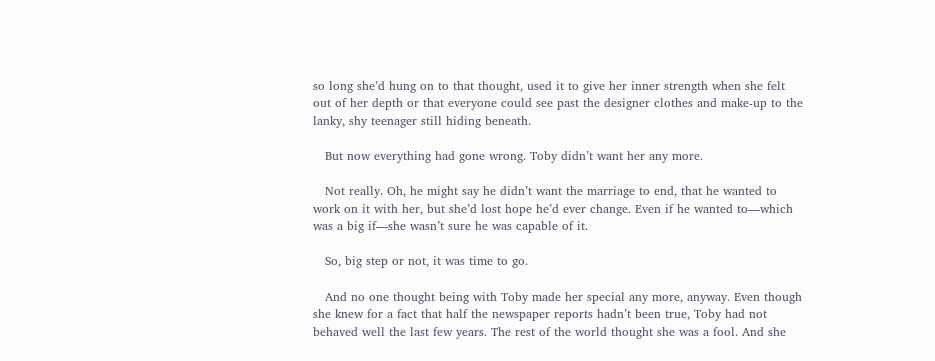so long she’d hung on to that thought, used it to give her inner strength when she felt out of her depth or that everyone could see past the designer clothes and make-up to the lanky, shy teenager still hiding beneath.

   But now everything had gone wrong. Toby didn’t want her any more.

   Not really. Oh, he might say he didn’t want the marriage to end, that he wanted to work on it with her, but she’d lost hope he’d ever change. Even if he wanted to—which was a big if—she wasn’t sure he was capable of it.

   So, big step or not, it was time to go.

   And no one thought being with Toby made her special any more, anyway. Even though she knew for a fact that half the newspaper reports hadn’t been true, Toby had not behaved well the last few years. The rest of the world thought she was a fool. And she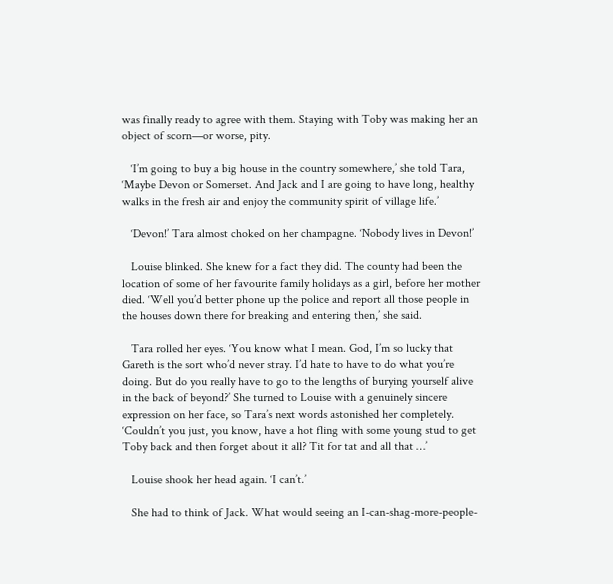was finally ready to agree with them. Staying with Toby was making her an object of scorn—or worse, pity.

   ‘I’m going to buy a big house in the country somewhere,’ she told Tara, ‘Maybe Devon or Somerset. And Jack and I are going to have long, healthy walks in the fresh air and enjoy the community spirit of village life.’

   ‘Devon!’ Tara almost choked on her champagne. ‘Nobody lives in Devon!’

   Louise blinked. She knew for a fact they did. The county had been the location of some of her favourite family holidays as a girl, before her mother died. ‘Well you’d better phone up the police and report all those people in the houses down there for breaking and entering then,’ she said.

   Tara rolled her eyes. ‘You know what I mean. God, I’m so lucky that Gareth is the sort who’d never stray. I’d hate to have to do what you’re doing. But do you really have to go to the lengths of burying yourself alive in the back of beyond?’ She turned to Louise with a genuinely sincere expression on her face, so Tara’s next words astonished her completely. ‘Couldn’t you just, you know, have a hot fling with some young stud to get Toby back and then forget about it all? Tit for tat and all that …’

   Louise shook her head again. ‘I can’t.’

   She had to think of Jack. What would seeing an I-can-shag-more-people-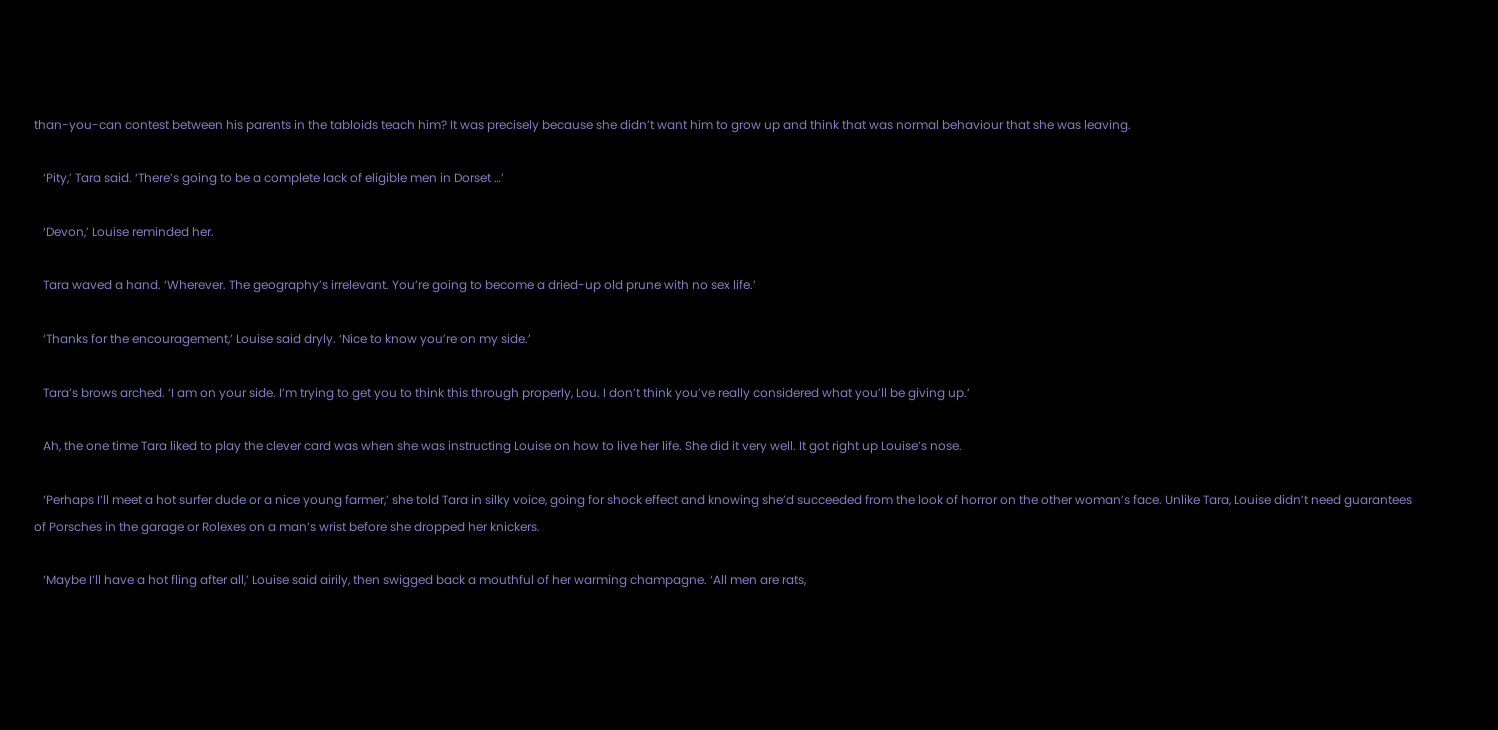than-you-can contest between his parents in the tabloids teach him? It was precisely because she didn’t want him to grow up and think that was normal behaviour that she was leaving.

   ‘Pity,’ Tara said. ‘There’s going to be a complete lack of eligible men in Dorset …’

   ‘Devon,’ Louise reminded her.

   Tara waved a hand. ‘Wherever. The geography’s irrelevant. You’re going to become a dried-up old prune with no sex life.’

   ‘Thanks for the encouragement,’ Louise said dryly. ‘Nice to know you’re on my side.’

   Tara’s brows arched. ‘I am on your side. I’m trying to get you to think this through properly, Lou. I don’t think you’ve really considered what you’ll be giving up.’

   Ah, the one time Tara liked to play the clever card was when she was instructing Louise on how to live her life. She did it very well. It got right up Louise’s nose.

   ‘Perhaps I’ll meet a hot surfer dude or a nice young farmer,’ she told Tara in silky voice, going for shock effect and knowing she’d succeeded from the look of horror on the other woman’s face. Unlike Tara, Louise didn’t need guarantees of Porsches in the garage or Rolexes on a man’s wrist before she dropped her knickers.

   ‘Maybe I’ll have a hot fling after all,’ Louise said airily, then swigged back a mouthful of her warming champagne. ‘All men are rats,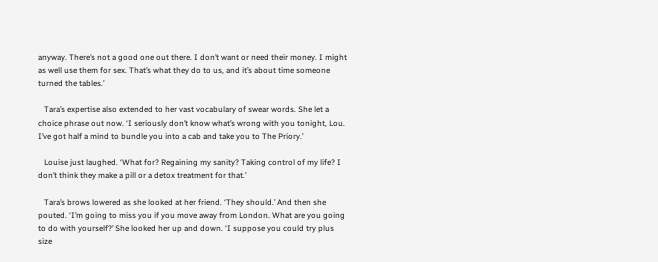anyway. There’s not a good one out there. I don’t want or need their money. I might as well use them for sex. That’s what they do to us, and it’s about time someone turned the tables.’

   Tara’s expertise also extended to her vast vocabulary of swear words. She let a choice phrase out now. ‘I seriously don’t know what’s wrong with you tonight, Lou. I’ve got half a mind to bundle you into a cab and take you to The Priory.’

   Louise just laughed. ‘What for? Regaining my sanity? Taking control of my life? I don’t think they make a pill or a detox treatment for that.’

   Tara’s brows lowered as she looked at her friend. ‘They should.’ And then she pouted. ‘I’m going to miss you if you move away from London. What are you going to do with yourself?’ She looked her up and down. ‘I suppose you could try plus size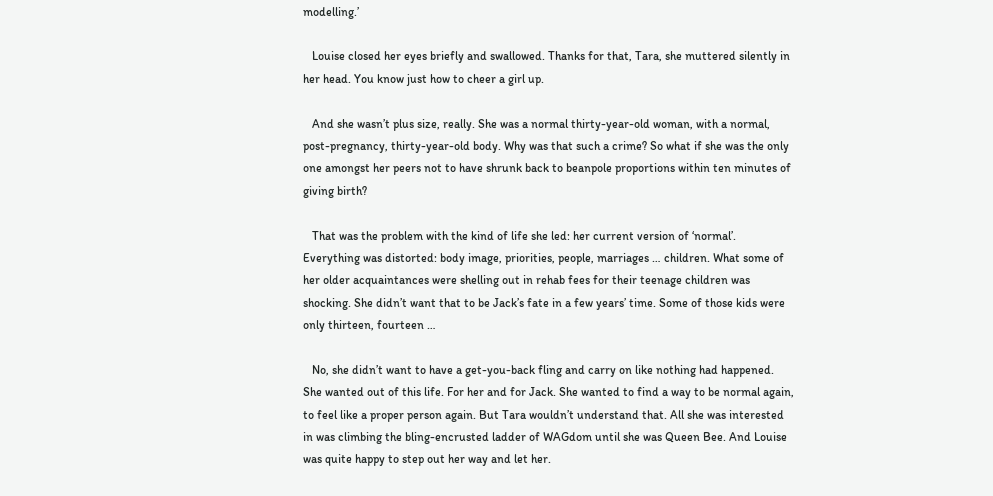modelling.’

   Louise closed her eyes briefly and swallowed. Thanks for that, Tara, she muttered silently in her head. You know just how to cheer a girl up.

   And she wasn’t plus size, really. She was a normal thirty-year-old woman, with a normal, post-pregnancy, thirty-year-old body. Why was that such a crime? So what if she was the only one amongst her peers not to have shrunk back to beanpole proportions within ten minutes of giving birth?

   That was the problem with the kind of life she led: her current version of ‘normal’. Everything was distorted: body image, priorities, people, marriages … children. What some of her older acquaintances were shelling out in rehab fees for their teenage children was shocking. She didn’t want that to be Jack’s fate in a few years’ time. Some of those kids were only thirteen, fourteen …

   No, she didn’t want to have a get-you-back fling and carry on like nothing had happened. She wanted out of this life. For her and for Jack. She wanted to find a way to be normal again, to feel like a proper person again. But Tara wouldn’t understand that. All she was interested in was climbing the bling-encrusted ladder of WAGdom until she was Queen Bee. And Louise was quite happy to step out her way and let her.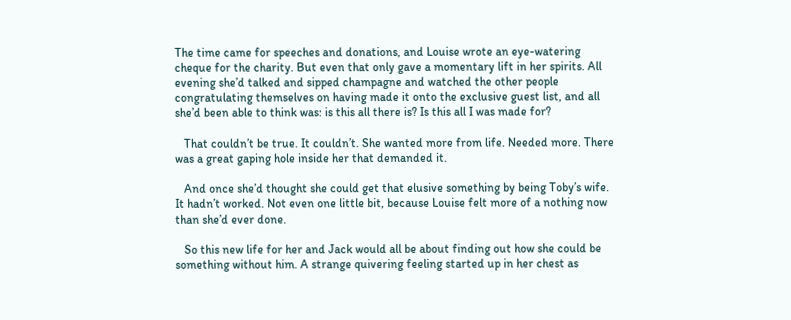The time came for speeches and donations, and Louise wrote an eye-watering cheque for the charity. But even that only gave a momentary lift in her spirits. All evening she’d talked and sipped champagne and watched the other people congratulating themselves on having made it onto the exclusive guest list, and all she’d been able to think was: is this all there is? Is this all I was made for?

   That couldn’t be true. It couldn’t. She wanted more from life. Needed more. There was a great gaping hole inside her that demanded it.

   And once she’d thought she could get that elusive something by being Toby’s wife. It hadn’t worked. Not even one little bit, because Louise felt more of a nothing now than she’d ever done.

   So this new life for her and Jack would all be about finding out how she could be something without him. A strange quivering feeling started up in her chest as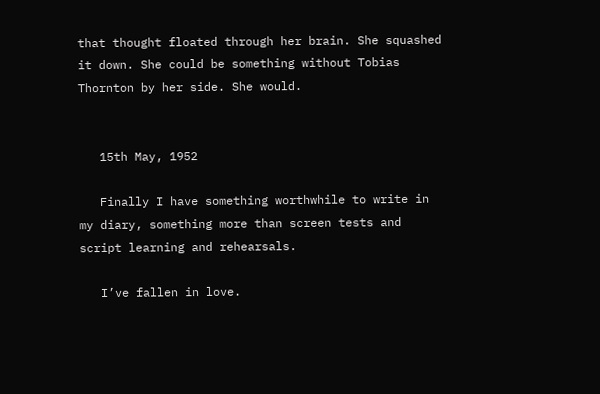that thought floated through her brain. She squashed it down. She could be something without Tobias Thornton by her side. She would.


   15th May, 1952

   Finally I have something worthwhile to write in my diary, something more than screen tests and script learning and rehearsals.

   I’ve fallen in love.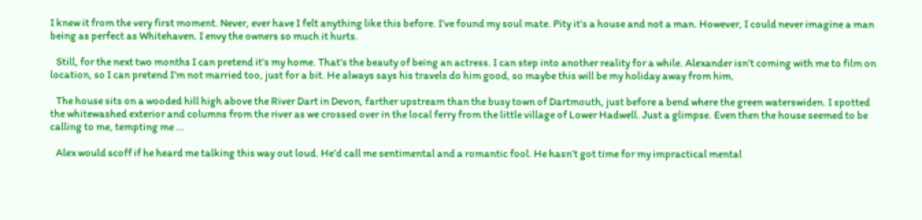I knew it from the very first moment. Never, ever have I felt anything like this before. I’ve found my soul mate. Pity it’s a house and not a man. However, I could never imagine a man being as perfect as Whitehaven. I envy the owners so much it hurts.

   Still, for the next two months I can pretend it’s my home. That’s the beauty of being an actress. I can step into another reality for a while. Alexander isn’t coming with me to film on location, so I can pretend I’m not married too, just for a bit. He always says his travels do him good, so maybe this will be my holiday away from him.

   The house sits on a wooded hill high above the River Dart in Devon, farther upstream than the busy town of Dartmouth, just before a bend where the green waterswiden. I spotted the whitewashed exterior and columns from the river as we crossed over in the local ferry from the little village of Lower Hadwell. Just a glimpse. Even then the house seemed to be calling to me, tempting me …

   Alex would scoff if he heard me talking this way out loud. He’d call me sentimental and a romantic fool. He hasn’t got time for my impractical mental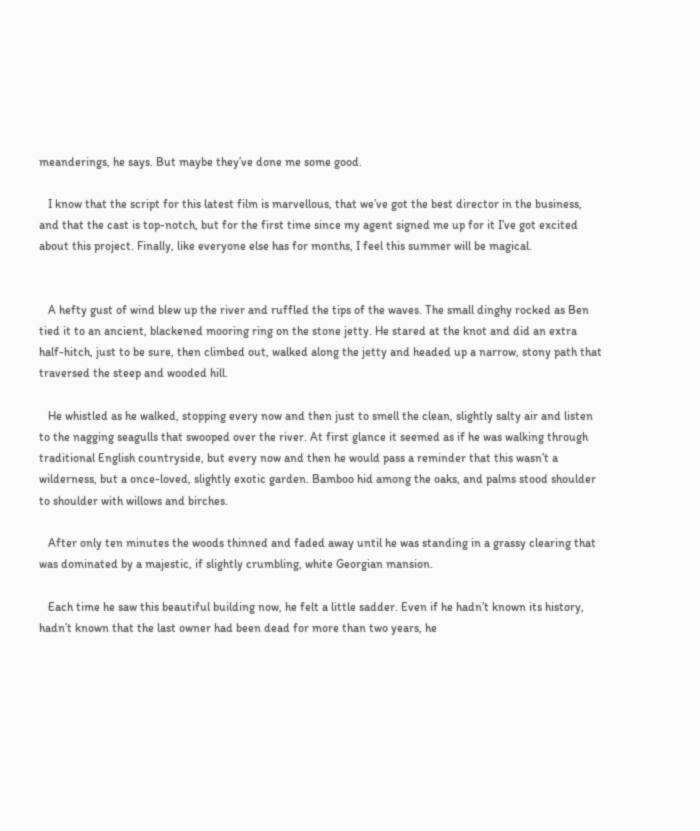meanderings, he says. But maybe they’ve done me some good.

   I know that the script for this latest film is marvellous, that we’ve got the best director in the business, and that the cast is top-notch, but for the first time since my agent signed me up for it I’ve got excited about this project. Finally, like everyone else has for months, I feel this summer will be magical.


   A hefty gust of wind blew up the river and ruffled the tips of the waves. The small dinghy rocked as Ben tied it to an ancient, blackened mooring ring on the stone jetty. He stared at the knot and did an extra half-hitch, just to be sure, then climbed out, walked along the jetty and headed up a narrow, stony path that traversed the steep and wooded hill.

   He whistled as he walked, stopping every now and then just to smell the clean, slightly salty air and listen to the nagging seagulls that swooped over the river. At first glance it seemed as if he was walking through traditional English countryside, but every now and then he would pass a reminder that this wasn’t a wilderness, but a once-loved, slightly exotic garden. Bamboo hid among the oaks, and palms stood shoulder to shoulder with willows and birches.

   After only ten minutes the woods thinned and faded away until he was standing in a grassy clearing that was dominated by a majestic, if slightly crumbling, white Georgian mansion.

   Each time he saw this beautiful building now, he felt a little sadder. Even if he hadn’t known its history, hadn’t known that the last owner had been dead for more than two years, he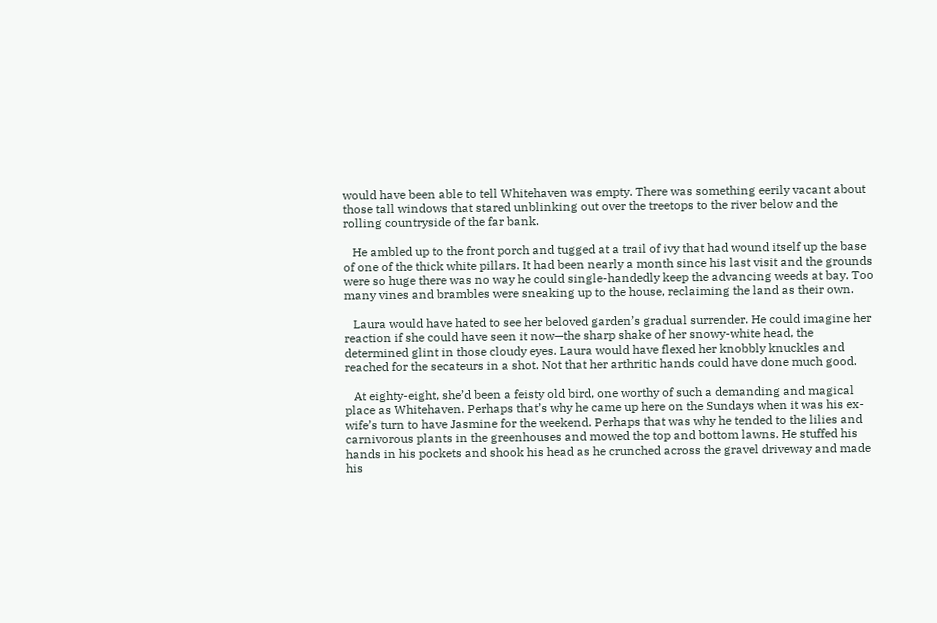would have been able to tell Whitehaven was empty. There was something eerily vacant about those tall windows that stared unblinking out over the treetops to the river below and the rolling countryside of the far bank.

   He ambled up to the front porch and tugged at a trail of ivy that had wound itself up the base of one of the thick white pillars. It had been nearly a month since his last visit and the grounds were so huge there was no way he could single-handedly keep the advancing weeds at bay. Too many vines and brambles were sneaking up to the house, reclaiming the land as their own.

   Laura would have hated to see her beloved garden’s gradual surrender. He could imagine her reaction if she could have seen it now—the sharp shake of her snowy-white head, the determined glint in those cloudy eyes. Laura would have flexed her knobbly knuckles and reached for the secateurs in a shot. Not that her arthritic hands could have done much good.

   At eighty-eight, she’d been a feisty old bird, one worthy of such a demanding and magical place as Whitehaven. Perhaps that’s why he came up here on the Sundays when it was his ex-wife’s turn to have Jasmine for the weekend. Perhaps that was why he tended to the lilies and carnivorous plants in the greenhouses and mowed the top and bottom lawns. He stuffed his hands in his pockets and shook his head as he crunched across the gravel driveway and made his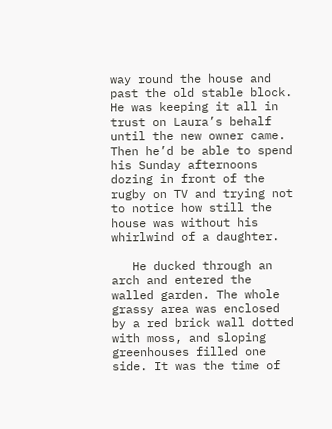way round the house and past the old stable block. He was keeping it all in trust on Laura’s behalf until the new owner came. Then he’d be able to spend his Sunday afternoons dozing in front of the rugby on TV and trying not to notice how still the house was without his whirlwind of a daughter.

   He ducked through an arch and entered the walled garden. The whole grassy area was enclosed by a red brick wall dotted with moss, and sloping greenhouses filled one side. It was the time of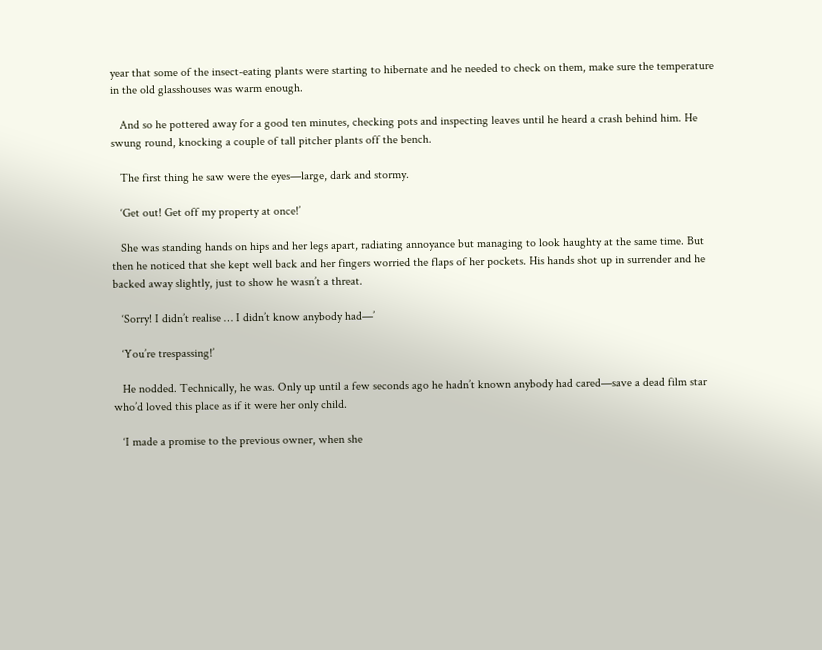year that some of the insect-eating plants were starting to hibernate and he needed to check on them, make sure the temperature in the old glasshouses was warm enough.

   And so he pottered away for a good ten minutes, checking pots and inspecting leaves until he heard a crash behind him. He swung round, knocking a couple of tall pitcher plants off the bench.

   The first thing he saw were the eyes—large, dark and stormy.

   ‘Get out! Get off my property at once!’

   She was standing hands on hips and her legs apart, radiating annoyance but managing to look haughty at the same time. But then he noticed that she kept well back and her fingers worried the flaps of her pockets. His hands shot up in surrender and he backed away slightly, just to show he wasn’t a threat.

   ‘Sorry! I didn’t realise … I didn’t know anybody had—’

   ‘You’re trespassing!’

   He nodded. Technically, he was. Only up until a few seconds ago he hadn’t known anybody had cared—save a dead film star who’d loved this place as if it were her only child.

   ‘I made a promise to the previous owner, when she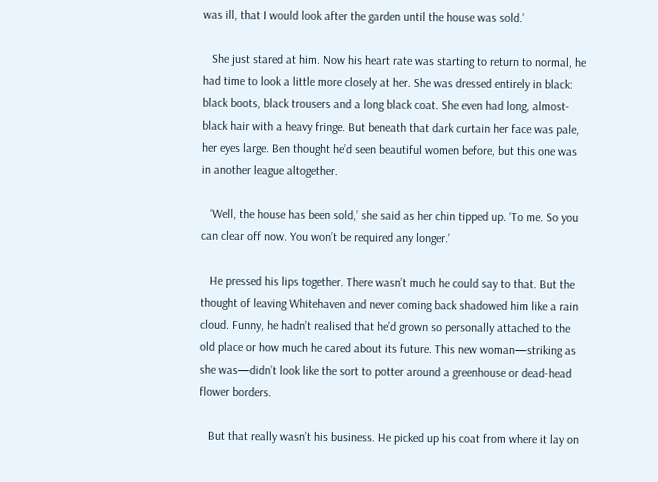was ill, that I would look after the garden until the house was sold.’

   She just stared at him. Now his heart rate was starting to return to normal, he had time to look a little more closely at her. She was dressed entirely in black: black boots, black trousers and a long black coat. She even had long, almost-black hair with a heavy fringe. But beneath that dark curtain her face was pale, her eyes large. Ben thought he’d seen beautiful women before, but this one was in another league altogether.

   ‘Well, the house has been sold,’ she said as her chin tipped up. ‘To me. So you can clear off now. You won’t be required any longer.’

   He pressed his lips together. There wasn’t much he could say to that. But the thought of leaving Whitehaven and never coming back shadowed him like a rain cloud. Funny, he hadn’t realised that he’d grown so personally attached to the old place or how much he cared about its future. This new woman—striking as she was—didn’t look like the sort to potter around a greenhouse or dead-head flower borders.

   But that really wasn’t his business. He picked up his coat from where it lay on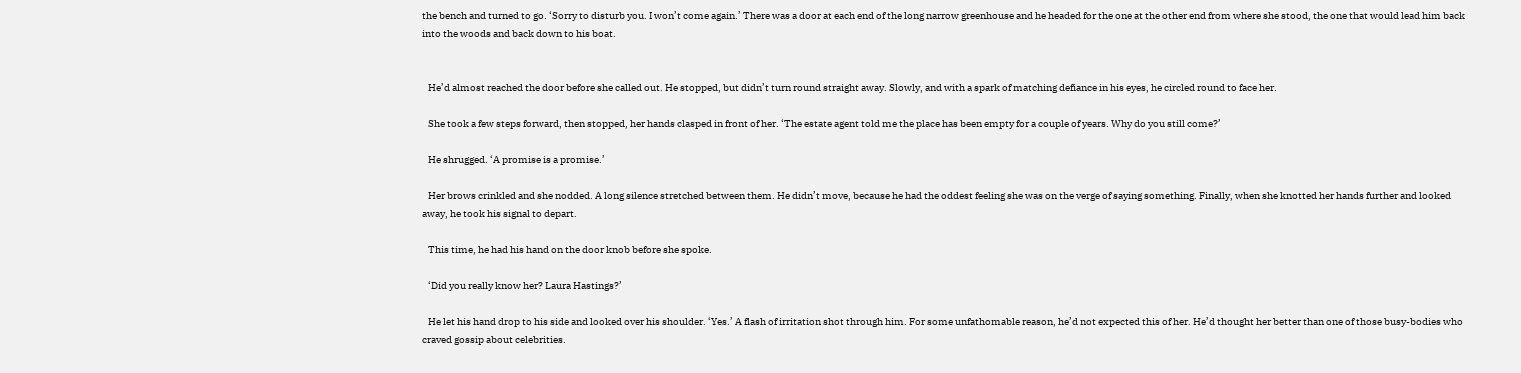the bench and turned to go. ‘Sorry to disturb you. I won’t come again.’ There was a door at each end of the long narrow greenhouse and he headed for the one at the other end from where she stood, the one that would lead him back into the woods and back down to his boat.


   He’d almost reached the door before she called out. He stopped, but didn’t turn round straight away. Slowly, and with a spark of matching defiance in his eyes, he circled round to face her.

   She took a few steps forward, then stopped, her hands clasped in front of her. ‘The estate agent told me the place has been empty for a couple of years. Why do you still come?’

   He shrugged. ‘A promise is a promise.’

   Her brows crinkled and she nodded. A long silence stretched between them. He didn’t move, because he had the oddest feeling she was on the verge of saying something. Finally, when she knotted her hands further and looked away, he took his signal to depart.

   This time, he had his hand on the door knob before she spoke.

   ‘Did you really know her? Laura Hastings?’

   He let his hand drop to his side and looked over his shoulder. ‘Yes.’ A flash of irritation shot through him. For some unfathomable reason, he’d not expected this of her. He’d thought her better than one of those busy-bodies who craved gossip about celebrities.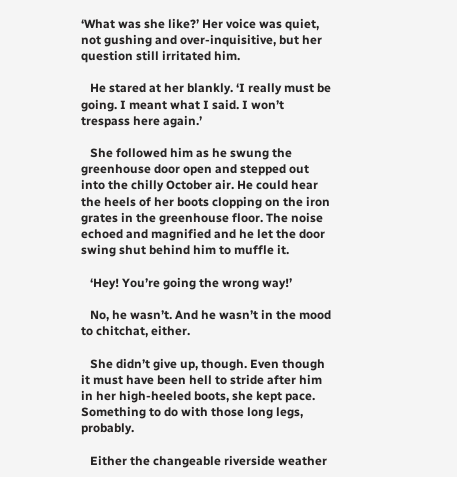‘What was she like?’ Her voice was quiet, not gushing and over-inquisitive, but her question still irritated him.

   He stared at her blankly. ‘I really must be going. I meant what I said. I won’t trespass here again.’

   She followed him as he swung the greenhouse door open and stepped out into the chilly October air. He could hear the heels of her boots clopping on the iron grates in the greenhouse floor. The noise echoed and magnified and he let the door swing shut behind him to muffle it.

   ‘Hey! You’re going the wrong way!’

   No, he wasn’t. And he wasn’t in the mood to chitchat, either.

   She didn’t give up, though. Even though it must have been hell to stride after him in her high-heeled boots, she kept pace. Something to do with those long legs, probably.

   Either the changeable riverside weather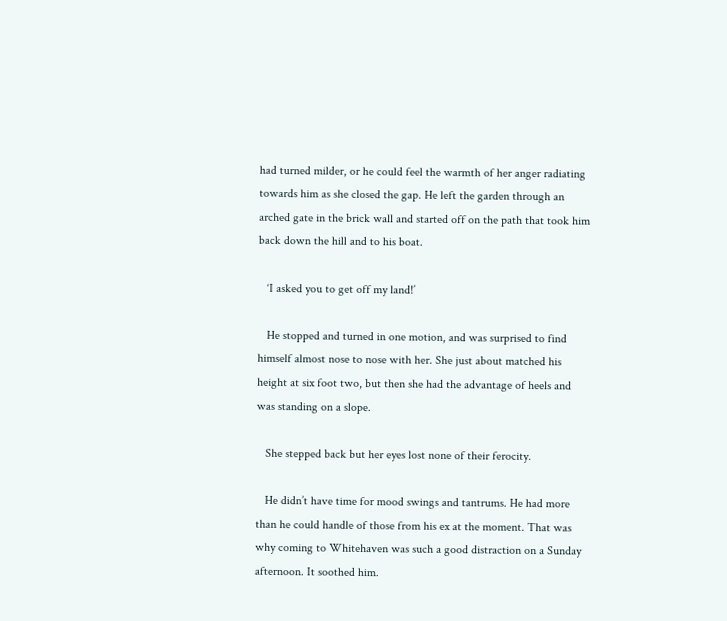had turned milder, or he could feel the warmth of her anger radiating towards him as she closed the gap. He left the garden through an arched gate in the brick wall and started off on the path that took him back down the hill and to his boat.

   ‘I asked you to get off my land!’

   He stopped and turned in one motion, and was surprised to find himself almost nose to nose with her. She just about matched his height at six foot two, but then she had the advantage of heels and was standing on a slope.

   She stepped back but her eyes lost none of their ferocity.

   He didn’t have time for mood swings and tantrums. He had more than he could handle of those from his ex at the moment. That was why coming to Whitehaven was such a good distraction on a Sunday afternoon. It soothed him.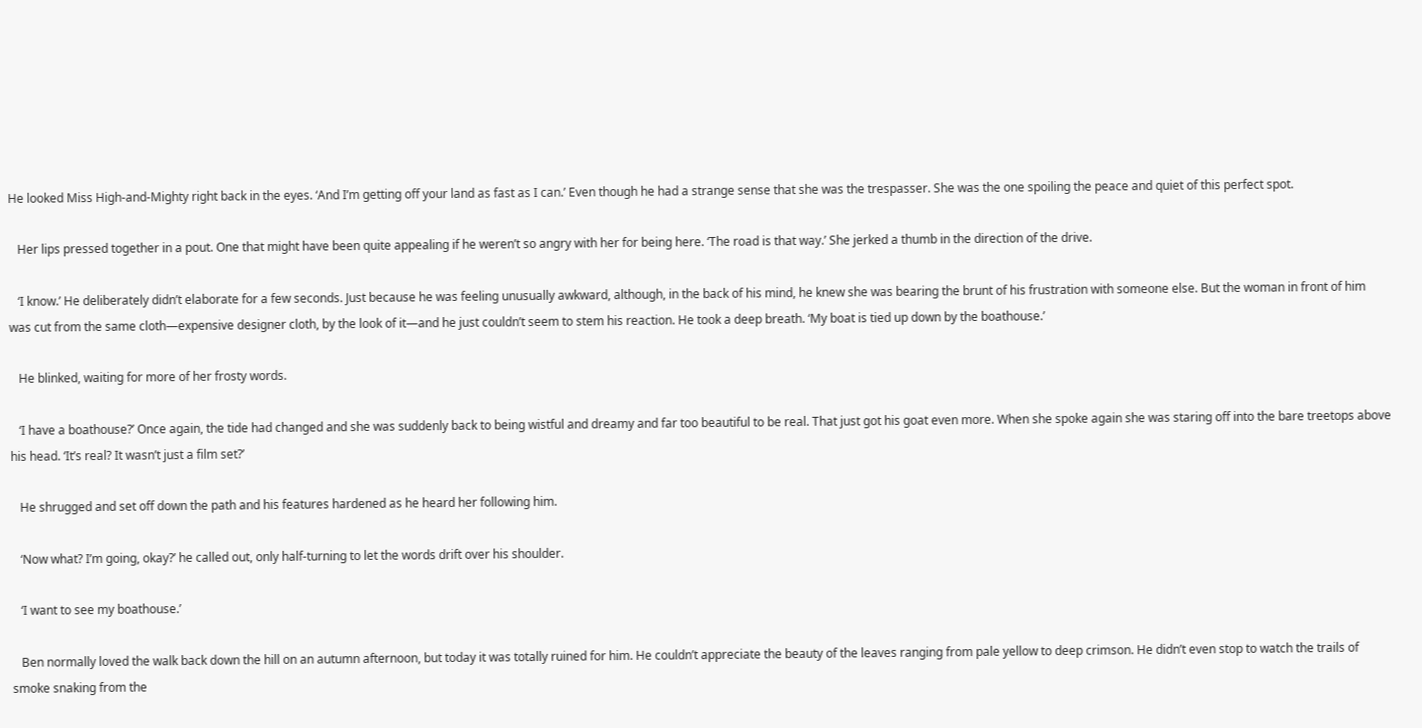He looked Miss High-and-Mighty right back in the eyes. ‘And I’m getting off your land as fast as I can.’ Even though he had a strange sense that she was the trespasser. She was the one spoiling the peace and quiet of this perfect spot.

   Her lips pressed together in a pout. One that might have been quite appealing if he weren’t so angry with her for being here. ‘The road is that way.’ She jerked a thumb in the direction of the drive.

   ‘I know.’ He deliberately didn’t elaborate for a few seconds. Just because he was feeling unusually awkward, although, in the back of his mind, he knew she was bearing the brunt of his frustration with someone else. But the woman in front of him was cut from the same cloth—expensive designer cloth, by the look of it—and he just couldn’t seem to stem his reaction. He took a deep breath. ‘My boat is tied up down by the boathouse.’

   He blinked, waiting for more of her frosty words.

   ‘I have a boathouse?’ Once again, the tide had changed and she was suddenly back to being wistful and dreamy and far too beautiful to be real. That just got his goat even more. When she spoke again she was staring off into the bare treetops above his head. ‘It’s real? It wasn’t just a film set?’

   He shrugged and set off down the path and his features hardened as he heard her following him.

   ‘Now what? I’m going, okay?’ he called out, only half-turning to let the words drift over his shoulder.

   ‘I want to see my boathouse.’

   Ben normally loved the walk back down the hill on an autumn afternoon, but today it was totally ruined for him. He couldn’t appreciate the beauty of the leaves ranging from pale yellow to deep crimson. He didn’t even stop to watch the trails of smoke snaking from the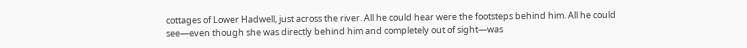cottages of Lower Hadwell, just across the river. All he could hear were the footsteps behind him. All he could see—even though she was directly behind him and completely out of sight—was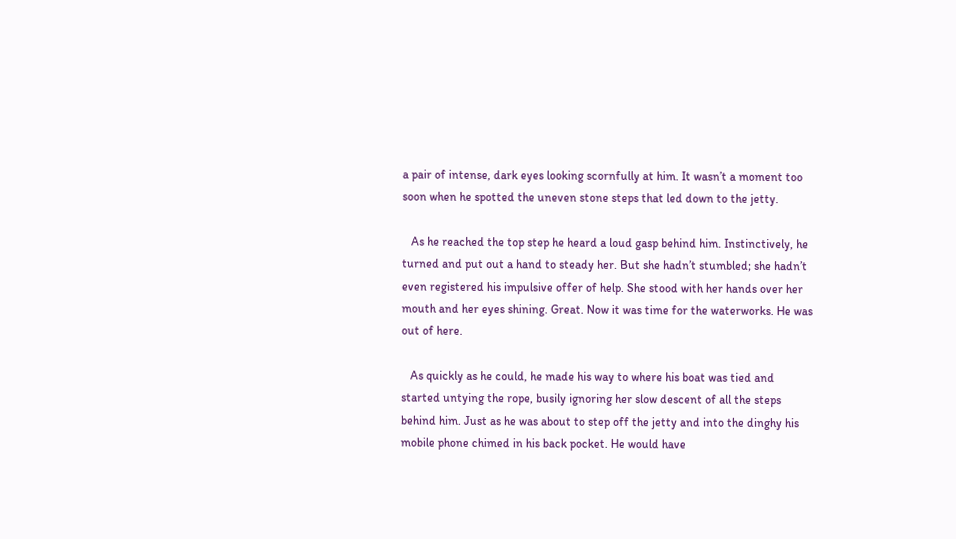a pair of intense, dark eyes looking scornfully at him. It wasn’t a moment too soon when he spotted the uneven stone steps that led down to the jetty.

   As he reached the top step he heard a loud gasp behind him. Instinctively, he turned and put out a hand to steady her. But she hadn’t stumbled; she hadn’t even registered his impulsive offer of help. She stood with her hands over her mouth and her eyes shining. Great. Now it was time for the waterworks. He was out of here.

   As quickly as he could, he made his way to where his boat was tied and started untying the rope, busily ignoring her slow descent of all the steps behind him. Just as he was about to step off the jetty and into the dinghy his mobile phone chimed in his back pocket. He would have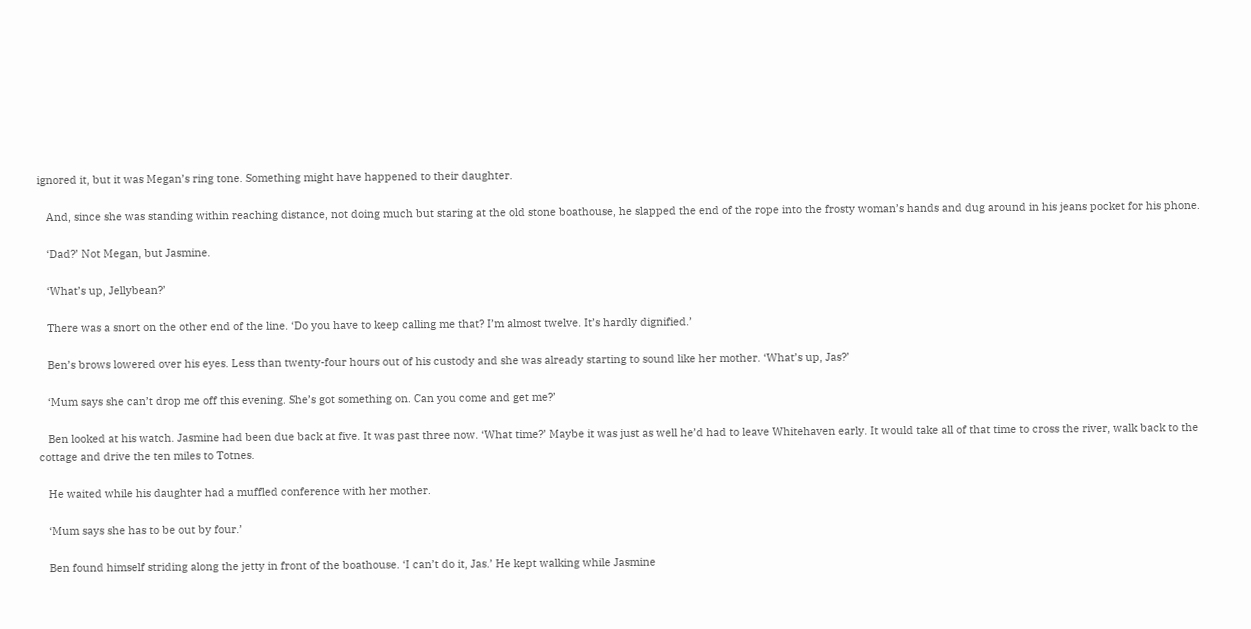ignored it, but it was Megan’s ring tone. Something might have happened to their daughter.

   And, since she was standing within reaching distance, not doing much but staring at the old stone boathouse, he slapped the end of the rope into the frosty woman’s hands and dug around in his jeans pocket for his phone.

   ‘Dad?’ Not Megan, but Jasmine.

   ‘What’s up, Jellybean?’

   There was a snort on the other end of the line. ‘Do you have to keep calling me that? I’m almost twelve. It’s hardly dignified.’

   Ben’s brows lowered over his eyes. Less than twenty-four hours out of his custody and she was already starting to sound like her mother. ‘What’s up, Jas?’

   ‘Mum says she can’t drop me off this evening. She’s got something on. Can you come and get me?’

   Ben looked at his watch. Jasmine had been due back at five. It was past three now. ‘What time?’ Maybe it was just as well he’d had to leave Whitehaven early. It would take all of that time to cross the river, walk back to the cottage and drive the ten miles to Totnes.

   He waited while his daughter had a muffled conference with her mother.

   ‘Mum says she has to be out by four.’

   Ben found himself striding along the jetty in front of the boathouse. ‘I can’t do it, Jas.’ He kept walking while Jasmine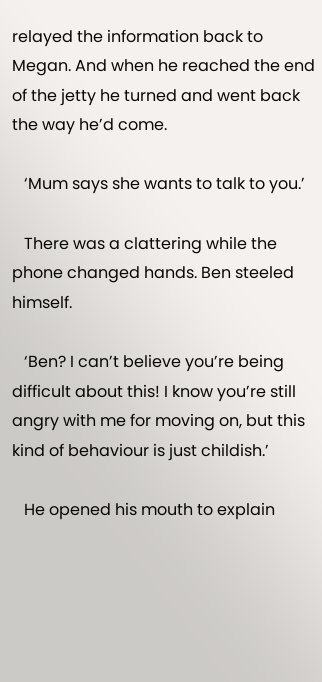relayed the information back to Megan. And when he reached the end of the jetty he turned and went back the way he’d come.

   ‘Mum says she wants to talk to you.’

   There was a clattering while the phone changed hands. Ben steeled himself.

   ‘Ben? I can’t believe you’re being difficult about this! I know you’re still angry with me for moving on, but this kind of behaviour is just childish.’

   He opened his mouth to explain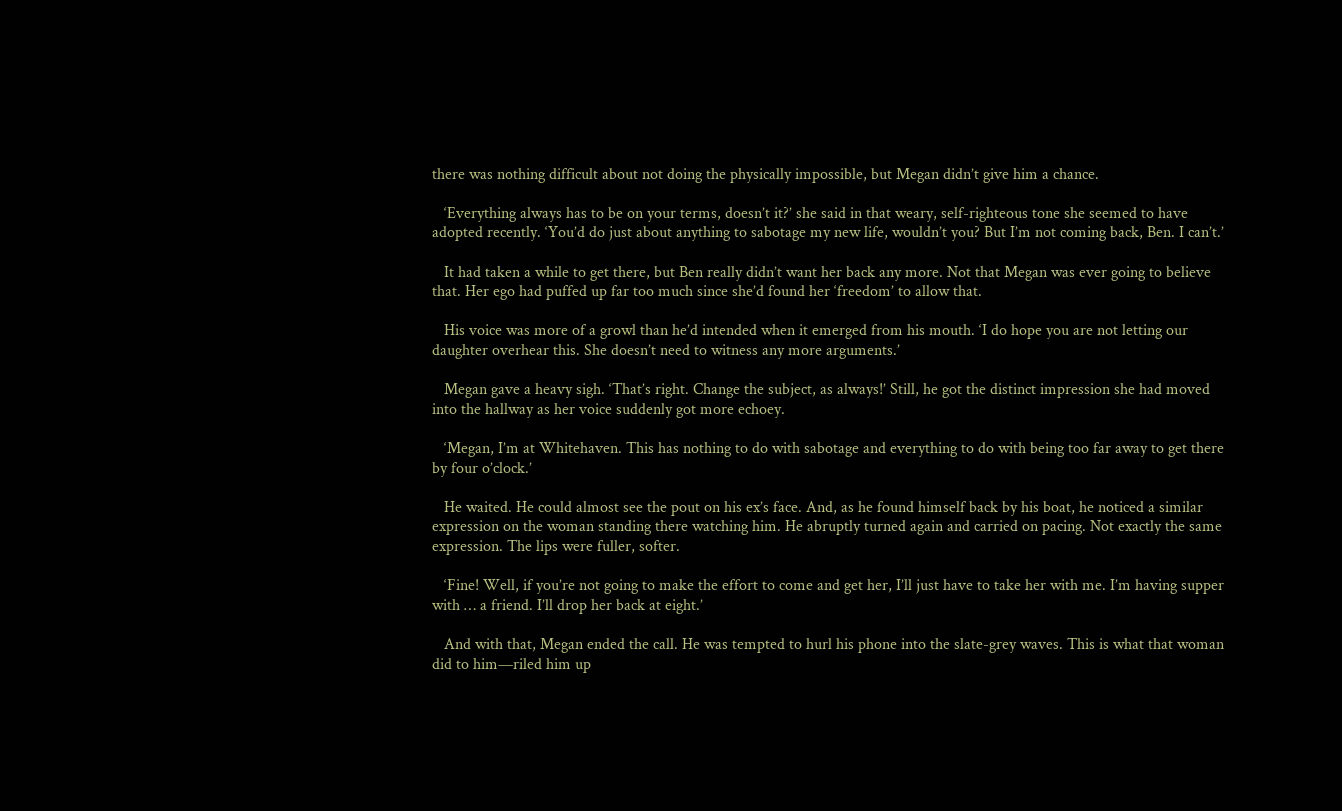there was nothing difficult about not doing the physically impossible, but Megan didn’t give him a chance.

   ‘Everything always has to be on your terms, doesn’t it?’ she said in that weary, self-righteous tone she seemed to have adopted recently. ‘You’d do just about anything to sabotage my new life, wouldn’t you? But I’m not coming back, Ben. I can’t.’

   It had taken a while to get there, but Ben really didn’t want her back any more. Not that Megan was ever going to believe that. Her ego had puffed up far too much since she’d found her ‘freedom’ to allow that.

   His voice was more of a growl than he’d intended when it emerged from his mouth. ‘I do hope you are not letting our daughter overhear this. She doesn’t need to witness any more arguments.’

   Megan gave a heavy sigh. ‘That’s right. Change the subject, as always!’ Still, he got the distinct impression she had moved into the hallway as her voice suddenly got more echoey.

   ‘Megan, I’m at Whitehaven. This has nothing to do with sabotage and everything to do with being too far away to get there by four o’clock.’

   He waited. He could almost see the pout on his ex’s face. And, as he found himself back by his boat, he noticed a similar expression on the woman standing there watching him. He abruptly turned again and carried on pacing. Not exactly the same expression. The lips were fuller, softer.

   ‘Fine! Well, if you’re not going to make the effort to come and get her, I’ll just have to take her with me. I’m having supper with … a friend. I’ll drop her back at eight.’

   And with that, Megan ended the call. He was tempted to hurl his phone into the slate-grey waves. This is what that woman did to him—riled him up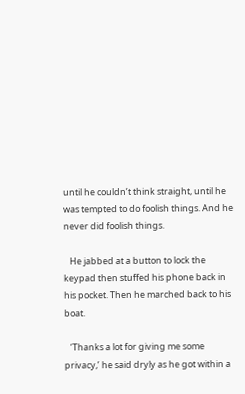until he couldn’t think straight, until he was tempted to do foolish things. And he never did foolish things.

   He jabbed at a button to lock the keypad then stuffed his phone back in his pocket. Then he marched back to his boat.

   ‘Thanks a lot for giving me some privacy,’ he said dryly as he got within a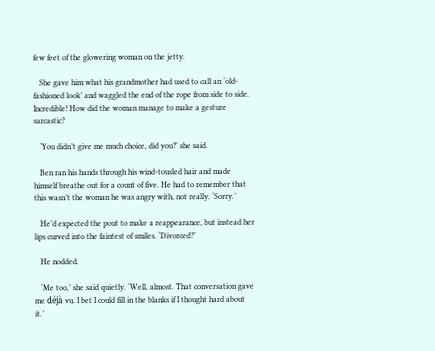few feet of the glowering woman on the jetty.

   She gave him what his grandmother had used to call an ‘old-fashioned look’ and waggled the end of the rope from side to side. Incredible! How did the woman manage to make a gesture sarcastic?

   ‘You didn’t give me much choice, did you?’ she said.

   Ben ran his hands through his wind-tousled hair and made himself breathe out for a count of five. He had to remember that this wasn’t the woman he was angry with, not really. ‘Sorry.’

   He’d expected the pout to make a reappearance, but instead her lips curved into the faintest of smiles. ‘Divorced?’

   He nodded.

   ‘Me too,’ she said quietly. ‘Well, almost. That conversation gave me déjà vu. I bet I could fill in the blanks if I thought hard about it.’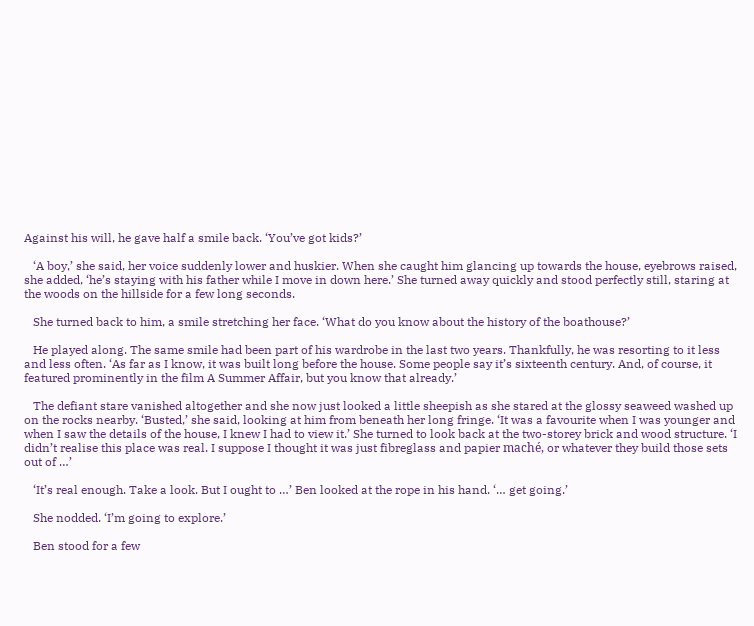Against his will, he gave half a smile back. ‘You’ve got kids?’

   ‘A boy,’ she said, her voice suddenly lower and huskier. When she caught him glancing up towards the house, eyebrows raised, she added, ‘he’s staying with his father while I move in down here.’ She turned away quickly and stood perfectly still, staring at the woods on the hillside for a few long seconds.

   She turned back to him, a smile stretching her face. ‘What do you know about the history of the boathouse?’

   He played along. The same smile had been part of his wardrobe in the last two years. Thankfully, he was resorting to it less and less often. ‘As far as I know, it was built long before the house. Some people say it’s sixteenth century. And, of course, it featured prominently in the film A Summer Affair, but you know that already.’

   The defiant stare vanished altogether and she now just looked a little sheepish as she stared at the glossy seaweed washed up on the rocks nearby. ‘Busted,’ she said, looking at him from beneath her long fringe. ‘It was a favourite when I was younger and when I saw the details of the house, I knew I had to view it.’ She turned to look back at the two-storey brick and wood structure. ‘I didn’t realise this place was real. I suppose I thought it was just fibreglass and papier maché, or whatever they build those sets out of …’

   ‘It’s real enough. Take a look. But I ought to …’ Ben looked at the rope in his hand. ‘… get going.’

   She nodded. ‘I’m going to explore.’

   Ben stood for a few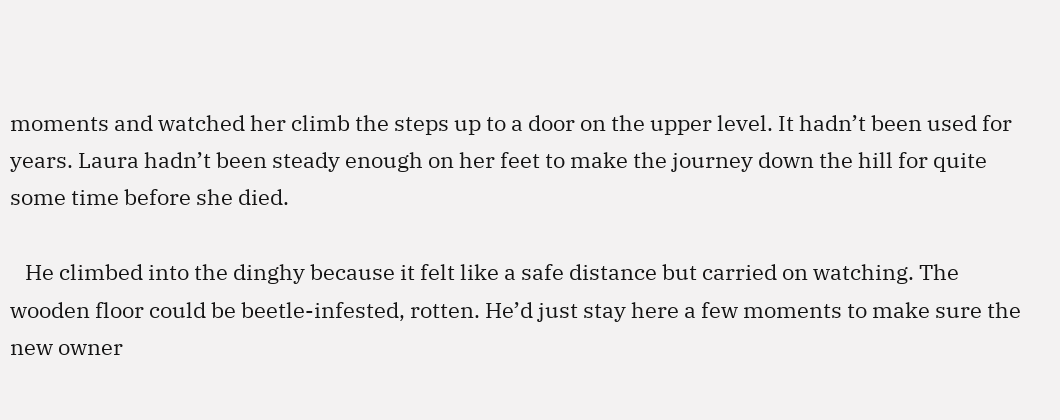moments and watched her climb the steps up to a door on the upper level. It hadn’t been used for years. Laura hadn’t been steady enough on her feet to make the journey down the hill for quite some time before she died.

   He climbed into the dinghy because it felt like a safe distance but carried on watching. The wooden floor could be beetle-infested, rotten. He’d just stay here a few moments to make sure the new owner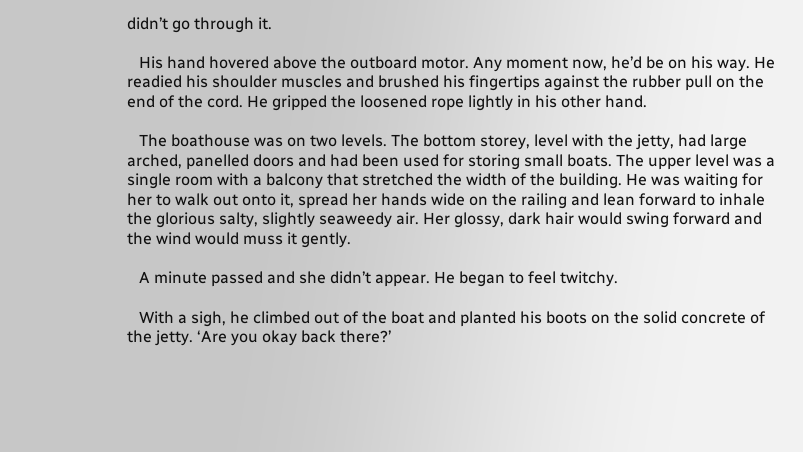didn’t go through it.

   His hand hovered above the outboard motor. Any moment now, he’d be on his way. He readied his shoulder muscles and brushed his fingertips against the rubber pull on the end of the cord. He gripped the loosened rope lightly in his other hand.

   The boathouse was on two levels. The bottom storey, level with the jetty, had large arched, panelled doors and had been used for storing small boats. The upper level was a single room with a balcony that stretched the width of the building. He was waiting for her to walk out onto it, spread her hands wide on the railing and lean forward to inhale the glorious salty, slightly seaweedy air. Her glossy, dark hair would swing forward and the wind would muss it gently.

   A minute passed and she didn’t appear. He began to feel twitchy.

   With a sigh, he climbed out of the boat and planted his boots on the solid concrete of the jetty. ‘Are you okay back there?’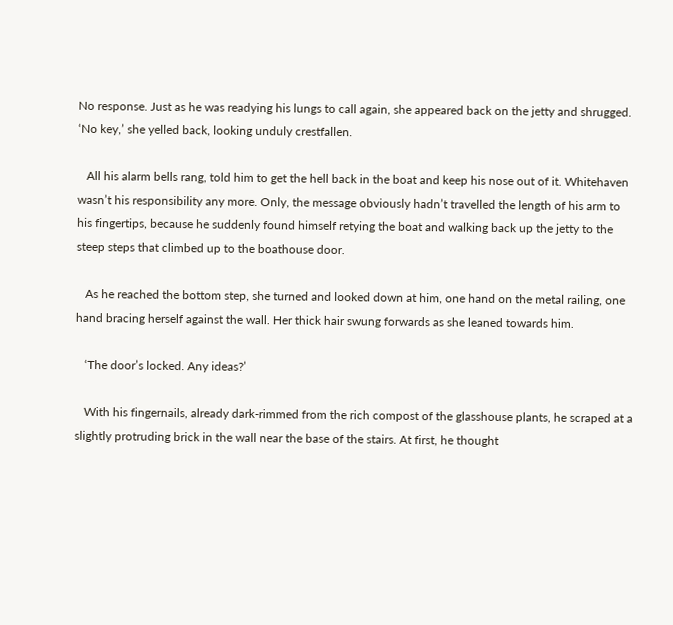No response. Just as he was readying his lungs to call again, she appeared back on the jetty and shrugged. ‘No key,’ she yelled back, looking unduly crestfallen.

   All his alarm bells rang, told him to get the hell back in the boat and keep his nose out of it. Whitehaven wasn’t his responsibility any more. Only, the message obviously hadn’t travelled the length of his arm to his fingertips, because he suddenly found himself retying the boat and walking back up the jetty to the steep steps that climbed up to the boathouse door.

   As he reached the bottom step, she turned and looked down at him, one hand on the metal railing, one hand bracing herself against the wall. Her thick hair swung forwards as she leaned towards him.

   ‘The door’s locked. Any ideas?’

   With his fingernails, already dark-rimmed from the rich compost of the glasshouse plants, he scraped at a slightly protruding brick in the wall near the base of the stairs. At first, he thought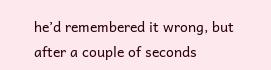he’d remembered it wrong, but after a couple of seconds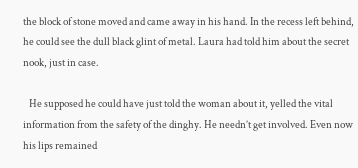the block of stone moved and came away in his hand. In the recess left behind, he could see the dull black glint of metal. Laura had told him about the secret nook, just in case.

   He supposed he could have just told the woman about it, yelled the vital information from the safety of the dinghy. He needn’t get involved. Even now his lips remained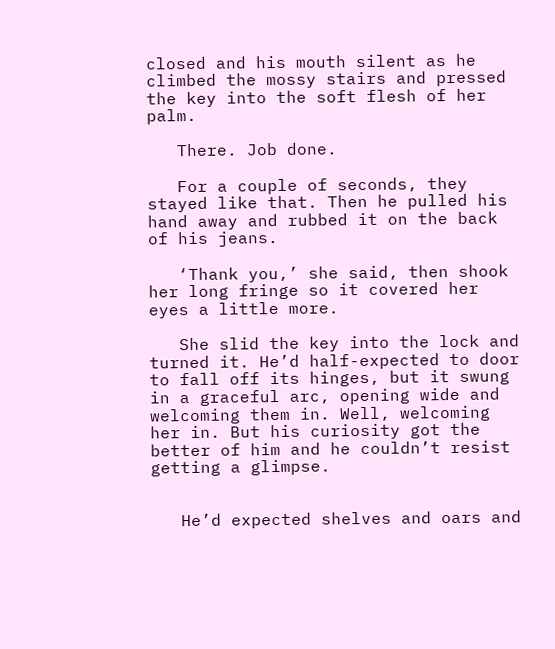closed and his mouth silent as he climbed the mossy stairs and pressed the key into the soft flesh of her palm.

   There. Job done.

   For a couple of seconds, they stayed like that. Then he pulled his hand away and rubbed it on the back of his jeans.

   ‘Thank you,’ she said, then shook her long fringe so it covered her eyes a little more.

   She slid the key into the lock and turned it. He’d half-expected to door to fall off its hinges, but it swung in a graceful arc, opening wide and welcoming them in. Well, welcoming her in. But his curiosity got the better of him and he couldn’t resist getting a glimpse.


   He’d expected shelves and oars and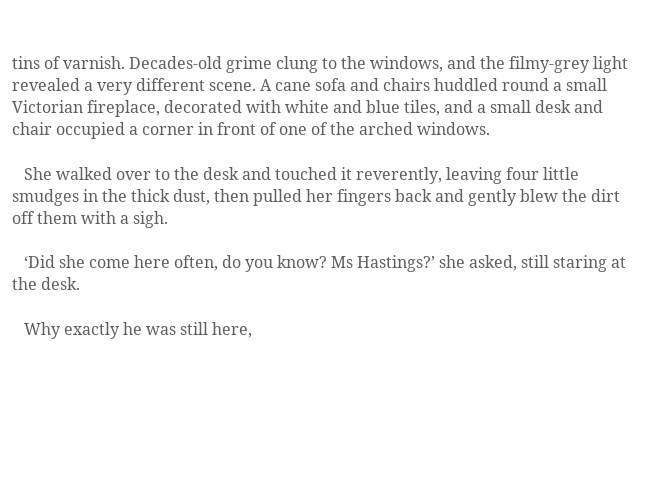tins of varnish. Decades-old grime clung to the windows, and the filmy-grey light revealed a very different scene. A cane sofa and chairs huddled round a small Victorian fireplace, decorated with white and blue tiles, and a small desk and chair occupied a corner in front of one of the arched windows.

   She walked over to the desk and touched it reverently, leaving four little smudges in the thick dust, then pulled her fingers back and gently blew the dirt off them with a sigh.

   ‘Did she come here often, do you know? Ms Hastings?’ she asked, still staring at the desk.

   Why exactly he was still here,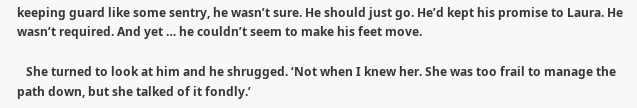keeping guard like some sentry, he wasn’t sure. He should just go. He’d kept his promise to Laura. He wasn’t required. And yet … he couldn’t seem to make his feet move.

   She turned to look at him and he shrugged. ‘Not when I knew her. She was too frail to manage the path down, but she talked of it fondly.’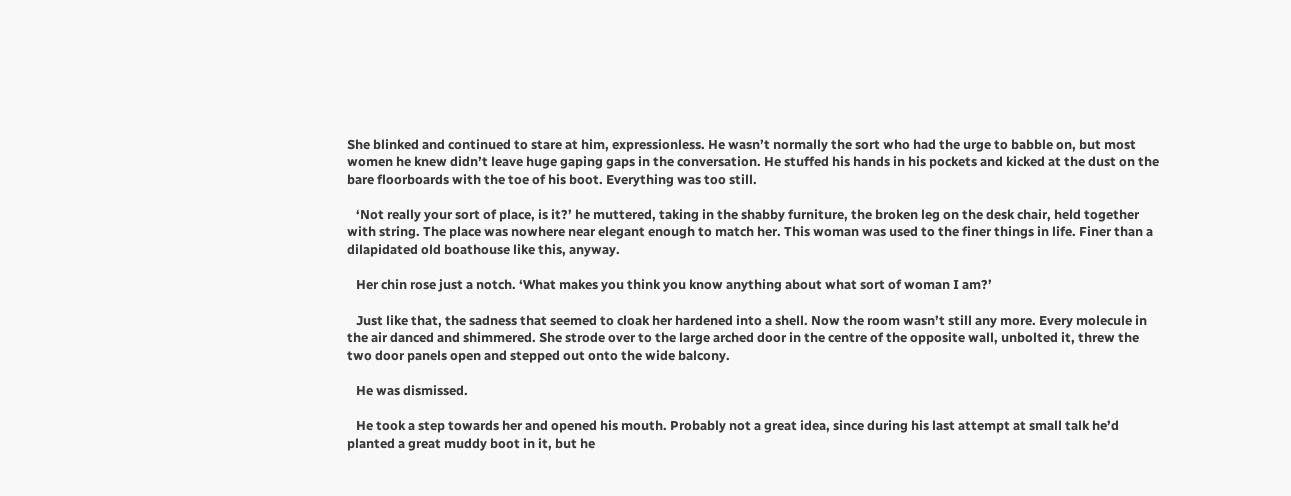She blinked and continued to stare at him, expressionless. He wasn’t normally the sort who had the urge to babble on, but most women he knew didn’t leave huge gaping gaps in the conversation. He stuffed his hands in his pockets and kicked at the dust on the bare floorboards with the toe of his boot. Everything was too still.

   ‘Not really your sort of place, is it?’ he muttered, taking in the shabby furniture, the broken leg on the desk chair, held together with string. The place was nowhere near elegant enough to match her. This woman was used to the finer things in life. Finer than a dilapidated old boathouse like this, anyway.

   Her chin rose just a notch. ‘What makes you think you know anything about what sort of woman I am?’

   Just like that, the sadness that seemed to cloak her hardened into a shell. Now the room wasn’t still any more. Every molecule in the air danced and shimmered. She strode over to the large arched door in the centre of the opposite wall, unbolted it, threw the two door panels open and stepped out onto the wide balcony.

   He was dismissed.

   He took a step towards her and opened his mouth. Probably not a great idea, since during his last attempt at small talk he’d planted a great muddy boot in it, but he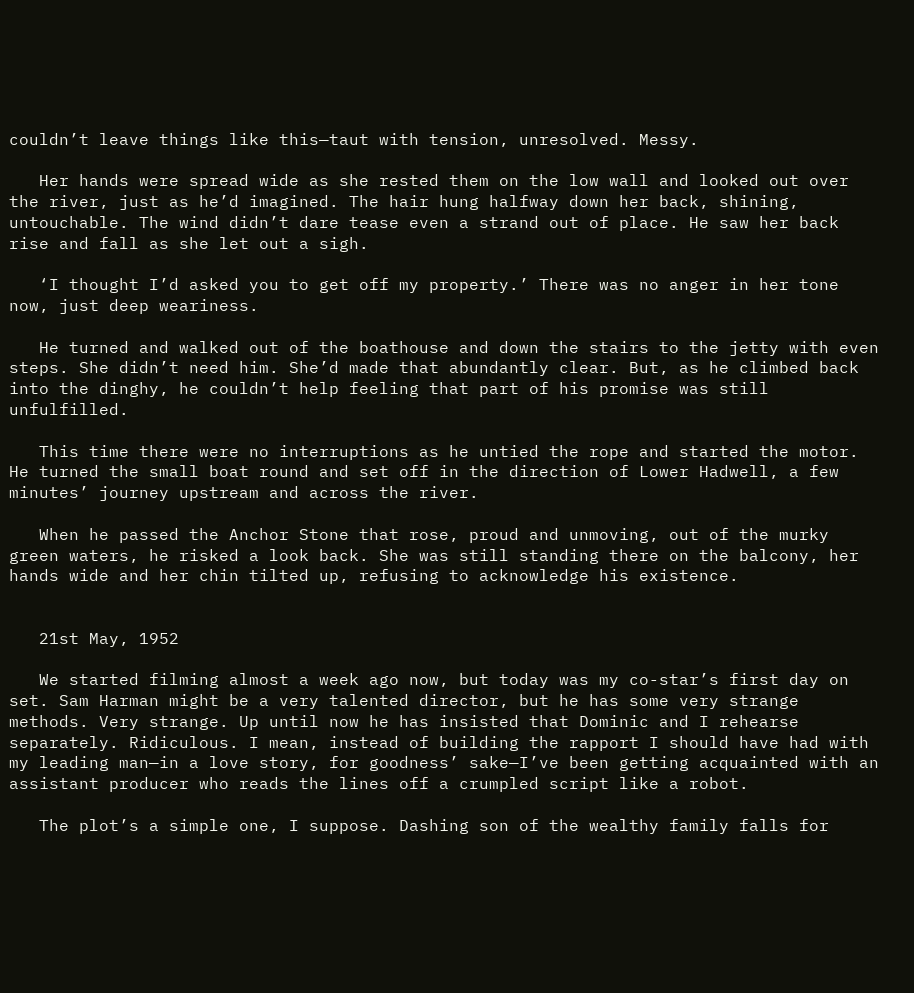couldn’t leave things like this—taut with tension, unresolved. Messy.

   Her hands were spread wide as she rested them on the low wall and looked out over the river, just as he’d imagined. The hair hung halfway down her back, shining, untouchable. The wind didn’t dare tease even a strand out of place. He saw her back rise and fall as she let out a sigh.

   ‘I thought I’d asked you to get off my property.’ There was no anger in her tone now, just deep weariness.

   He turned and walked out of the boathouse and down the stairs to the jetty with even steps. She didn’t need him. She’d made that abundantly clear. But, as he climbed back into the dinghy, he couldn’t help feeling that part of his promise was still unfulfilled.

   This time there were no interruptions as he untied the rope and started the motor. He turned the small boat round and set off in the direction of Lower Hadwell, a few minutes’ journey upstream and across the river.

   When he passed the Anchor Stone that rose, proud and unmoving, out of the murky green waters, he risked a look back. She was still standing there on the balcony, her hands wide and her chin tilted up, refusing to acknowledge his existence.


   21st May, 1952

   We started filming almost a week ago now, but today was my co-star’s first day on set. Sam Harman might be a very talented director, but he has some very strange methods. Very strange. Up until now he has insisted that Dominic and I rehearse separately. Ridiculous. I mean, instead of building the rapport I should have had with my leading man—in a love story, for goodness’ sake—I’ve been getting acquainted with an assistant producer who reads the lines off a crumpled script like a robot.

   The plot’s a simple one, I suppose. Dashing son of the wealthy family falls for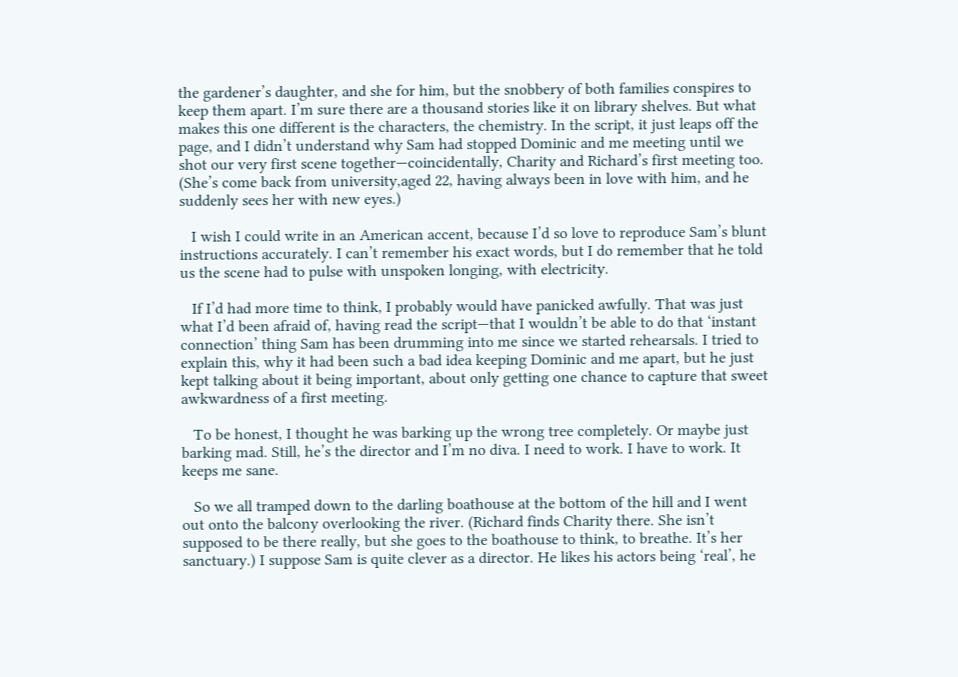the gardener’s daughter, and she for him, but the snobbery of both families conspires to keep them apart. I’m sure there are a thousand stories like it on library shelves. But what makes this one different is the characters, the chemistry. In the script, it just leaps off the page, and I didn’t understand why Sam had stopped Dominic and me meeting until we shot our very first scene together—coincidentally, Charity and Richard’s first meeting too. (She’s come back from university,aged 22, having always been in love with him, and he suddenly sees her with new eyes.)

   I wish I could write in an American accent, because I’d so love to reproduce Sam’s blunt instructions accurately. I can’t remember his exact words, but I do remember that he told us the scene had to pulse with unspoken longing, with electricity.

   If I’d had more time to think, I probably would have panicked awfully. That was just what I’d been afraid of, having read the script—that I wouldn’t be able to do that ‘instant connection’ thing Sam has been drumming into me since we started rehearsals. I tried to explain this, why it had been such a bad idea keeping Dominic and me apart, but he just kept talking about it being important, about only getting one chance to capture that sweet awkwardness of a first meeting.

   To be honest, I thought he was barking up the wrong tree completely. Or maybe just barking mad. Still, he’s the director and I’m no diva. I need to work. I have to work. It keeps me sane.

   So we all tramped down to the darling boathouse at the bottom of the hill and I went out onto the balcony overlooking the river. (Richard finds Charity there. She isn’t supposed to be there really, but she goes to the boathouse to think, to breathe. It’s her sanctuary.) I suppose Sam is quite clever as a director. He likes his actors being ‘real’, he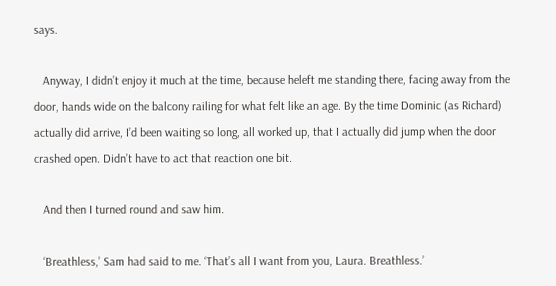says.

   Anyway, I didn’t enjoy it much at the time, because heleft me standing there, facing away from the door, hands wide on the balcony railing for what felt like an age. By the time Dominic (as Richard) actually did arrive, I’d been waiting so long, all worked up, that I actually did jump when the door crashed open. Didn’t have to act that reaction one bit.

   And then I turned round and saw him.

   ‘Breathless,’ Sam had said to me. ‘That’s all I want from you, Laura. Breathless.’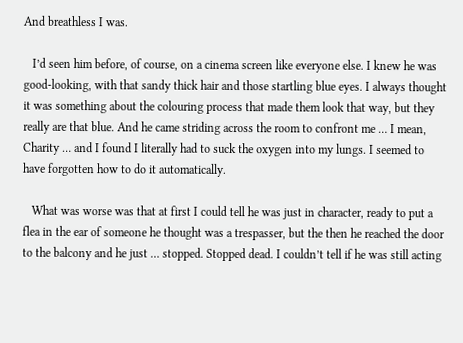And breathless I was.

   I’d seen him before, of course, on a cinema screen like everyone else. I knew he was good-looking, with that sandy thick hair and those startling blue eyes. I always thought it was something about the colouring process that made them look that way, but they really are that blue. And he came striding across the room to confront me … I mean, Charity … and I found I literally had to suck the oxygen into my lungs. I seemed to have forgotten how to do it automatically.

   What was worse was that at first I could tell he was just in character, ready to put a flea in the ear of someone he thought was a trespasser, but the then he reached the door to the balcony and he just … stopped. Stopped dead. I couldn’t tell if he was still acting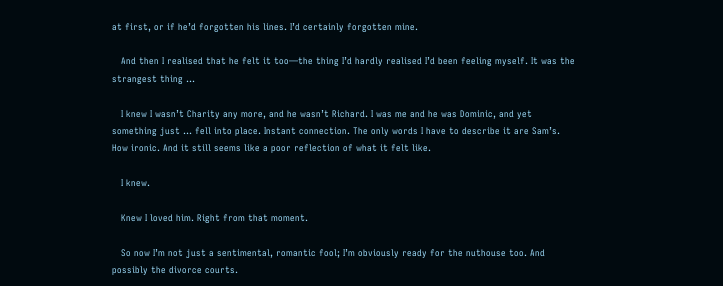at first, or if he’d forgotten his lines. I’d certainly forgotten mine.

   And then I realised that he felt it too—the thing I’d hardly realised I’d been feeling myself. It was the strangest thing …

   I knew I wasn’t Charity any more, and he wasn’t Richard. I was me and he was Dominic, and yet something just … fell into place. Instant connection. The only words I have to describe it are Sam’s. How ironic. And it still seems like a poor reflection of what it felt like.

   I knew.

   Knew I loved him. Right from that moment.

   So now I’m not just a sentimental, romantic fool; I’m obviously ready for the nuthouse too. And possibly the divorce courts.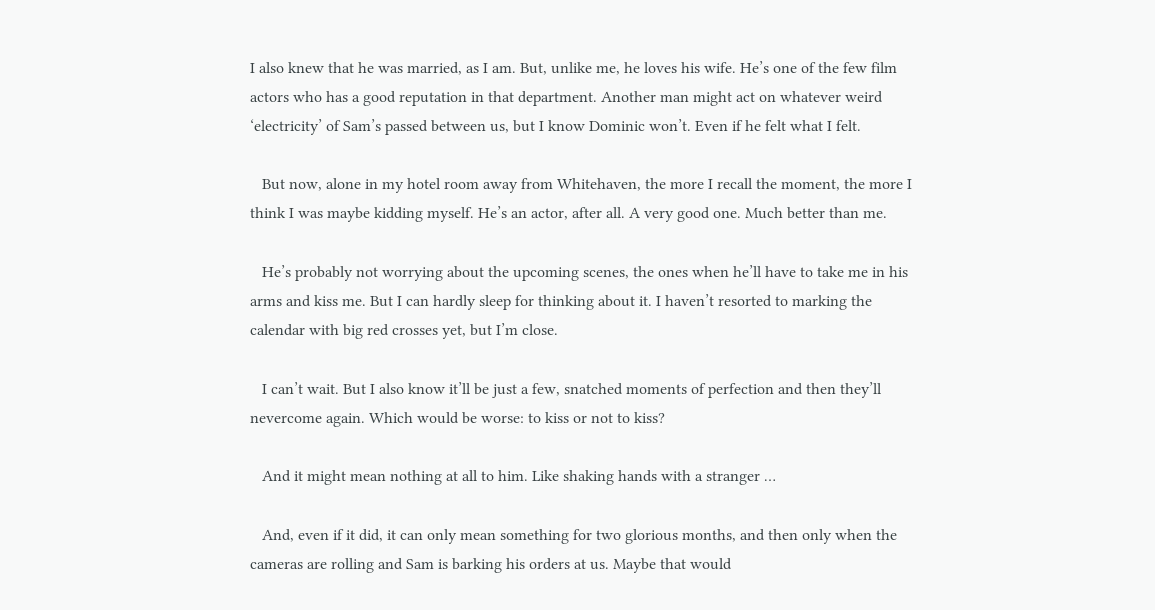I also knew that he was married, as I am. But, unlike me, he loves his wife. He’s one of the few film actors who has a good reputation in that department. Another man might act on whatever weird ‘electricity’ of Sam’s passed between us, but I know Dominic won’t. Even if he felt what I felt.

   But now, alone in my hotel room away from Whitehaven, the more I recall the moment, the more I think I was maybe kidding myself. He’s an actor, after all. A very good one. Much better than me.

   He’s probably not worrying about the upcoming scenes, the ones when he’ll have to take me in his arms and kiss me. But I can hardly sleep for thinking about it. I haven’t resorted to marking the calendar with big red crosses yet, but I’m close.

   I can’t wait. But I also know it’ll be just a few, snatched moments of perfection and then they’ll nevercome again. Which would be worse: to kiss or not to kiss?

   And it might mean nothing at all to him. Like shaking hands with a stranger …

   And, even if it did, it can only mean something for two glorious months, and then only when the cameras are rolling and Sam is barking his orders at us. Maybe that would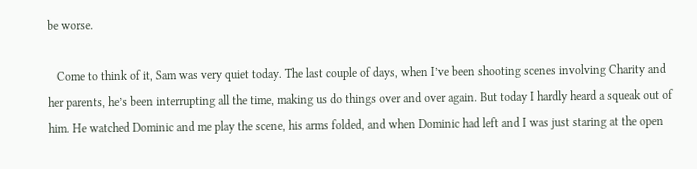be worse.

   Come to think of it, Sam was very quiet today. The last couple of days, when I’ve been shooting scenes involving Charity and her parents, he’s been interrupting all the time, making us do things over and over again. But today I hardly heard a squeak out of him. He watched Dominic and me play the scene, his arms folded, and when Dominic had left and I was just staring at the open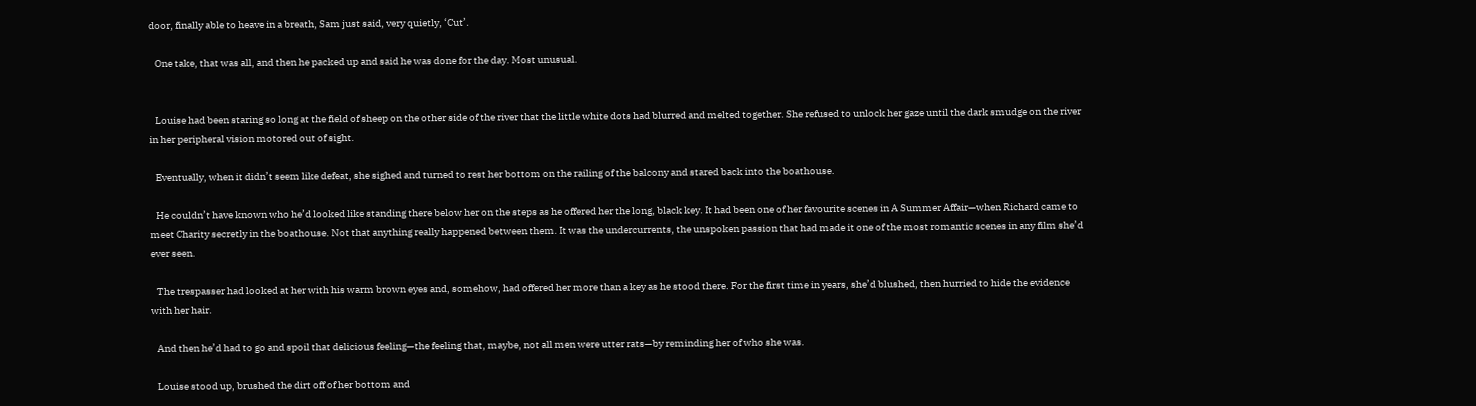door, finally able to heave in a breath, Sam just said, very quietly, ‘Cut’.

   One take, that was all, and then he packed up and said he was done for the day. Most unusual.


   Louise had been staring so long at the field of sheep on the other side of the river that the little white dots had blurred and melted together. She refused to unlock her gaze until the dark smudge on the river in her peripheral vision motored out of sight.

   Eventually, when it didn’t seem like defeat, she sighed and turned to rest her bottom on the railing of the balcony and stared back into the boathouse.

   He couldn’t have known who he’d looked like standing there below her on the steps as he offered her the long, black key. It had been one of her favourite scenes in A Summer Affair—when Richard came to meet Charity secretly in the boathouse. Not that anything really happened between them. It was the undercurrents, the unspoken passion that had made it one of the most romantic scenes in any film she’d ever seen.

   The trespasser had looked at her with his warm brown eyes and, somehow, had offered her more than a key as he stood there. For the first time in years, she’d blushed, then hurried to hide the evidence with her hair.

   And then he’d had to go and spoil that delicious feeling—the feeling that, maybe, not all men were utter rats—by reminding her of who she was.

   Louise stood up, brushed the dirt off of her bottom and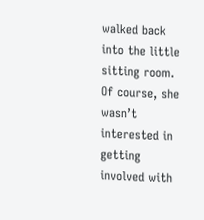walked back into the little sitting room. Of course, she wasn’t interested in getting involved with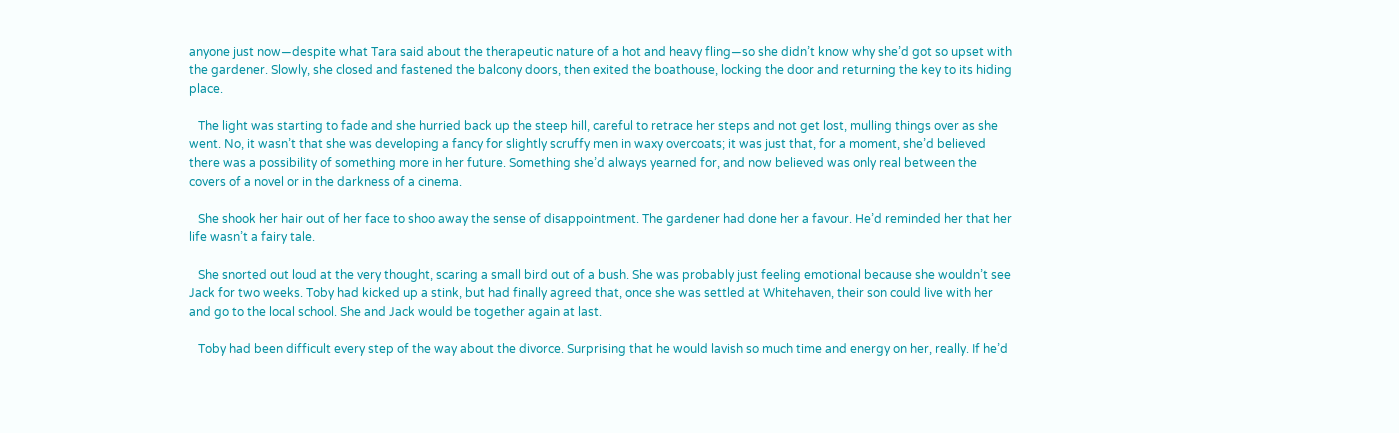anyone just now—despite what Tara said about the therapeutic nature of a hot and heavy fling—so she didn’t know why she’d got so upset with the gardener. Slowly, she closed and fastened the balcony doors, then exited the boathouse, locking the door and returning the key to its hiding place.

   The light was starting to fade and she hurried back up the steep hill, careful to retrace her steps and not get lost, mulling things over as she went. No, it wasn’t that she was developing a fancy for slightly scruffy men in waxy overcoats; it was just that, for a moment, she’d believed there was a possibility of something more in her future. Something she’d always yearned for, and now believed was only real between the covers of a novel or in the darkness of a cinema.

   She shook her hair out of her face to shoo away the sense of disappointment. The gardener had done her a favour. He’d reminded her that her life wasn’t a fairy tale.

   She snorted out loud at the very thought, scaring a small bird out of a bush. She was probably just feeling emotional because she wouldn’t see Jack for two weeks. Toby had kicked up a stink, but had finally agreed that, once she was settled at Whitehaven, their son could live with her and go to the local school. She and Jack would be together again at last.

   Toby had been difficult every step of the way about the divorce. Surprising that he would lavish so much time and energy on her, really. If he’d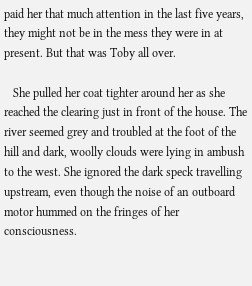paid her that much attention in the last five years, they might not be in the mess they were in at present. But that was Toby all over.

   She pulled her coat tighter around her as she reached the clearing just in front of the house. The river seemed grey and troubled at the foot of the hill and dark, woolly clouds were lying in ambush to the west. She ignored the dark speck travelling upstream, even though the noise of an outboard motor hummed on the fringes of her consciousness.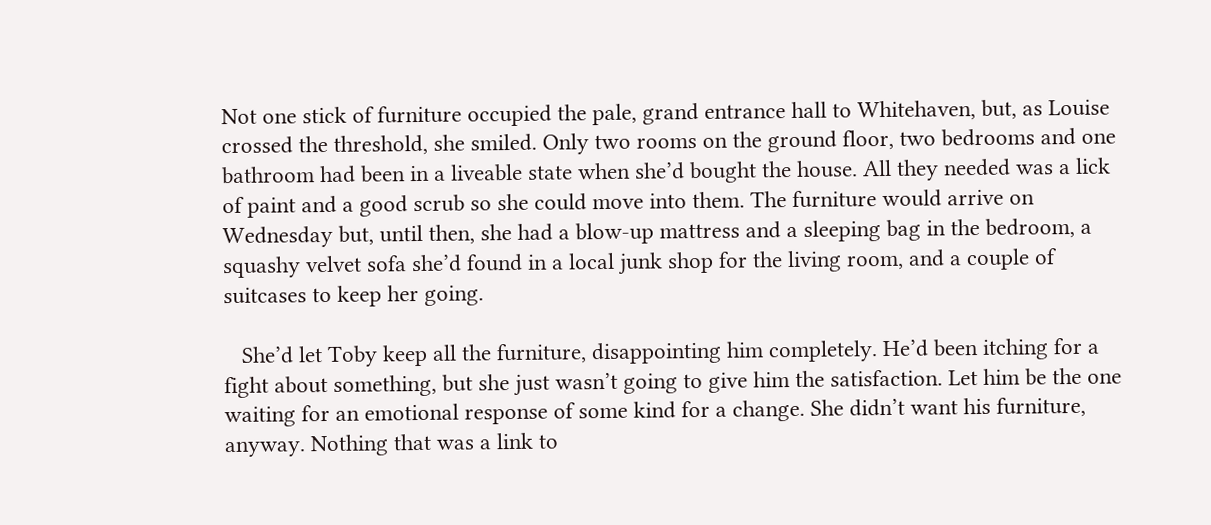Not one stick of furniture occupied the pale, grand entrance hall to Whitehaven, but, as Louise crossed the threshold, she smiled. Only two rooms on the ground floor, two bedrooms and one bathroom had been in a liveable state when she’d bought the house. All they needed was a lick of paint and a good scrub so she could move into them. The furniture would arrive on Wednesday but, until then, she had a blow-up mattress and a sleeping bag in the bedroom, a squashy velvet sofa she’d found in a local junk shop for the living room, and a couple of suitcases to keep her going.

   She’d let Toby keep all the furniture, disappointing him completely. He’d been itching for a fight about something, but she just wasn’t going to give him the satisfaction. Let him be the one waiting for an emotional response of some kind for a change. She didn’t want his furniture, anyway. Nothing that was a link to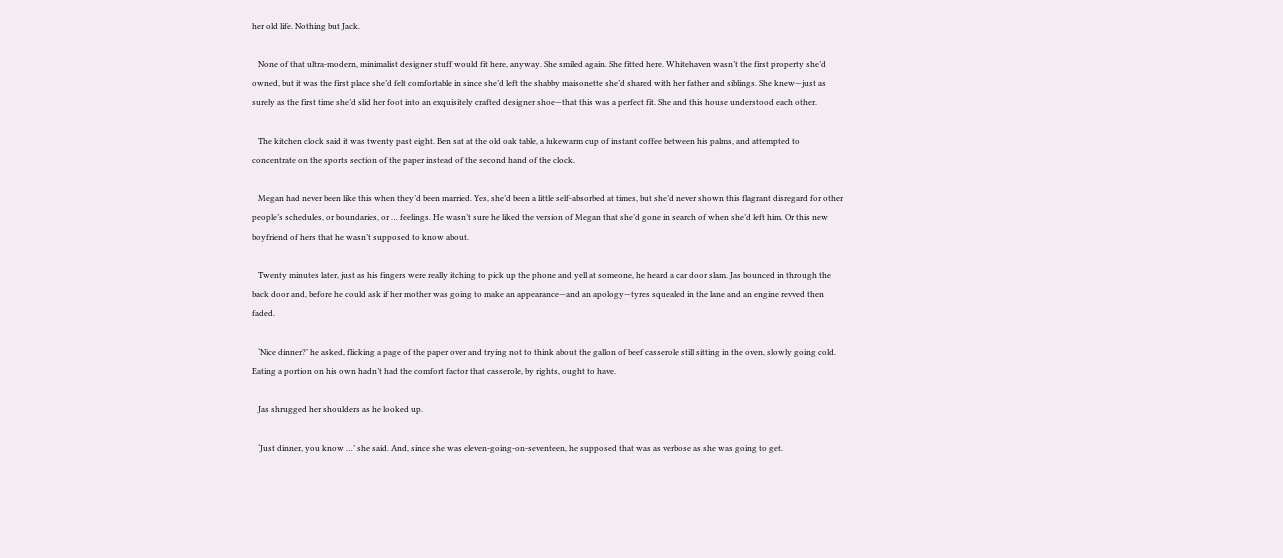her old life. Nothing but Jack.

   None of that ultra-modern, minimalist designer stuff would fit here, anyway. She smiled again. She fitted here. Whitehaven wasn’t the first property she’d owned, but it was the first place she’d felt comfortable in since she’d left the shabby maisonette she’d shared with her father and siblings. She knew—just as surely as the first time she’d slid her foot into an exquisitely crafted designer shoe—that this was a perfect fit. She and this house understood each other.

   The kitchen clock said it was twenty past eight. Ben sat at the old oak table, a lukewarm cup of instant coffee between his palms, and attempted to concentrate on the sports section of the paper instead of the second hand of the clock.

   Megan had never been like this when they’d been married. Yes, she’d been a little self-absorbed at times, but she’d never shown this flagrant disregard for other people’s schedules, or boundaries, or … feelings. He wasn’t sure he liked the version of Megan that she’d gone in search of when she’d left him. Or this new boyfriend of hers that he wasn’t supposed to know about.

   Twenty minutes later, just as his fingers were really itching to pick up the phone and yell at someone, he heard a car door slam. Jas bounced in through the back door and, before he could ask if her mother was going to make an appearance—and an apology—tyres squealed in the lane and an engine revved then faded.

   ‘Nice dinner?’ he asked, flicking a page of the paper over and trying not to think about the gallon of beef casserole still sitting in the oven, slowly going cold. Eating a portion on his own hadn’t had the comfort factor that casserole, by rights, ought to have.

   Jas shrugged her shoulders as he looked up.

   ‘Just dinner, you know …’ she said. And, since she was eleven-going-on-seventeen, he supposed that was as verbose as she was going to get.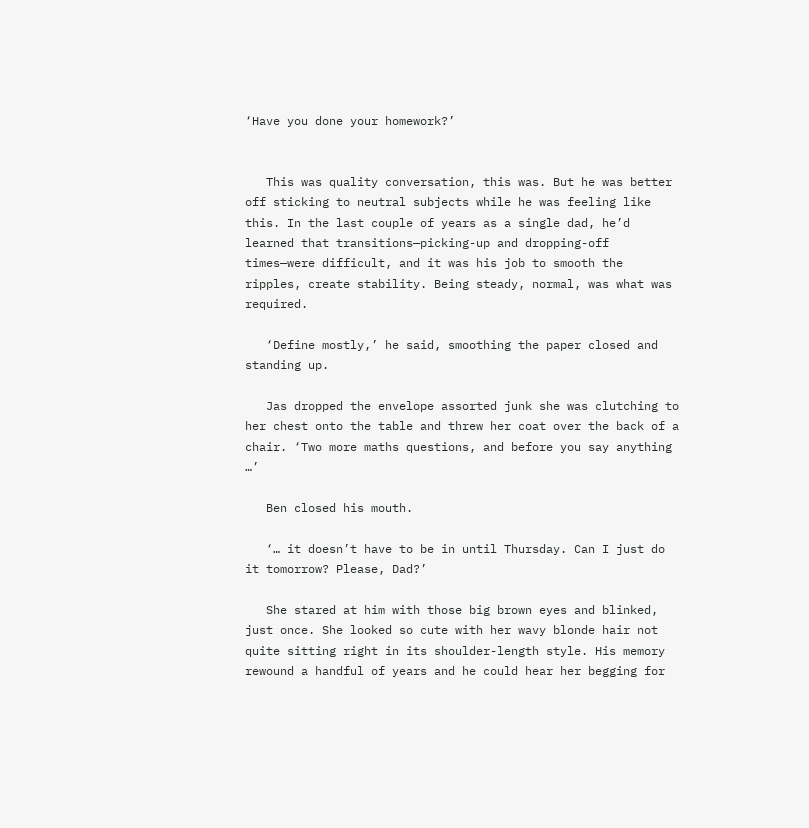‘Have you done your homework?’


   This was quality conversation, this was. But he was better off sticking to neutral subjects while he was feeling like this. In the last couple of years as a single dad, he’d learned that transitions—picking-up and dropping-off times—were difficult, and it was his job to smooth the ripples, create stability. Being steady, normal, was what was required.

   ‘Define mostly,’ he said, smoothing the paper closed and standing up.

   Jas dropped the envelope assorted junk she was clutching to her chest onto the table and threw her coat over the back of a chair. ‘Two more maths questions, and before you say anything …’

   Ben closed his mouth.

   ‘… it doesn’t have to be in until Thursday. Can I just do it tomorrow? Please, Dad?’

   She stared at him with those big brown eyes and blinked, just once. She looked so cute with her wavy blonde hair not quite sitting right in its shoulder-length style. His memory rewound a handful of years and he could hear her begging for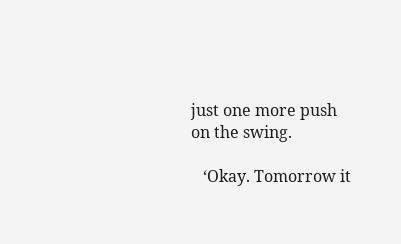just one more push on the swing.

   ‘Okay. Tomorrow it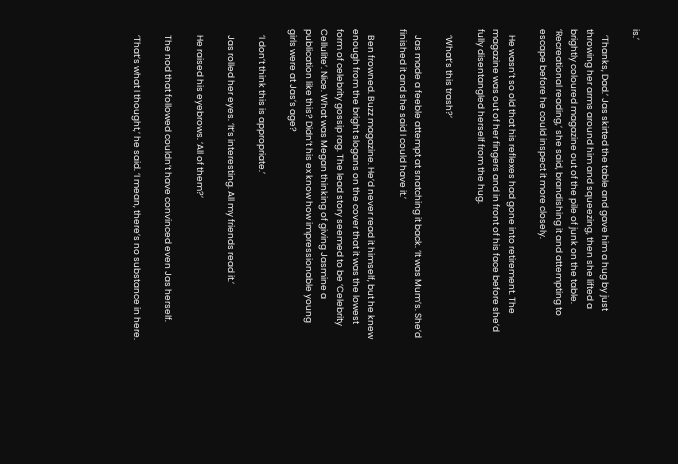is.’

   ‘Thanks, Dad.’ Jas skirted the table and gave him a hug by just throwing her arms around him and squeezing, then she lifted a brightly coloured magazine out of the pile of junk on the table. ‘Recreational reading,’ she said, brandishing it and attempting to escape before he could inspect it more closely.

   He wasn’t so old that his reflexes had gone into retirement. The magazine was out of her fingers and in front of his face before she’d fully disentangled herself from the hug.

   ‘What’s this trash?’

   Jas made a feeble attempt at snatching it back. ‘It was Mum’s. She’d finished it and she said I could have it.’

   Ben frowned. Buzz magazine. He’d never read it himself, but he knew enough from the bright slogans on the cover that it was the lowest form of celebrity gossip rag. The lead story seemed to be ‘Celebrity Cellulite’. Nice. What was Megan thinking of giving Jasmine a publication like this? Didn’t his ex know how impressionable young girls were at Jas’s age?

   ‘I don’t think this is appropriate.’

   Jas rolled her eyes. ‘It’s interesting. All my friends read it.’

   He raised his eyebrows. ‘All of them?’

   The nod that followed couldn’t have convinced even Jas herself.

   ‘That’s what I thought,’ he said. ‘I mean, there’s no substance in here.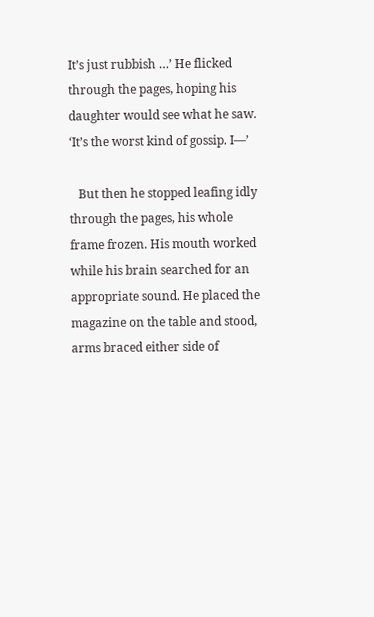It’s just rubbish …’ He flicked through the pages, hoping his daughter would see what he saw. ‘It’s the worst kind of gossip. I—’

   But then he stopped leafing idly through the pages, his whole frame frozen. His mouth worked while his brain searched for an appropriate sound. He placed the magazine on the table and stood, arms braced either side of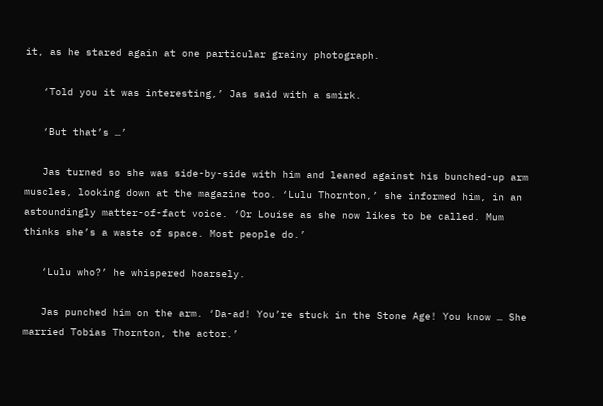it, as he stared again at one particular grainy photograph.

   ‘Told you it was interesting,’ Jas said with a smirk.

   ‘But that’s …’

   Jas turned so she was side-by-side with him and leaned against his bunched-up arm muscles, looking down at the magazine too. ‘Lulu Thornton,’ she informed him, in an astoundingly matter-of-fact voice. ‘Or Louise as she now likes to be called. Mum thinks she’s a waste of space. Most people do.’

   ‘Lulu who?’ he whispered hoarsely.

   Jas punched him on the arm. ‘Da-ad! You’re stuck in the Stone Age! You know … She married Tobias Thornton, the actor.’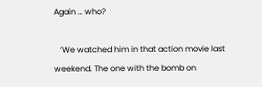Again … who?

   ‘We watched him in that action movie last weekend. The one with the bomb on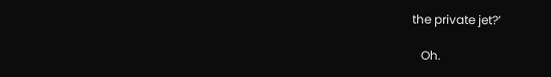the private jet?’

   Oh.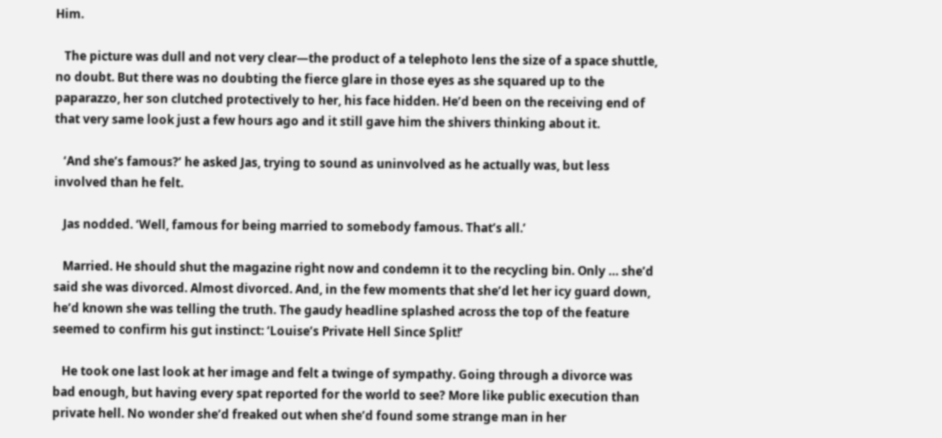Him.

   The picture was dull and not very clear—the product of a telephoto lens the size of a space shuttle, no doubt. But there was no doubting the fierce glare in those eyes as she squared up to the paparazzo, her son clutched protectively to her, his face hidden. He’d been on the receiving end of that very same look just a few hours ago and it still gave him the shivers thinking about it.

   ‘And she’s famous?’ he asked Jas, trying to sound as uninvolved as he actually was, but less involved than he felt.

   Jas nodded. ‘Well, famous for being married to somebody famous. That’s all.’

   Married. He should shut the magazine right now and condemn it to the recycling bin. Only … she’d said she was divorced. Almost divorced. And, in the few moments that she’d let her icy guard down, he’d known she was telling the truth. The gaudy headline splashed across the top of the feature seemed to confirm his gut instinct: ‘Louise’s Private Hell Since Split!’

   He took one last look at her image and felt a twinge of sympathy. Going through a divorce was bad enough, but having every spat reported for the world to see? More like public execution than private hell. No wonder she’d freaked out when she’d found some strange man in her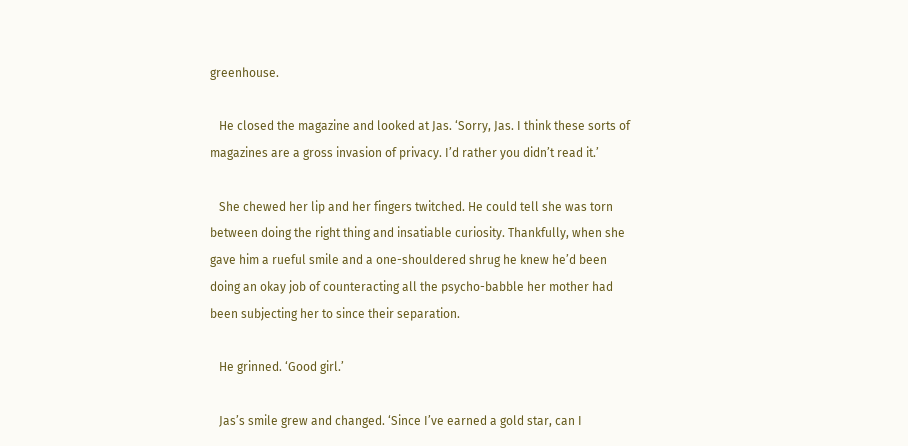greenhouse.

   He closed the magazine and looked at Jas. ‘Sorry, Jas. I think these sorts of magazines are a gross invasion of privacy. I’d rather you didn’t read it.’

   She chewed her lip and her fingers twitched. He could tell she was torn between doing the right thing and insatiable curiosity. Thankfully, when she gave him a rueful smile and a one-shouldered shrug he knew he’d been doing an okay job of counteracting all the psycho-babble her mother had been subjecting her to since their separation.

   He grinned. ‘Good girl.’

   Jas’s smile grew and changed. ‘Since I’ve earned a gold star, can I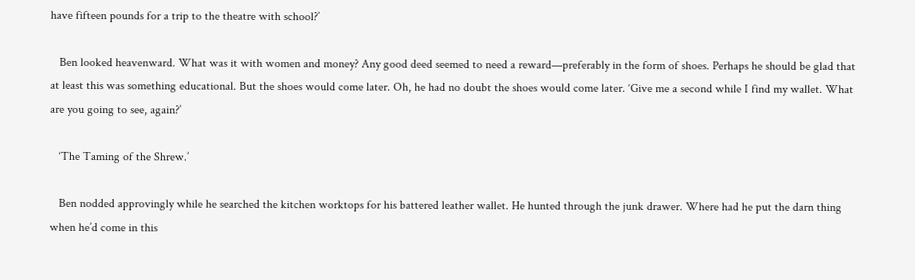have fifteen pounds for a trip to the theatre with school?’

   Ben looked heavenward. What was it with women and money? Any good deed seemed to need a reward—preferably in the form of shoes. Perhaps he should be glad that at least this was something educational. But the shoes would come later. Oh, he had no doubt the shoes would come later. ‘Give me a second while I find my wallet. What are you going to see, again?’

   ‘The Taming of the Shrew.’

   Ben nodded approvingly while he searched the kitchen worktops for his battered leather wallet. He hunted through the junk drawer. Where had he put the darn thing when he’d come in this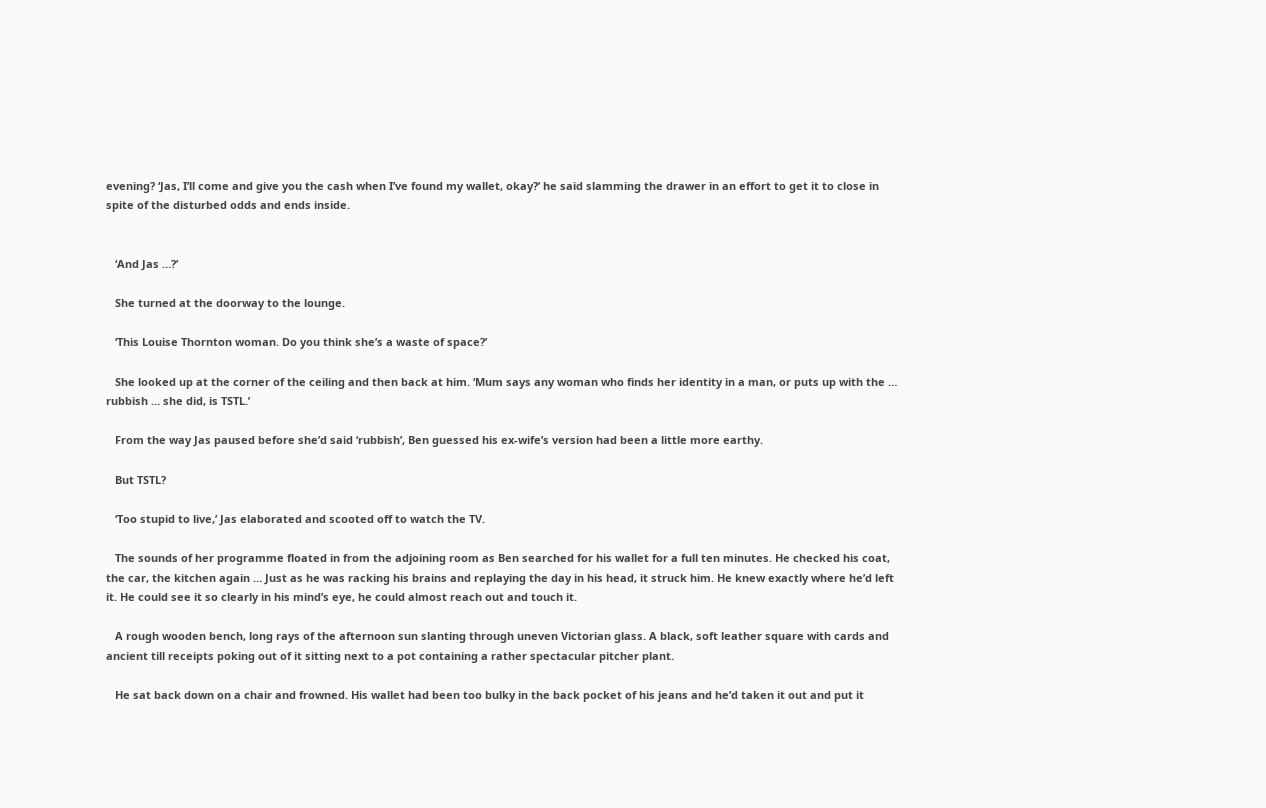evening? ‘Jas, I’ll come and give you the cash when I’ve found my wallet, okay?’ he said slamming the drawer in an effort to get it to close in spite of the disturbed odds and ends inside.


   ‘And Jas …?’

   She turned at the doorway to the lounge.

   ‘This Louise Thornton woman. Do you think she’s a waste of space?’

   She looked up at the corner of the ceiling and then back at him. ‘Mum says any woman who finds her identity in a man, or puts up with the … rubbish … she did, is TSTL.’

   From the way Jas paused before she’d said ‘rubbish’, Ben guessed his ex-wife’s version had been a little more earthy.

   But TSTL?

   ‘Too stupid to live,’ Jas elaborated and scooted off to watch the TV.

   The sounds of her programme floated in from the adjoining room as Ben searched for his wallet for a full ten minutes. He checked his coat, the car, the kitchen again … Just as he was racking his brains and replaying the day in his head, it struck him. He knew exactly where he’d left it. He could see it so clearly in his mind’s eye, he could almost reach out and touch it.

   A rough wooden bench, long rays of the afternoon sun slanting through uneven Victorian glass. A black, soft leather square with cards and ancient till receipts poking out of it sitting next to a pot containing a rather spectacular pitcher plant.

   He sat back down on a chair and frowned. His wallet had been too bulky in the back pocket of his jeans and he’d taken it out and put it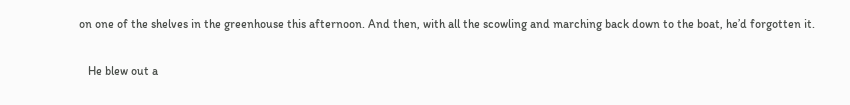on one of the shelves in the greenhouse this afternoon. And then, with all the scowling and marching back down to the boat, he’d forgotten it.

   He blew out a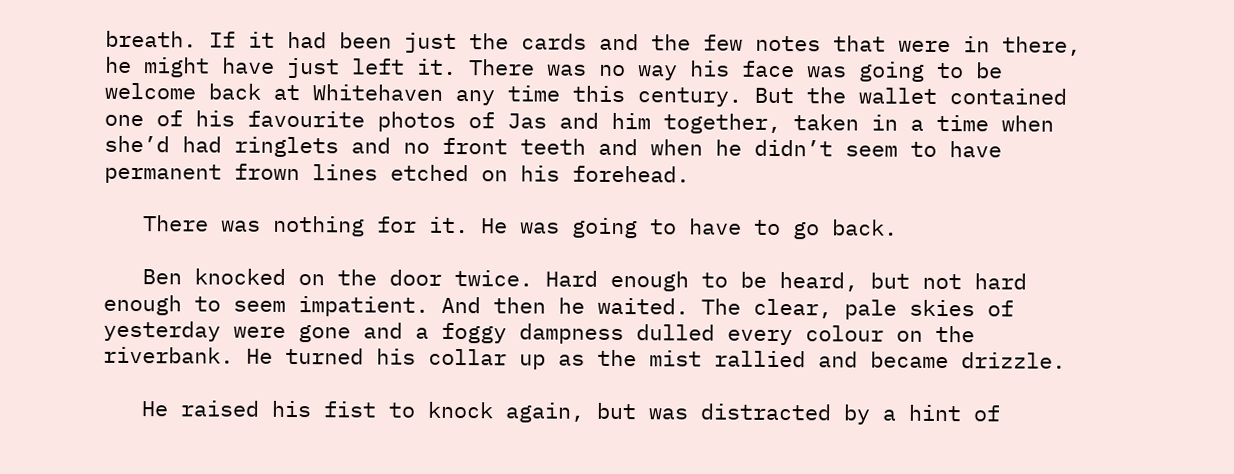breath. If it had been just the cards and the few notes that were in there, he might have just left it. There was no way his face was going to be welcome back at Whitehaven any time this century. But the wallet contained one of his favourite photos of Jas and him together, taken in a time when she’d had ringlets and no front teeth and when he didn’t seem to have permanent frown lines etched on his forehead.

   There was nothing for it. He was going to have to go back.

   Ben knocked on the door twice. Hard enough to be heard, but not hard enough to seem impatient. And then he waited. The clear, pale skies of yesterday were gone and a foggy dampness dulled every colour on the riverbank. He turned his collar up as the mist rallied and became drizzle.

   He raised his fist to knock again, but was distracted by a hint of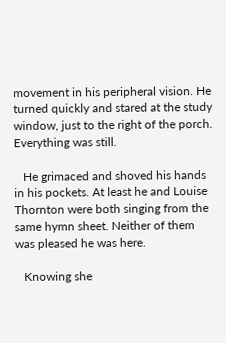movement in his peripheral vision. He turned quickly and stared at the study window, just to the right of the porch. Everything was still.

   He grimaced and shoved his hands in his pockets. At least he and Louise Thornton were both singing from the same hymn sheet. Neither of them was pleased he was here.

   Knowing she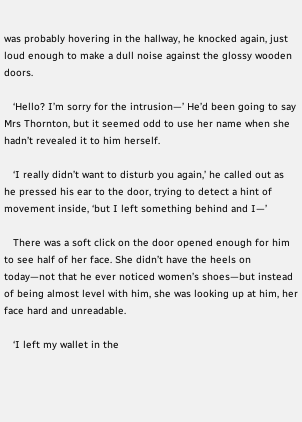was probably hovering in the hallway, he knocked again, just loud enough to make a dull noise against the glossy wooden doors.

   ‘Hello? I’m sorry for the intrusion—’ He’d been going to say Mrs Thornton, but it seemed odd to use her name when she hadn’t revealed it to him herself.

   ‘I really didn’t want to disturb you again,’ he called out as he pressed his ear to the door, trying to detect a hint of movement inside, ‘but I left something behind and I—’

   There was a soft click on the door opened enough for him to see half of her face. She didn’t have the heels on today—not that he ever noticed women’s shoes—but instead of being almost level with him, she was looking up at him, her face hard and unreadable.

   ‘I left my wallet in the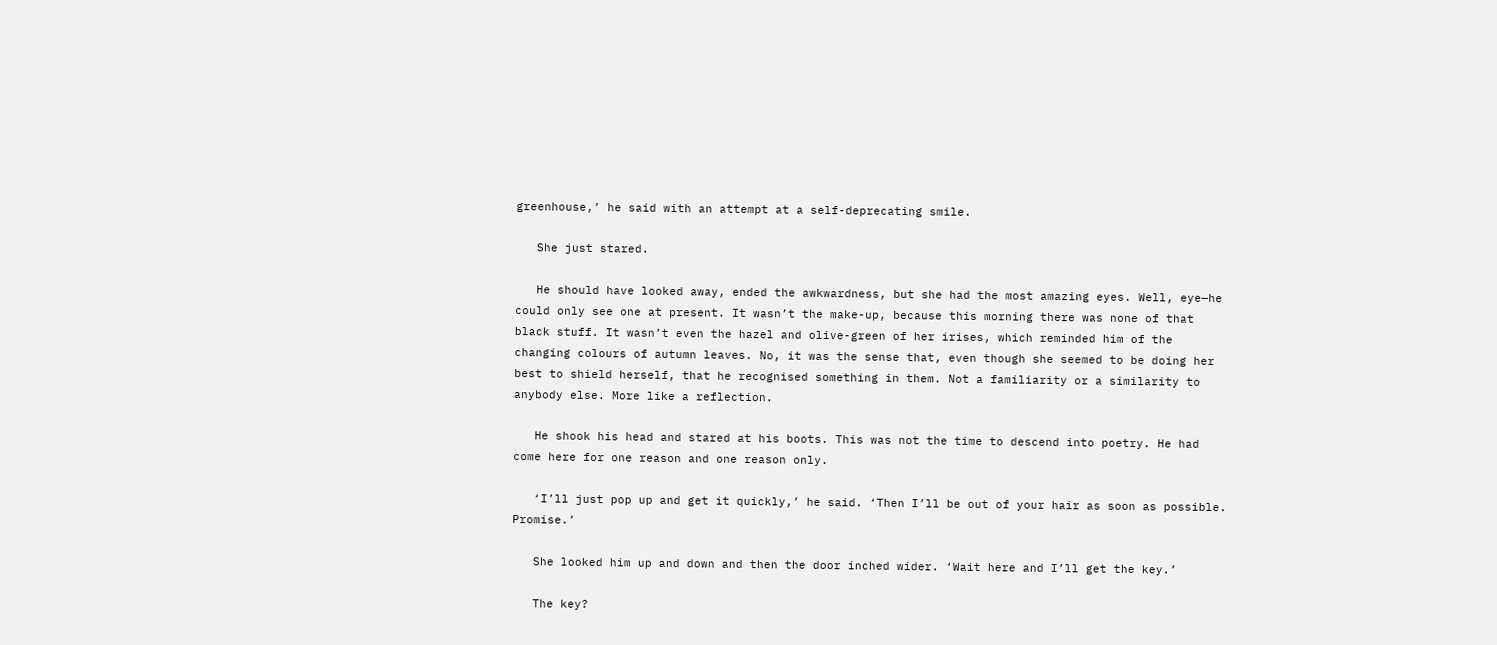greenhouse,’ he said with an attempt at a self-deprecating smile.

   She just stared.

   He should have looked away, ended the awkwardness, but she had the most amazing eyes. Well, eye—he could only see one at present. It wasn’t the make-up, because this morning there was none of that black stuff. It wasn’t even the hazel and olive-green of her irises, which reminded him of the changing colours of autumn leaves. No, it was the sense that, even though she seemed to be doing her best to shield herself, that he recognised something in them. Not a familiarity or a similarity to anybody else. More like a reflection.

   He shook his head and stared at his boots. This was not the time to descend into poetry. He had come here for one reason and one reason only.

   ‘I’ll just pop up and get it quickly,’ he said. ‘Then I’ll be out of your hair as soon as possible. Promise.’

   She looked him up and down and then the door inched wider. ‘Wait here and I’ll get the key.’

   The key?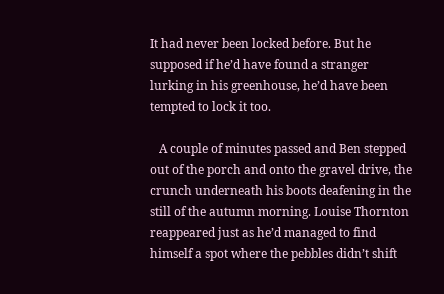It had never been locked before. But he supposed if he’d have found a stranger lurking in his greenhouse, he’d have been tempted to lock it too.

   A couple of minutes passed and Ben stepped out of the porch and onto the gravel drive, the crunch underneath his boots deafening in the still of the autumn morning. Louise Thornton reappeared just as he’d managed to find himself a spot where the pebbles didn’t shift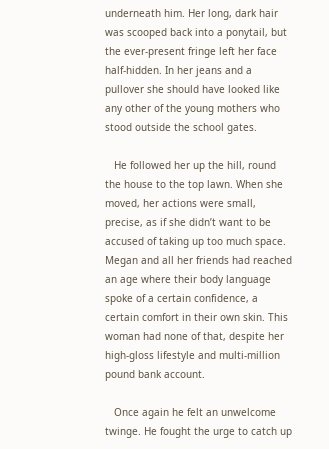underneath him. Her long, dark hair was scooped back into a ponytail, but the ever-present fringe left her face half-hidden. In her jeans and a pullover she should have looked like any other of the young mothers who stood outside the school gates.

   He followed her up the hill, round the house to the top lawn. When she moved, her actions were small, precise, as if she didn’t want to be accused of taking up too much space. Megan and all her friends had reached an age where their body language spoke of a certain confidence, a certain comfort in their own skin. This woman had none of that, despite her high-gloss lifestyle and multi-million pound bank account.

   Once again he felt an unwelcome twinge. He fought the urge to catch up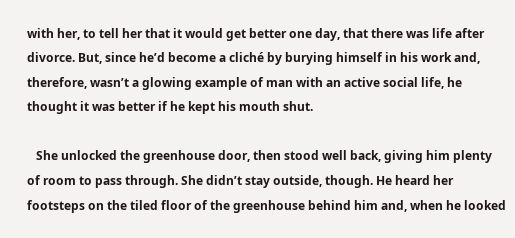with her, to tell her that it would get better one day, that there was life after divorce. But, since he’d become a cliché by burying himself in his work and, therefore, wasn’t a glowing example of man with an active social life, he thought it was better if he kept his mouth shut.

   She unlocked the greenhouse door, then stood well back, giving him plenty of room to pass through. She didn’t stay outside, though. He heard her footsteps on the tiled floor of the greenhouse behind him and, when he looked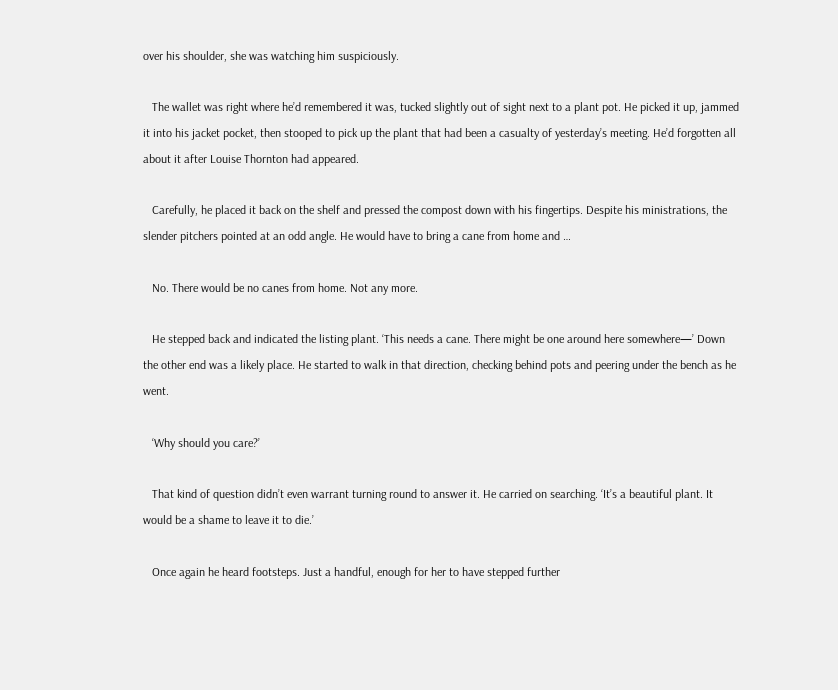over his shoulder, she was watching him suspiciously.

   The wallet was right where he’d remembered it was, tucked slightly out of sight next to a plant pot. He picked it up, jammed it into his jacket pocket, then stooped to pick up the plant that had been a casualty of yesterday’s meeting. He’d forgotten all about it after Louise Thornton had appeared.

   Carefully, he placed it back on the shelf and pressed the compost down with his fingertips. Despite his ministrations, the slender pitchers pointed at an odd angle. He would have to bring a cane from home and …

   No. There would be no canes from home. Not any more.

   He stepped back and indicated the listing plant. ‘This needs a cane. There might be one around here somewhere—’ Down the other end was a likely place. He started to walk in that direction, checking behind pots and peering under the bench as he went.

   ‘Why should you care?’

   That kind of question didn’t even warrant turning round to answer it. He carried on searching. ‘It’s a beautiful plant. It would be a shame to leave it to die.’

   Once again he heard footsteps. Just a handful, enough for her to have stepped further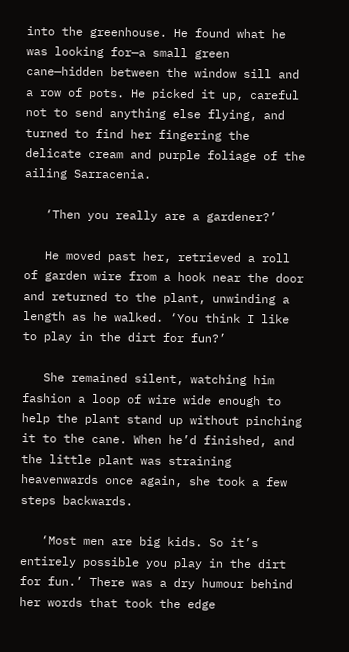into the greenhouse. He found what he was looking for—a small green cane—hidden between the window sill and a row of pots. He picked it up, careful not to send anything else flying, and turned to find her fingering the delicate cream and purple foliage of the ailing Sarracenia.

   ‘Then you really are a gardener?’

   He moved past her, retrieved a roll of garden wire from a hook near the door and returned to the plant, unwinding a length as he walked. ‘You think I like to play in the dirt for fun?’

   She remained silent, watching him fashion a loop of wire wide enough to help the plant stand up without pinching it to the cane. When he’d finished, and the little plant was straining heavenwards once again, she took a few steps backwards.

   ‘Most men are big kids. So it’s entirely possible you play in the dirt for fun.’ There was a dry humour behind her words that took the edge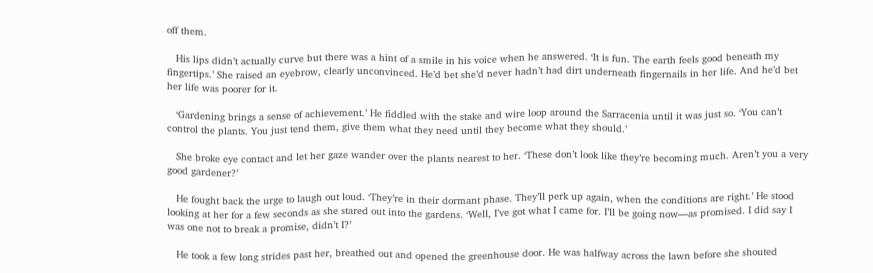off them.

   His lips didn’t actually curve but there was a hint of a smile in his voice when he answered. ‘It is fun. The earth feels good beneath my fingertips.’ She raised an eyebrow, clearly unconvinced. He’d bet she’d never hadn’t had dirt underneath fingernails in her life. And he’d bet her life was poorer for it.

   ‘Gardening brings a sense of achievement.’ He fiddled with the stake and wire loop around the Sarracenia until it was just so. ‘You can’t control the plants. You just tend them, give them what they need until they become what they should.’

   She broke eye contact and let her gaze wander over the plants nearest to her. ‘These don’t look like they’re becoming much. Aren’t you a very good gardener?’

   He fought back the urge to laugh out loud. ‘They’re in their dormant phase. They’ll perk up again, when the conditions are right.’ He stood looking at her for a few seconds as she stared out into the gardens. ‘Well, I’ve got what I came for. I’ll be going now—as promised. I did say I was one not to break a promise, didn’t I?’

   He took a few long strides past her, breathed out and opened the greenhouse door. He was halfway across the lawn before she shouted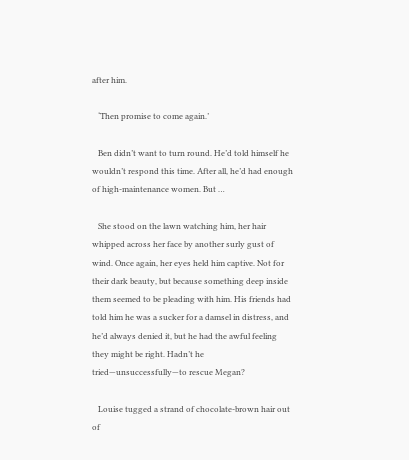after him.

   ‘Then promise to come again.’

   Ben didn’t want to turn round. He’d told himself he wouldn’t respond this time. After all, he’d had enough of high-maintenance women. But …

   She stood on the lawn watching him, her hair whipped across her face by another surly gust of wind. Once again, her eyes held him captive. Not for their dark beauty, but because something deep inside them seemed to be pleading with him. His friends had told him he was a sucker for a damsel in distress, and he’d always denied it, but he had the awful feeling they might be right. Hadn’t he tried—unsuccessfully—to rescue Megan?

   Louise tugged a strand of chocolate-brown hair out of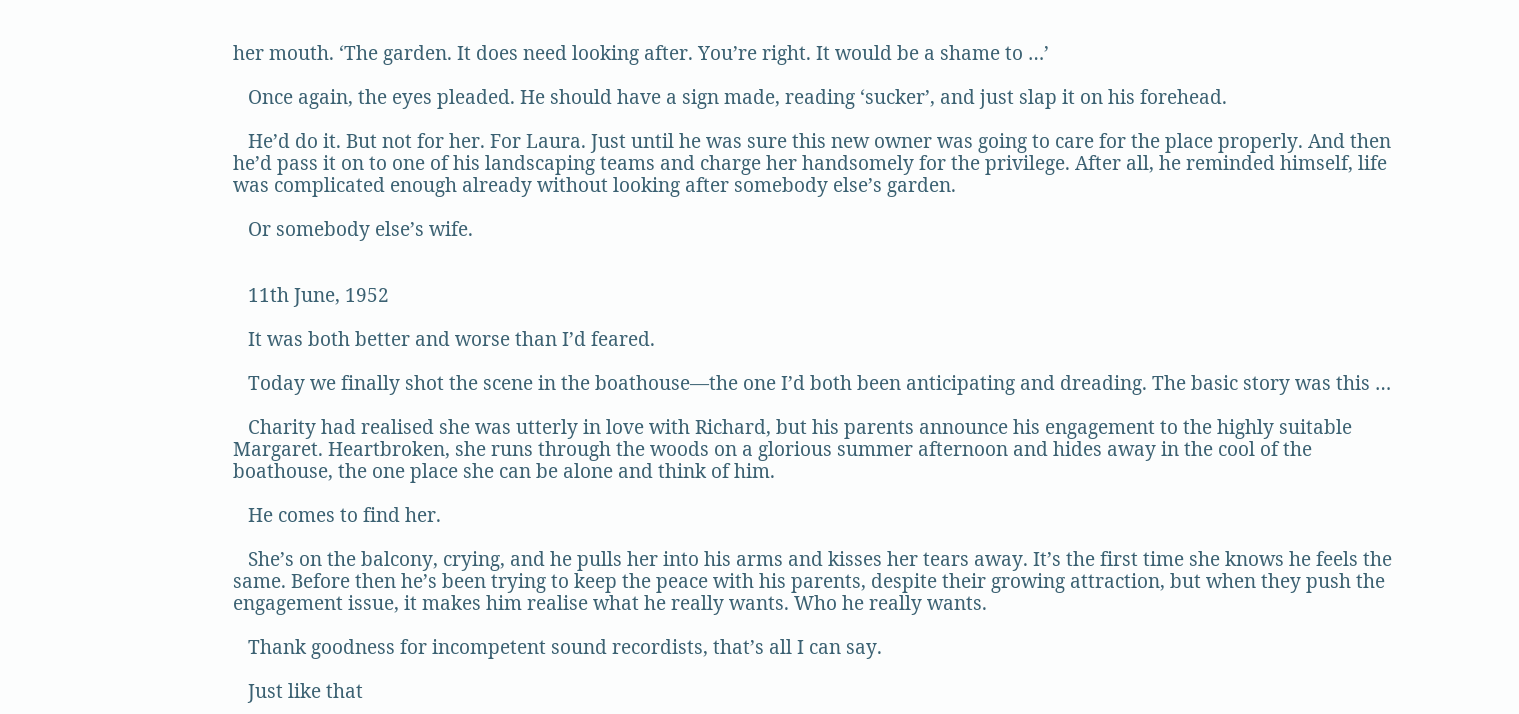her mouth. ‘The garden. It does need looking after. You’re right. It would be a shame to …’

   Once again, the eyes pleaded. He should have a sign made, reading ‘sucker’, and just slap it on his forehead.

   He’d do it. But not for her. For Laura. Just until he was sure this new owner was going to care for the place properly. And then he’d pass it on to one of his landscaping teams and charge her handsomely for the privilege. After all, he reminded himself, life was complicated enough already without looking after somebody else’s garden.

   Or somebody else’s wife.


   11th June, 1952

   It was both better and worse than I’d feared.

   Today we finally shot the scene in the boathouse—the one I’d both been anticipating and dreading. The basic story was this …

   Charity had realised she was utterly in love with Richard, but his parents announce his engagement to the highly suitable Margaret. Heartbroken, she runs through the woods on a glorious summer afternoon and hides away in the cool of the boathouse, the one place she can be alone and think of him.

   He comes to find her.

   She’s on the balcony, crying, and he pulls her into his arms and kisses her tears away. It’s the first time she knows he feels the same. Before then he’s been trying to keep the peace with his parents, despite their growing attraction, but when they push the engagement issue, it makes him realise what he really wants. Who he really wants.

   Thank goodness for incompetent sound recordists, that’s all I can say.

   Just like that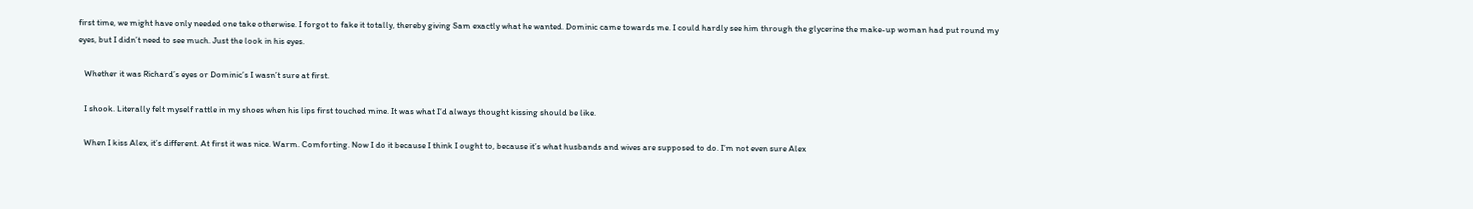first time, we might have only needed one take otherwise. I forgot to fake it totally, thereby giving Sam exactly what he wanted. Dominic came towards me. I could hardly see him through the glycerine the make-up woman had put round my eyes, but I didn’t need to see much. Just the look in his eyes.

   Whether it was Richard’s eyes or Dominic’s I wasn’t sure at first.

   I shook. Literally felt myself rattle in my shoes when his lips first touched mine. It was what I’d always thought kissing should be like.

   When I kiss Alex, it’s different. At first it was nice. Warm. Comforting. Now I do it because I think I ought to, because it’s what husbands and wives are supposed to do. I’m not even sure Alex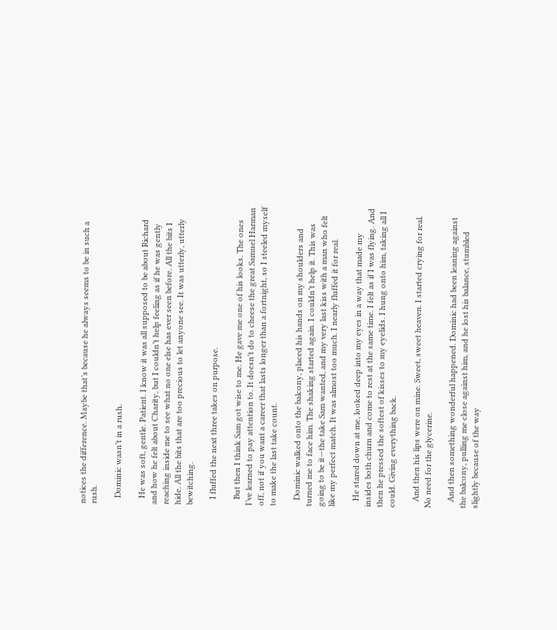notices the difference. Maybe that’s because he always seems to be in such a rush.

   Dominic wasn’t in a rush.

   He was soft, gentle. Patient. I know it was all supposed to be about Richard and how he felt about Charity, but I couldn’t help feeling as if he was gently reaching inside me to see what no one else has ever seen before. All the bits I hide. All the bits that are too precious to let anyone see. It was utterly, utterly bewitching.

   I fluffed the next three takes on purpose.

   But then I think Sam got wise to me. He gave me one of his looks. The ones I’ve learned to pay attention to. It doesn’t do to cheese the great Samuel Harman off, not if you want a career that lasts longer than a fortnight, so I steeled myself to make the last take count.

   Dominic walked onto the balcony, placed his hands on my shoulders and turned me to face him. The shaking started again. I couldn’t help it. This was going to be it—the take Sam wanted, and my very last kiss with a man who felt like my perfect match. It was almost too much. I nearly fluffed it for real.

   He stared down at me, looked deep into my eyes in a way that made my insides both churn and come to rest at the same time. I felt as if I was flying. And then he pressed the softest of kisses to my eyelids. I hung onto him, taking all I could. Giving everything back.

   And then his lips were on mine. Sweet, sweet heaven. I started crying for real. No need for the glycerine.

   And then something wonderful happened. Dominic had been leaning against the balcony, pulling me close against him, and he lost his balance, stumbled slightly because of the way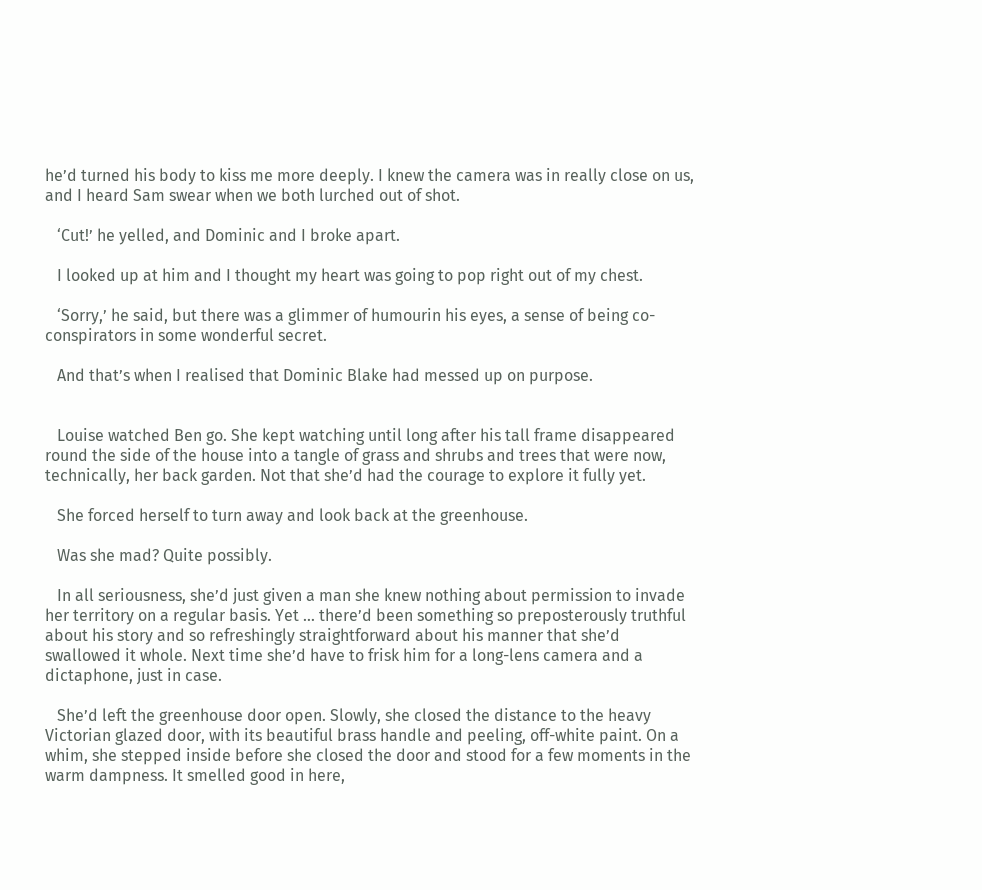he’d turned his body to kiss me more deeply. I knew the camera was in really close on us, and I heard Sam swear when we both lurched out of shot.

   ‘Cut!’ he yelled, and Dominic and I broke apart.

   I looked up at him and I thought my heart was going to pop right out of my chest.

   ‘Sorry,’ he said, but there was a glimmer of humourin his eyes, a sense of being co-conspirators in some wonderful secret.

   And that’s when I realised that Dominic Blake had messed up on purpose.


   Louise watched Ben go. She kept watching until long after his tall frame disappeared round the side of the house into a tangle of grass and shrubs and trees that were now, technically, her back garden. Not that she’d had the courage to explore it fully yet.

   She forced herself to turn away and look back at the greenhouse.

   Was she mad? Quite possibly.

   In all seriousness, she’d just given a man she knew nothing about permission to invade her territory on a regular basis. Yet … there’d been something so preposterously truthful about his story and so refreshingly straightforward about his manner that she’d swallowed it whole. Next time she’d have to frisk him for a long-lens camera and a dictaphone, just in case.

   She’d left the greenhouse door open. Slowly, she closed the distance to the heavy Victorian glazed door, with its beautiful brass handle and peeling, off-white paint. On a whim, she stepped inside before she closed the door and stood for a few moments in the warm dampness. It smelled good in here,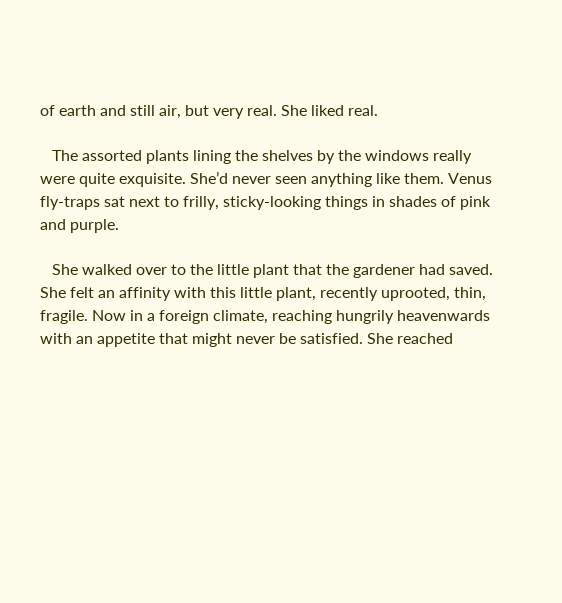of earth and still air, but very real. She liked real.

   The assorted plants lining the shelves by the windows really were quite exquisite. She’d never seen anything like them. Venus fly-traps sat next to frilly, sticky-looking things in shades of pink and purple.

   She walked over to the little plant that the gardener had saved. She felt an affinity with this little plant, recently uprooted, thin, fragile. Now in a foreign climate, reaching hungrily heavenwards with an appetite that might never be satisfied. She reached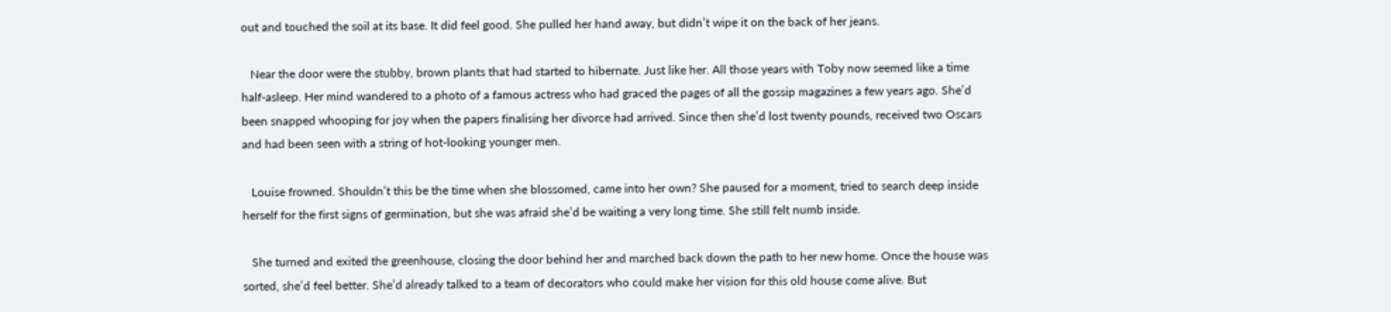out and touched the soil at its base. It did feel good. She pulled her hand away, but didn’t wipe it on the back of her jeans.

   Near the door were the stubby, brown plants that had started to hibernate. Just like her. All those years with Toby now seemed like a time half-asleep. Her mind wandered to a photo of a famous actress who had graced the pages of all the gossip magazines a few years ago. She’d been snapped whooping for joy when the papers finalising her divorce had arrived. Since then she’d lost twenty pounds, received two Oscars and had been seen with a string of hot-looking younger men.

   Louise frowned. Shouldn’t this be the time when she blossomed, came into her own? She paused for a moment, tried to search deep inside herself for the first signs of germination, but she was afraid she’d be waiting a very long time. She still felt numb inside.

   She turned and exited the greenhouse, closing the door behind her and marched back down the path to her new home. Once the house was sorted, she’d feel better. She’d already talked to a team of decorators who could make her vision for this old house come alive. But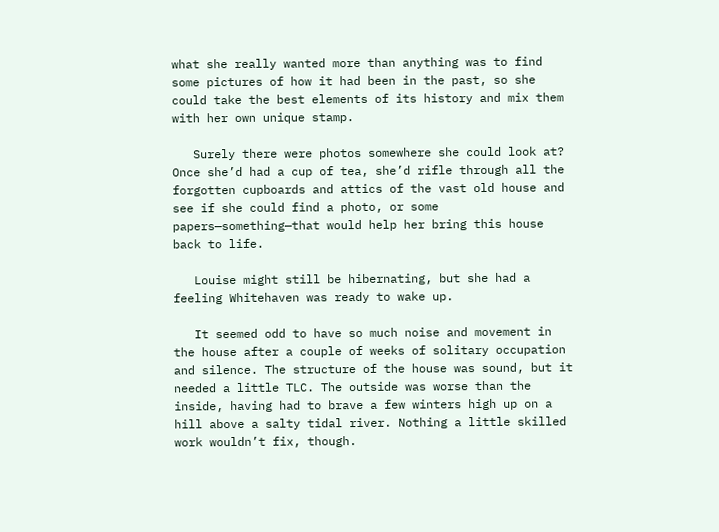what she really wanted more than anything was to find some pictures of how it had been in the past, so she could take the best elements of its history and mix them with her own unique stamp.

   Surely there were photos somewhere she could look at? Once she’d had a cup of tea, she’d rifle through all the forgotten cupboards and attics of the vast old house and see if she could find a photo, or some papers—something—that would help her bring this house back to life.

   Louise might still be hibernating, but she had a feeling Whitehaven was ready to wake up.

   It seemed odd to have so much noise and movement in the house after a couple of weeks of solitary occupation and silence. The structure of the house was sound, but it needed a little TLC. The outside was worse than the inside, having had to brave a few winters high up on a hill above a salty tidal river. Nothing a little skilled work wouldn’t fix, though.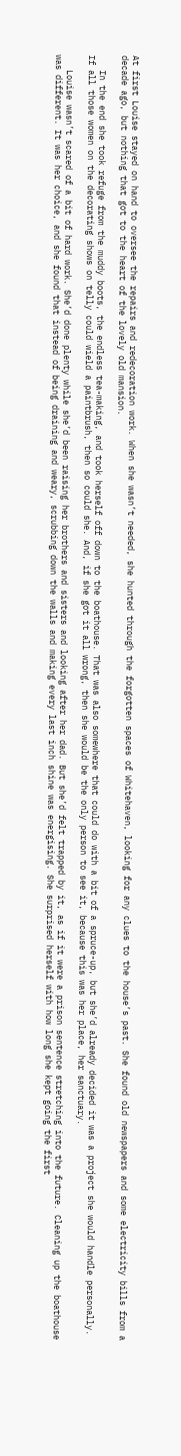At first Louise stayed on hand to oversee the repairs and redecoration work. When she wasn’t needed, she hunted through the forgotten spaces of Whitehaven, looking for any clues to the house’s past. She found old newspapers and some electricity bills from a decade ago, but nothing that got to the heart of the lovely old mansion.

   In the end she took refuge from the muddy boots, the endless tea-making, and took herself off down to the boathouse. That was also somewhere that could do with a bit of a spruce-up, but she’d already decided it was a project she would handle personally. If all those women on the decorating shows on telly could wield a paintbrush, then so could she. And, if she got it all wrong, then she would be the only person to see it, because this was her place, her sanctuary.

   Louise wasn’t scared of a bit of hard work. She’d done plenty while she’d been raising her brothers and sisters and looking after her dad. But she’d felt trapped by it, as if it were a prison sentence stretching into the future. Cleaning up the boathouse was different. It was her choice, and she found that instead of being draining and weary, scrubbing down the walls and making every last inch shine was energising. She surprised herself with how long she kept going the first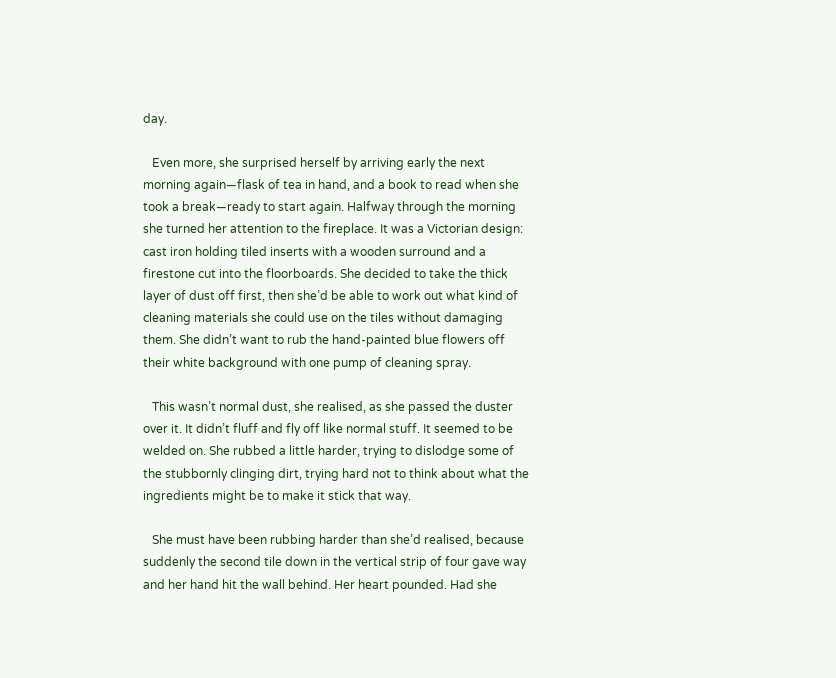day.

   Even more, she surprised herself by arriving early the next morning again—flask of tea in hand, and a book to read when she took a break—ready to start again. Halfway through the morning she turned her attention to the fireplace. It was a Victorian design: cast iron holding tiled inserts with a wooden surround and a firestone cut into the floorboards. She decided to take the thick layer of dust off first, then she’d be able to work out what kind of cleaning materials she could use on the tiles without damaging them. She didn’t want to rub the hand-painted blue flowers off their white background with one pump of cleaning spray.

   This wasn’t normal dust, she realised, as she passed the duster over it. It didn’t fluff and fly off like normal stuff. It seemed to be welded on. She rubbed a little harder, trying to dislodge some of the stubbornly clinging dirt, trying hard not to think about what the ingredients might be to make it stick that way.

   She must have been rubbing harder than she’d realised, because suddenly the second tile down in the vertical strip of four gave way and her hand hit the wall behind. Her heart pounded. Had she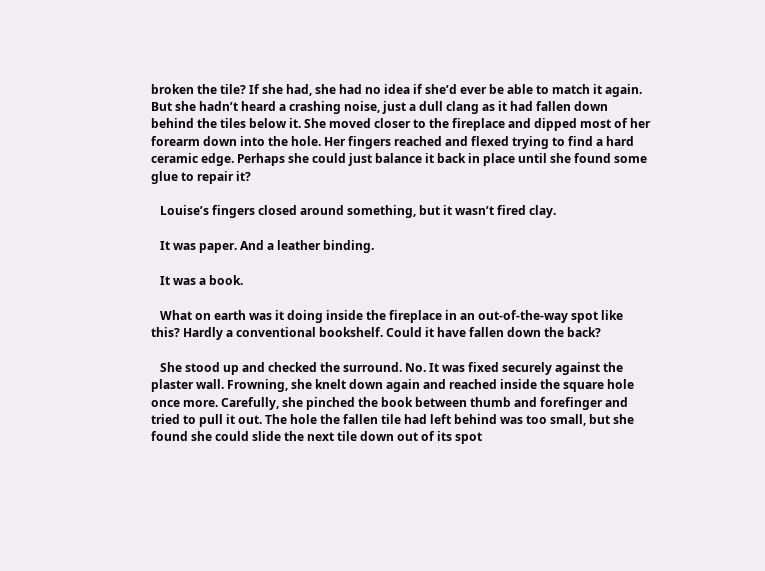broken the tile? If she had, she had no idea if she’d ever be able to match it again. But she hadn’t heard a crashing noise, just a dull clang as it had fallen down behind the tiles below it. She moved closer to the fireplace and dipped most of her forearm down into the hole. Her fingers reached and flexed trying to find a hard ceramic edge. Perhaps she could just balance it back in place until she found some glue to repair it?

   Louise’s fingers closed around something, but it wasn’t fired clay.

   It was paper. And a leather binding.

   It was a book.

   What on earth was it doing inside the fireplace in an out-of-the-way spot like this? Hardly a conventional bookshelf. Could it have fallen down the back?

   She stood up and checked the surround. No. It was fixed securely against the plaster wall. Frowning, she knelt down again and reached inside the square hole once more. Carefully, she pinched the book between thumb and forefinger and tried to pull it out. The hole the fallen tile had left behind was too small, but she found she could slide the next tile down out of its spot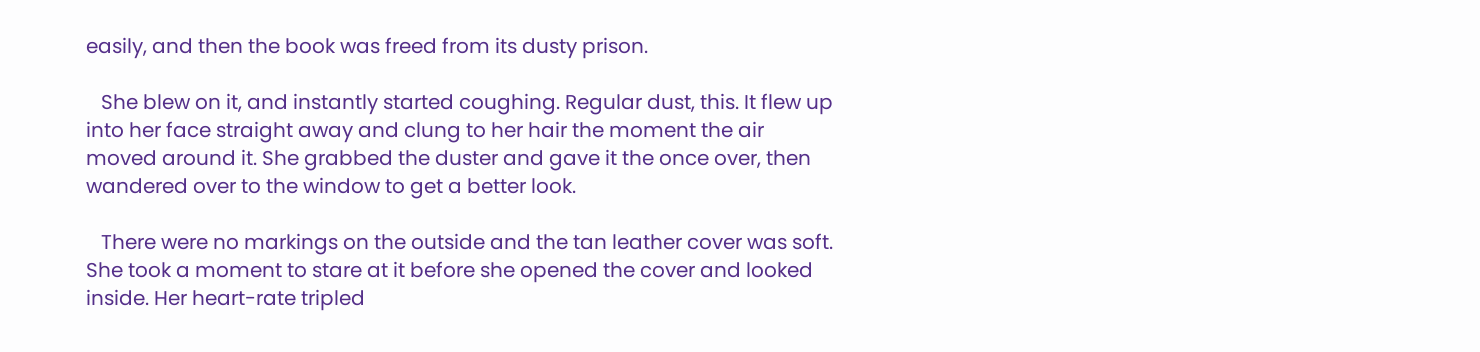easily, and then the book was freed from its dusty prison.

   She blew on it, and instantly started coughing. Regular dust, this. It flew up into her face straight away and clung to her hair the moment the air moved around it. She grabbed the duster and gave it the once over, then wandered over to the window to get a better look.

   There were no markings on the outside and the tan leather cover was soft. She took a moment to stare at it before she opened the cover and looked inside. Her heart-rate tripled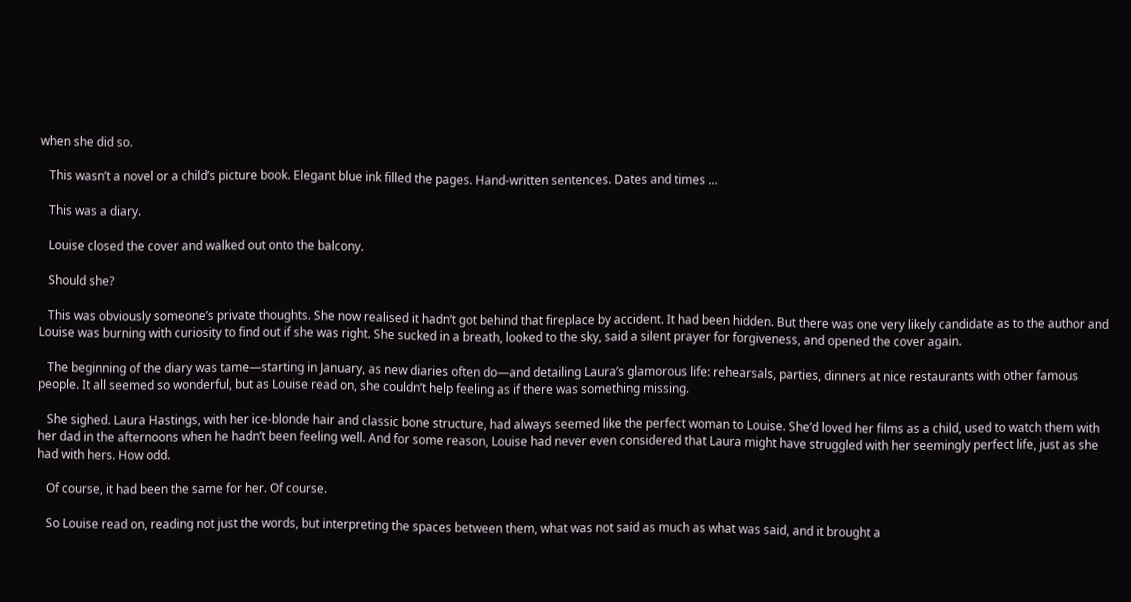when she did so.

   This wasn’t a novel or a child’s picture book. Elegant blue ink filled the pages. Hand-written sentences. Dates and times …

   This was a diary.

   Louise closed the cover and walked out onto the balcony.

   Should she?

   This was obviously someone’s private thoughts. She now realised it hadn’t got behind that fireplace by accident. It had been hidden. But there was one very likely candidate as to the author and Louise was burning with curiosity to find out if she was right. She sucked in a breath, looked to the sky, said a silent prayer for forgiveness, and opened the cover again.

   The beginning of the diary was tame—starting in January, as new diaries often do—and detailing Laura’s glamorous life: rehearsals, parties, dinners at nice restaurants with other famous people. It all seemed so wonderful, but as Louise read on, she couldn’t help feeling as if there was something missing.

   She sighed. Laura Hastings, with her ice-blonde hair and classic bone structure, had always seemed like the perfect woman to Louise. She’d loved her films as a child, used to watch them with her dad in the afternoons when he hadn’t been feeling well. And for some reason, Louise had never even considered that Laura might have struggled with her seemingly perfect life, just as she had with hers. How odd.

   Of course, it had been the same for her. Of course.

   So Louise read on, reading not just the words, but interpreting the spaces between them, what was not said as much as what was said, and it brought a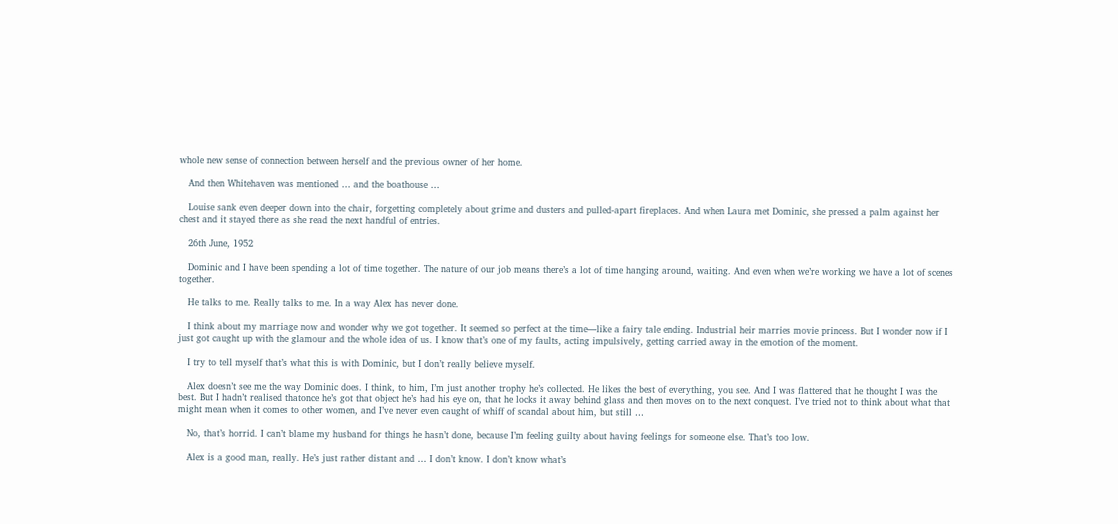whole new sense of connection between herself and the previous owner of her home.

   And then Whitehaven was mentioned … and the boathouse …

   Louise sank even deeper down into the chair, forgetting completely about grime and dusters and pulled-apart fireplaces. And when Laura met Dominic, she pressed a palm against her chest and it stayed there as she read the next handful of entries.

   26th June, 1952

   Dominic and I have been spending a lot of time together. The nature of our job means there’s a lot of time hanging around, waiting. And even when we’re working we have a lot of scenes together.

   He talks to me. Really talks to me. In a way Alex has never done.

   I think about my marriage now and wonder why we got together. It seemed so perfect at the time—like a fairy tale ending. Industrial heir marries movie princess. But I wonder now if I just got caught up with the glamour and the whole idea of us. I know that’s one of my faults, acting impulsively, getting carried away in the emotion of the moment.

   I try to tell myself that’s what this is with Dominic, but I don’t really believe myself.

   Alex doesn’t see me the way Dominic does. I think, to him, I’m just another trophy he’s collected. He likes the best of everything, you see. And I was flattered that he thought I was the best. But I hadn’t realised thatonce he’s got that object he’s had his eye on, that he locks it away behind glass and then moves on to the next conquest. I’ve tried not to think about what that might mean when it comes to other women, and I’ve never even caught of whiff of scandal about him, but still …

   No, that’s horrid. I can’t blame my husband for things he hasn’t done, because I’m feeling guilty about having feelings for someone else. That’s too low.

   Alex is a good man, really. He’s just rather distant and … I don’t know. I don’t know what’s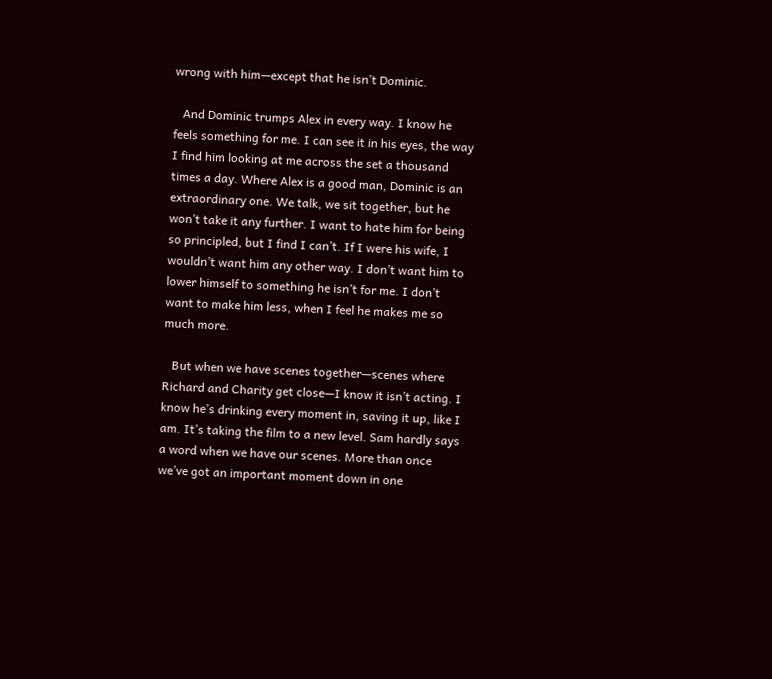wrong with him—except that he isn’t Dominic.

   And Dominic trumps Alex in every way. I know he feels something for me. I can see it in his eyes, the way I find him looking at me across the set a thousand times a day. Where Alex is a good man, Dominic is an extraordinary one. We talk, we sit together, but he won’t take it any further. I want to hate him for being so principled, but I find I can’t. If I were his wife, I wouldn’t want him any other way. I don’t want him to lower himself to something he isn’t for me. I don’t want to make him less, when I feel he makes me so much more.

   But when we have scenes together—scenes where Richard and Charity get close—I know it isn’t acting. I know he’s drinking every moment in, saving it up, like I am. It’s taking the film to a new level. Sam hardly says a word when we have our scenes. More than once we’ve got an important moment down in one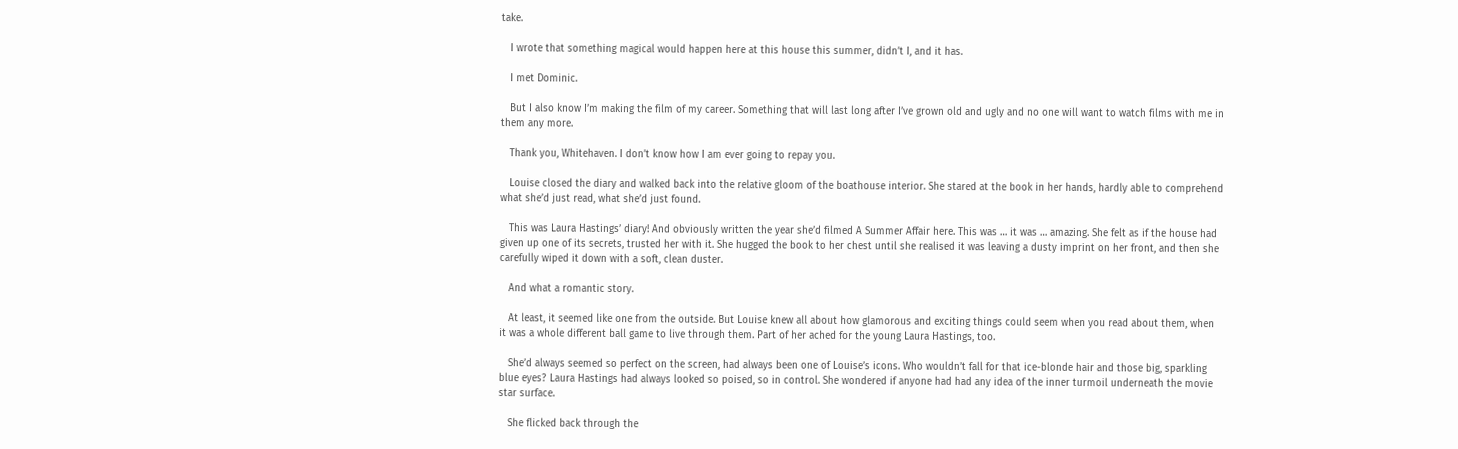take.

   I wrote that something magical would happen here at this house this summer, didn’t I, and it has.

   I met Dominic.

   But I also know I’m making the film of my career. Something that will last long after I’ve grown old and ugly and no one will want to watch films with me in them any more.

   Thank you, Whitehaven. I don’t know how I am ever going to repay you.

   Louise closed the diary and walked back into the relative gloom of the boathouse interior. She stared at the book in her hands, hardly able to comprehend what she’d just read, what she’d just found.

   This was Laura Hastings’ diary! And obviously written the year she’d filmed A Summer Affair here. This was … it was … amazing. She felt as if the house had given up one of its secrets, trusted her with it. She hugged the book to her chest until she realised it was leaving a dusty imprint on her front, and then she carefully wiped it down with a soft, clean duster.

   And what a romantic story.

   At least, it seemed like one from the outside. But Louise knew all about how glamorous and exciting things could seem when you read about them, when it was a whole different ball game to live through them. Part of her ached for the young Laura Hastings, too.

   She’d always seemed so perfect on the screen, had always been one of Louise’s icons. Who wouldn’t fall for that ice-blonde hair and those big, sparkling blue eyes? Laura Hastings had always looked so poised, so in control. She wondered if anyone had had any idea of the inner turmoil underneath the movie star surface.

   She flicked back through the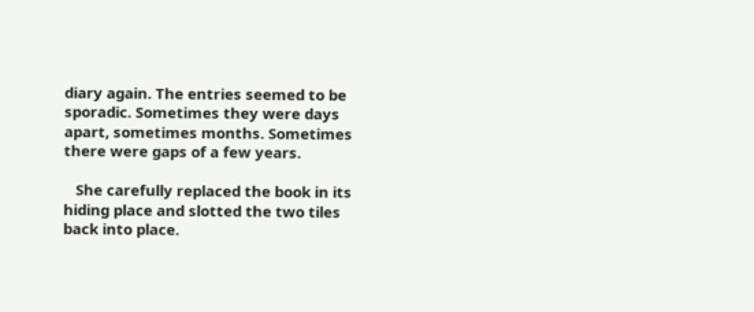diary again. The entries seemed to be sporadic. Sometimes they were days apart, sometimes months. Sometimes there were gaps of a few years.

   She carefully replaced the book in its hiding place and slotted the two tiles back into place.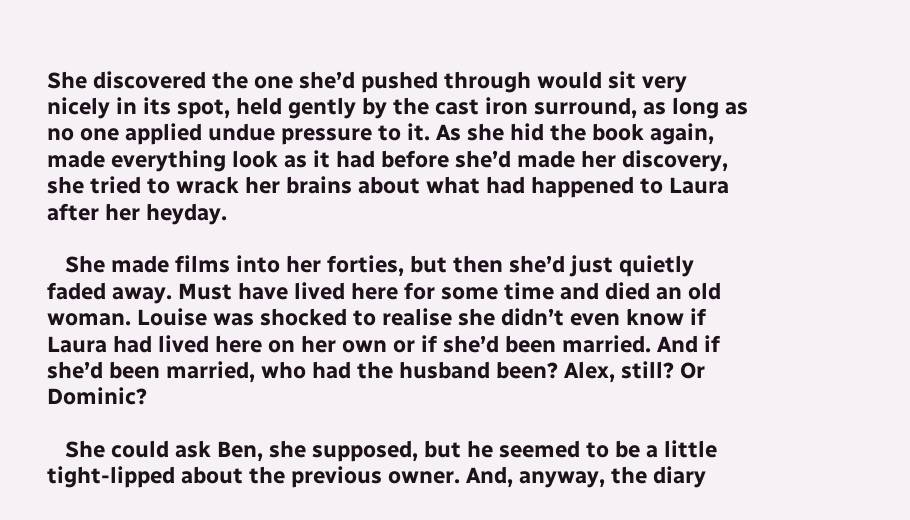She discovered the one she’d pushed through would sit very nicely in its spot, held gently by the cast iron surround, as long as no one applied undue pressure to it. As she hid the book again, made everything look as it had before she’d made her discovery, she tried to wrack her brains about what had happened to Laura after her heyday.

   She made films into her forties, but then she’d just quietly faded away. Must have lived here for some time and died an old woman. Louise was shocked to realise she didn’t even know if Laura had lived here on her own or if she’d been married. And if she’d been married, who had the husband been? Alex, still? Or Dominic?

   She could ask Ben, she supposed, but he seemed to be a little tight-lipped about the previous owner. And, anyway, the diary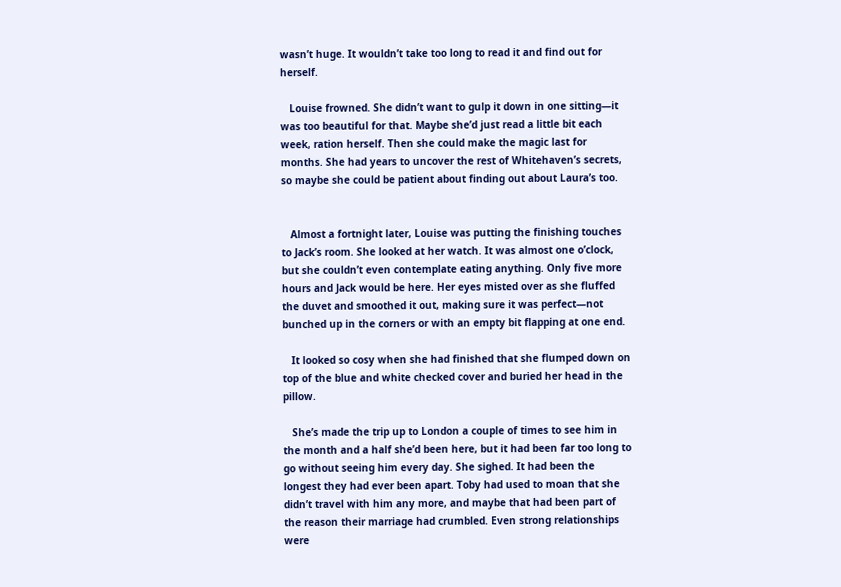wasn’t huge. It wouldn’t take too long to read it and find out for herself.

   Louise frowned. She didn’t want to gulp it down in one sitting—it was too beautiful for that. Maybe she’d just read a little bit each week, ration herself. Then she could make the magic last for months. She had years to uncover the rest of Whitehaven’s secrets, so maybe she could be patient about finding out about Laura’s too.


   Almost a fortnight later, Louise was putting the finishing touches to Jack’s room. She looked at her watch. It was almost one o’clock, but she couldn’t even contemplate eating anything. Only five more hours and Jack would be here. Her eyes misted over as she fluffed the duvet and smoothed it out, making sure it was perfect—not bunched up in the corners or with an empty bit flapping at one end.

   It looked so cosy when she had finished that she flumped down on top of the blue and white checked cover and buried her head in the pillow.

   She’s made the trip up to London a couple of times to see him in the month and a half she’d been here, but it had been far too long to go without seeing him every day. She sighed. It had been the longest they had ever been apart. Toby had used to moan that she didn’t travel with him any more, and maybe that had been part of the reason their marriage had crumbled. Even strong relationships were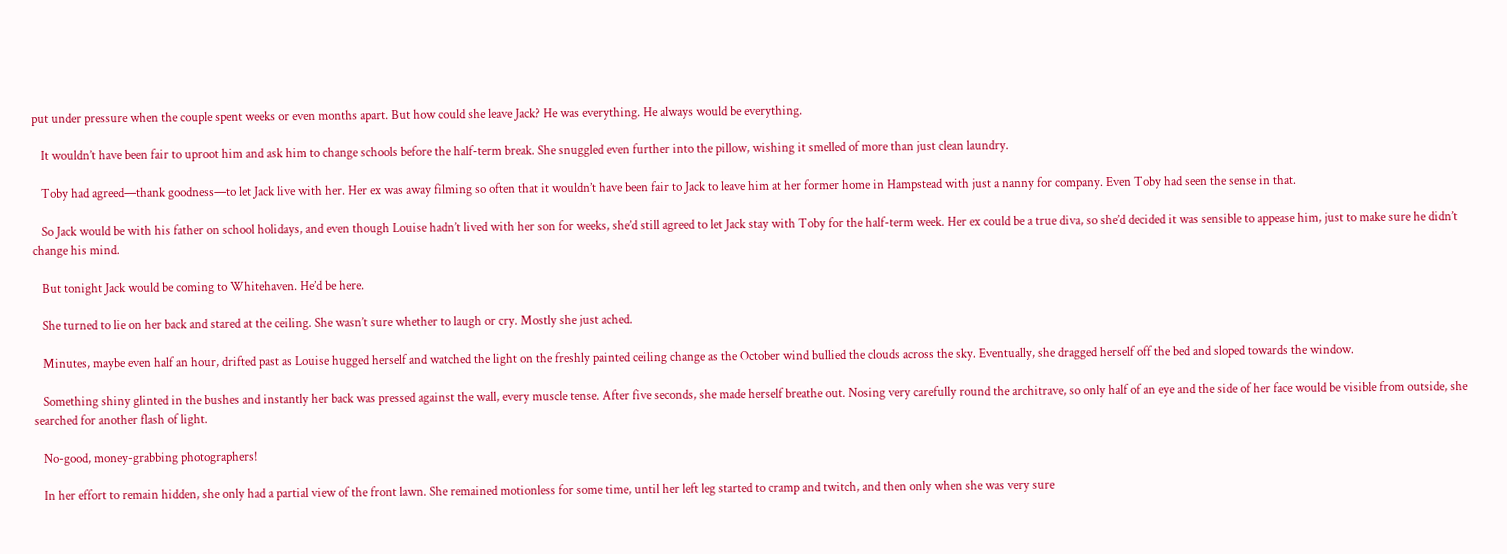put under pressure when the couple spent weeks or even months apart. But how could she leave Jack? He was everything. He always would be everything.

   It wouldn’t have been fair to uproot him and ask him to change schools before the half-term break. She snuggled even further into the pillow, wishing it smelled of more than just clean laundry.

   Toby had agreed—thank goodness—to let Jack live with her. Her ex was away filming so often that it wouldn’t have been fair to Jack to leave him at her former home in Hampstead with just a nanny for company. Even Toby had seen the sense in that.

   So Jack would be with his father on school holidays, and even though Louise hadn’t lived with her son for weeks, she’d still agreed to let Jack stay with Toby for the half-term week. Her ex could be a true diva, so she’d decided it was sensible to appease him, just to make sure he didn’t change his mind.

   But tonight Jack would be coming to Whitehaven. He’d be here.

   She turned to lie on her back and stared at the ceiling. She wasn’t sure whether to laugh or cry. Mostly she just ached.

   Minutes, maybe even half an hour, drifted past as Louise hugged herself and watched the light on the freshly painted ceiling change as the October wind bullied the clouds across the sky. Eventually, she dragged herself off the bed and sloped towards the window.

   Something shiny glinted in the bushes and instantly her back was pressed against the wall, every muscle tense. After five seconds, she made herself breathe out. Nosing very carefully round the architrave, so only half of an eye and the side of her face would be visible from outside, she searched for another flash of light.

   No-good, money-grabbing photographers!

   In her effort to remain hidden, she only had a partial view of the front lawn. She remained motionless for some time, until her left leg started to cramp and twitch, and then only when she was very sure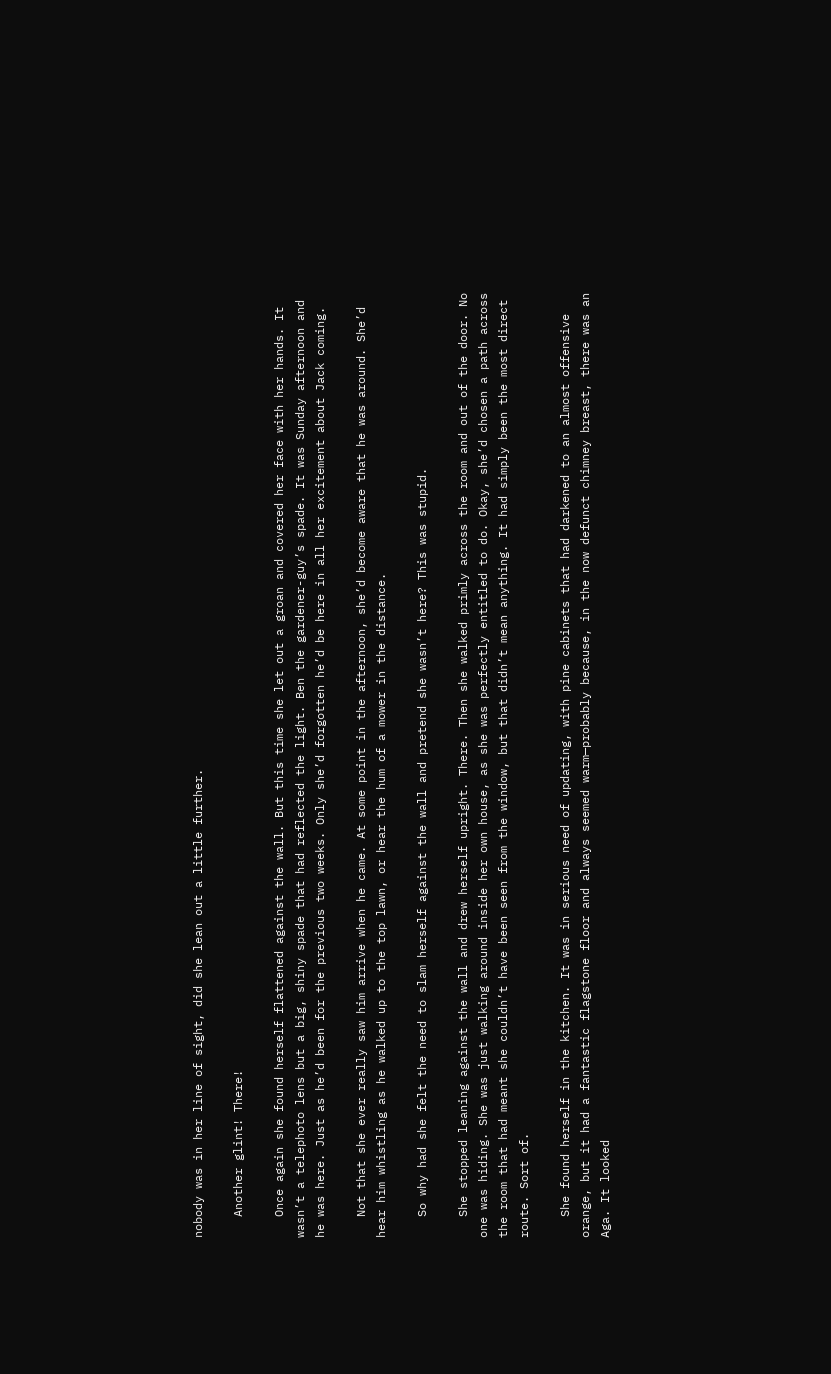nobody was in her line of sight, did she lean out a little further.

   Another glint! There!

   Once again she found herself flattened against the wall. But this time she let out a groan and covered her face with her hands. It wasn’t a telephoto lens but a big, shiny spade that had reflected the light. Ben the gardener-guy’s spade. It was Sunday afternoon and he was here. Just as he’d been for the previous two weeks. Only she’d forgotten he’d be here in all her excitement about Jack coming.

   Not that she ever really saw him arrive when he came. At some point in the afternoon, she’d become aware that he was around. She’d hear him whistling as he walked up to the top lawn, or hear the hum of a mower in the distance.

   So why had she felt the need to slam herself against the wall and pretend she wasn’t here? This was stupid.

   She stopped leaning against the wall and drew herself upright. There. Then she walked primly across the room and out of the door. No one was hiding. She was just walking around inside her own house, as she was perfectly entitled to do. Okay, she’d chosen a path across the room that had meant she couldn’t have been seen from the window, but that didn’t mean anything. It had simply been the most direct route. Sort of.

   She found herself in the kitchen. It was in serious need of updating, with pine cabinets that had darkened to an almost offensive orange, but it had a fantastic flagstone floor and always seemed warm—probably because, in the now defunct chimney breast, there was an Aga. It looked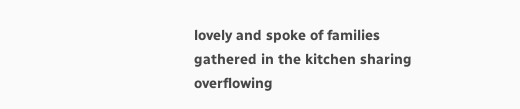lovely and spoke of families gathered in the kitchen sharing overflowing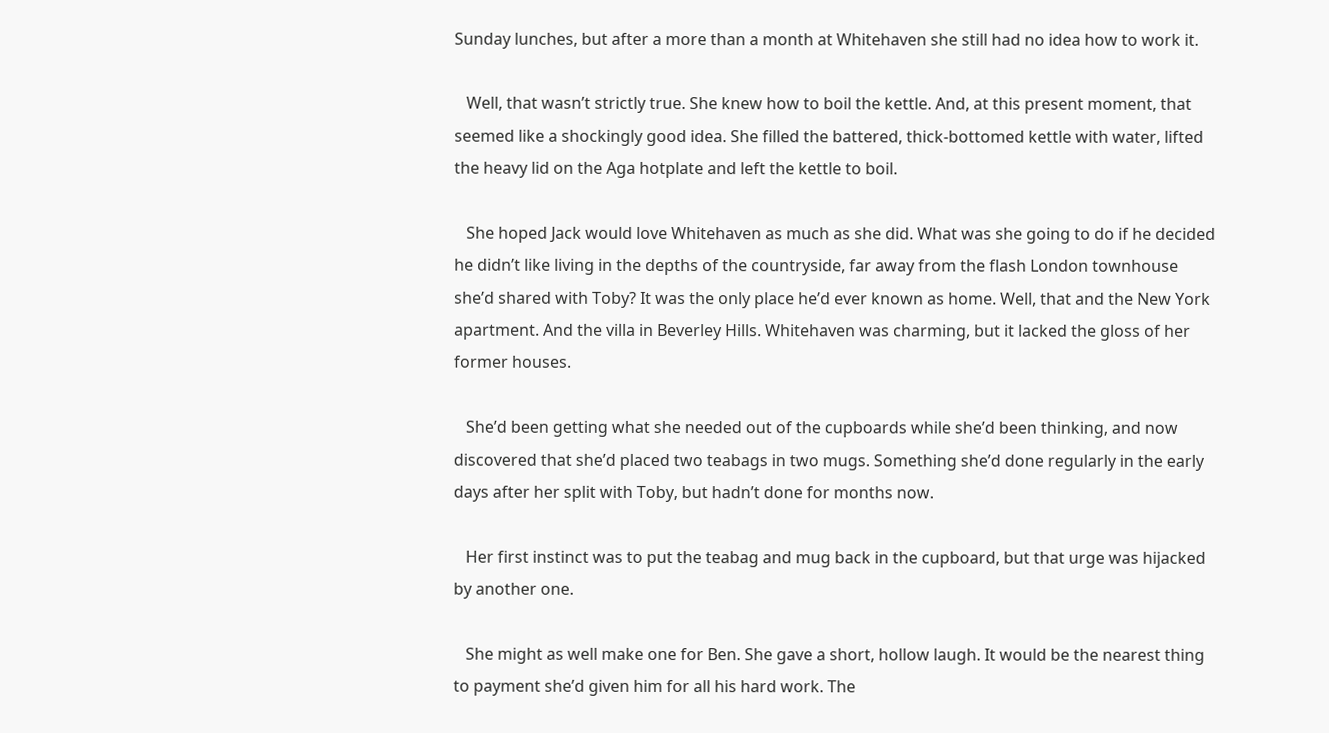Sunday lunches, but after a more than a month at Whitehaven she still had no idea how to work it.

   Well, that wasn’t strictly true. She knew how to boil the kettle. And, at this present moment, that seemed like a shockingly good idea. She filled the battered, thick-bottomed kettle with water, lifted the heavy lid on the Aga hotplate and left the kettle to boil.

   She hoped Jack would love Whitehaven as much as she did. What was she going to do if he decided he didn’t like living in the depths of the countryside, far away from the flash London townhouse she’d shared with Toby? It was the only place he’d ever known as home. Well, that and the New York apartment. And the villa in Beverley Hills. Whitehaven was charming, but it lacked the gloss of her former houses.

   She’d been getting what she needed out of the cupboards while she’d been thinking, and now discovered that she’d placed two teabags in two mugs. Something she’d done regularly in the early days after her split with Toby, but hadn’t done for months now.

   Her first instinct was to put the teabag and mug back in the cupboard, but that urge was hijacked by another one.

   She might as well make one for Ben. She gave a short, hollow laugh. It would be the nearest thing to payment she’d given him for all his hard work. The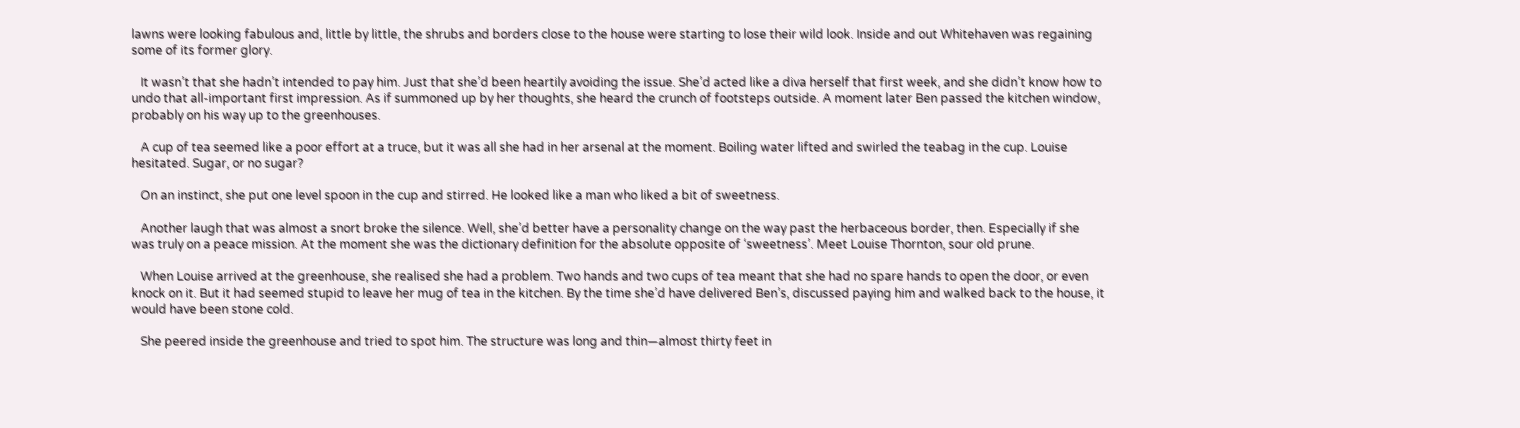lawns were looking fabulous and, little by little, the shrubs and borders close to the house were starting to lose their wild look. Inside and out Whitehaven was regaining some of its former glory.

   It wasn’t that she hadn’t intended to pay him. Just that she’d been heartily avoiding the issue. She’d acted like a diva herself that first week, and she didn’t know how to undo that all-important first impression. As if summoned up by her thoughts, she heard the crunch of footsteps outside. A moment later Ben passed the kitchen window, probably on his way up to the greenhouses.

   A cup of tea seemed like a poor effort at a truce, but it was all she had in her arsenal at the moment. Boiling water lifted and swirled the teabag in the cup. Louise hesitated. Sugar, or no sugar?

   On an instinct, she put one level spoon in the cup and stirred. He looked like a man who liked a bit of sweetness.

   Another laugh that was almost a snort broke the silence. Well, she’d better have a personality change on the way past the herbaceous border, then. Especially if she was truly on a peace mission. At the moment she was the dictionary definition for the absolute opposite of ‘sweetness’. Meet Louise Thornton, sour old prune.

   When Louise arrived at the greenhouse, she realised she had a problem. Two hands and two cups of tea meant that she had no spare hands to open the door, or even knock on it. But it had seemed stupid to leave her mug of tea in the kitchen. By the time she’d have delivered Ben’s, discussed paying him and walked back to the house, it would have been stone cold.

   She peered inside the greenhouse and tried to spot him. The structure was long and thin—almost thirty feet in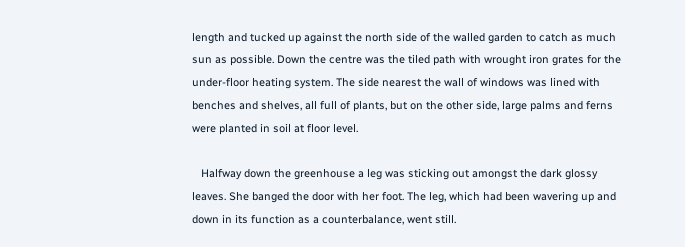length and tucked up against the north side of the walled garden to catch as much sun as possible. Down the centre was the tiled path with wrought iron grates for the under-floor heating system. The side nearest the wall of windows was lined with benches and shelves, all full of plants, but on the other side, large palms and ferns were planted in soil at floor level.

   Halfway down the greenhouse a leg was sticking out amongst the dark glossy leaves. She banged the door with her foot. The leg, which had been wavering up and down in its function as a counterbalance, went still.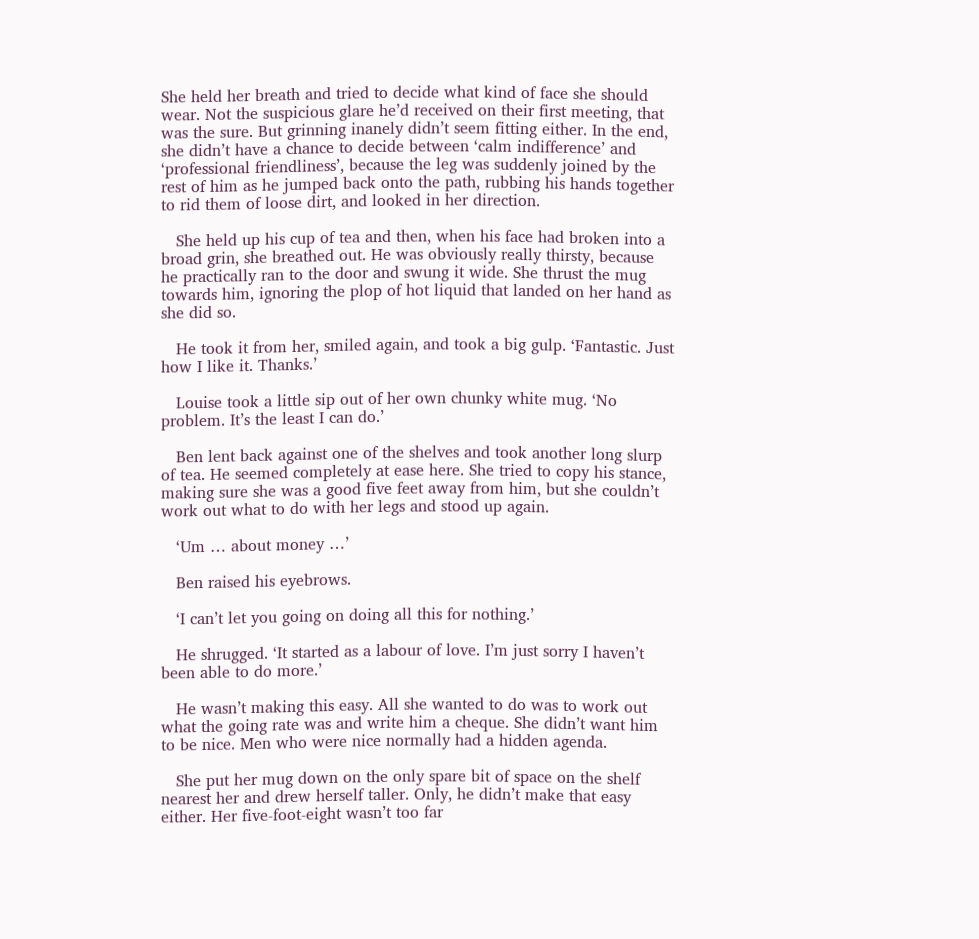She held her breath and tried to decide what kind of face she should wear. Not the suspicious glare he’d received on their first meeting, that was the sure. But grinning inanely didn’t seem fitting either. In the end, she didn’t have a chance to decide between ‘calm indifference’ and ‘professional friendliness’, because the leg was suddenly joined by the rest of him as he jumped back onto the path, rubbing his hands together to rid them of loose dirt, and looked in her direction.

   She held up his cup of tea and then, when his face had broken into a broad grin, she breathed out. He was obviously really thirsty, because he practically ran to the door and swung it wide. She thrust the mug towards him, ignoring the plop of hot liquid that landed on her hand as she did so.

   He took it from her, smiled again, and took a big gulp. ‘Fantastic. Just how I like it. Thanks.’

   Louise took a little sip out of her own chunky white mug. ‘No problem. It’s the least I can do.’

   Ben lent back against one of the shelves and took another long slurp of tea. He seemed completely at ease here. She tried to copy his stance, making sure she was a good five feet away from him, but she couldn’t work out what to do with her legs and stood up again.

   ‘Um … about money …’

   Ben raised his eyebrows.

   ‘I can’t let you going on doing all this for nothing.’

   He shrugged. ‘It started as a labour of love. I’m just sorry I haven’t been able to do more.’

   He wasn’t making this easy. All she wanted to do was to work out what the going rate was and write him a cheque. She didn’t want him to be nice. Men who were nice normally had a hidden agenda.

   She put her mug down on the only spare bit of space on the shelf nearest her and drew herself taller. Only, he didn’t make that easy either. Her five-foot-eight wasn’t too far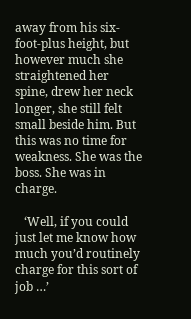away from his six-foot-plus height, but however much she straightened her spine, drew her neck longer, she still felt small beside him. But this was no time for weakness. She was the boss. She was in charge.

   ‘Well, if you could just let me know how much you’d routinely charge for this sort of job …’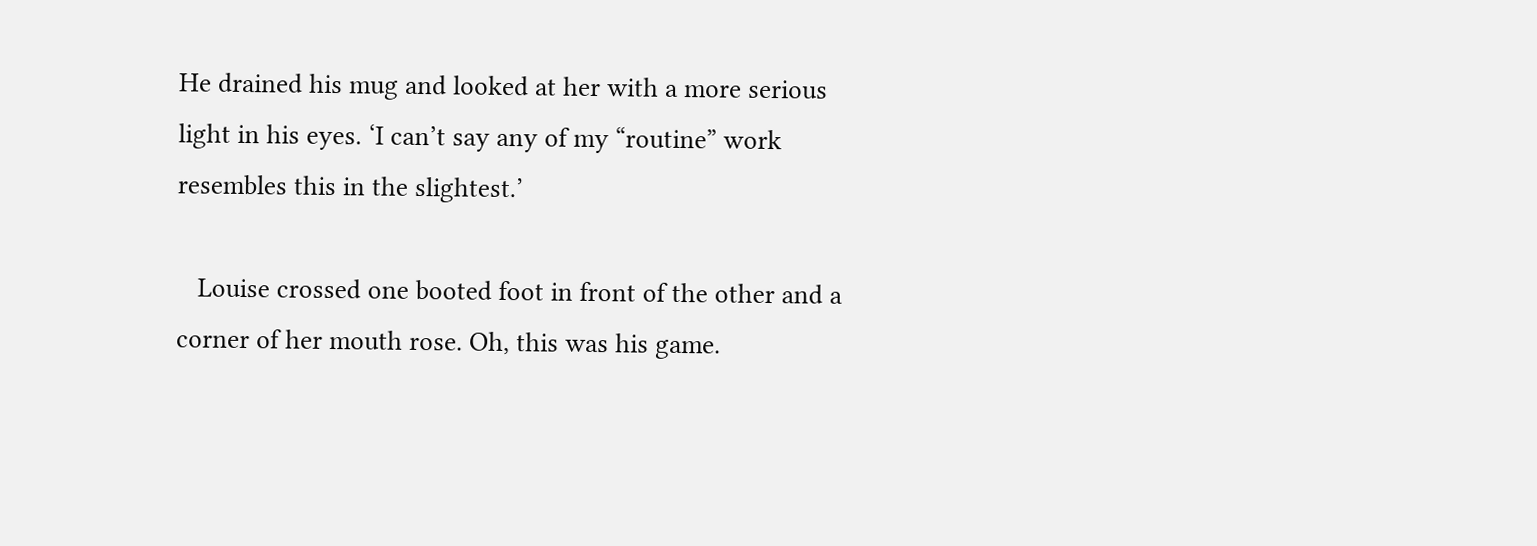He drained his mug and looked at her with a more serious light in his eyes. ‘I can’t say any of my “routine” work resembles this in the slightest.’

   Louise crossed one booted foot in front of the other and a corner of her mouth rose. Oh, this was his game.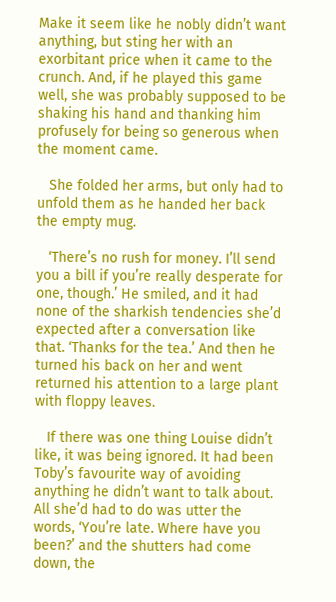Make it seem like he nobly didn’t want anything, but sting her with an exorbitant price when it came to the crunch. And, if he played this game well, she was probably supposed to be shaking his hand and thanking him profusely for being so generous when the moment came.

   She folded her arms, but only had to unfold them as he handed her back the empty mug.

   ‘There’s no rush for money. I’ll send you a bill if you’re really desperate for one, though.’ He smiled, and it had none of the sharkish tendencies she’d expected after a conversation like that. ‘Thanks for the tea.’ And then he turned his back on her and went returned his attention to a large plant with floppy leaves.

   If there was one thing Louise didn’t like, it was being ignored. It had been Toby’s favourite way of avoiding anything he didn’t want to talk about. All she’d had to do was utter the words, ‘You’re late. Where have you been?’ and the shutters had come down, the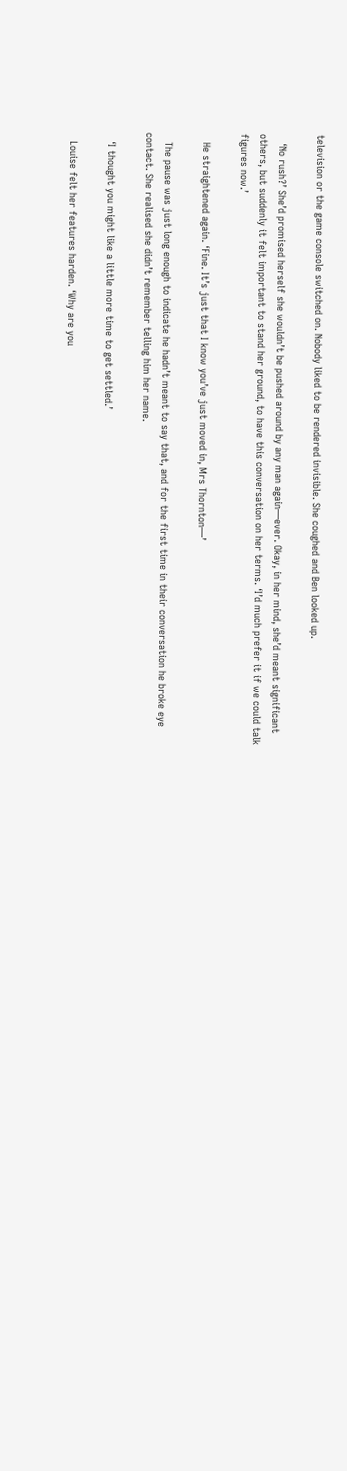television or the game console switched on. Nobody liked to be rendered invisible. She coughed and Ben looked up.

   ‘No rush?’ She’d promised herself she wouldn’t be pushed around by any man again—ever. Okay, in her mind, she’d meant significant others, but suddenly it felt important to stand her ground, to have this conversation on her terms. ‘I’d much prefer it if we could talk figures now.’

   He straightened again. ‘Fine. It’s just that I know you’ve just moved in, Mrs Thornton—’

   The pause was just long enough to indicate he hadn’t meant to say that, and for the first time in their conversation he broke eye contact. She realised she didn’t remember telling him her name.

   ‘I thought you might like a little more time to get settled.’

   Louise felt her features harden. ‘Why are you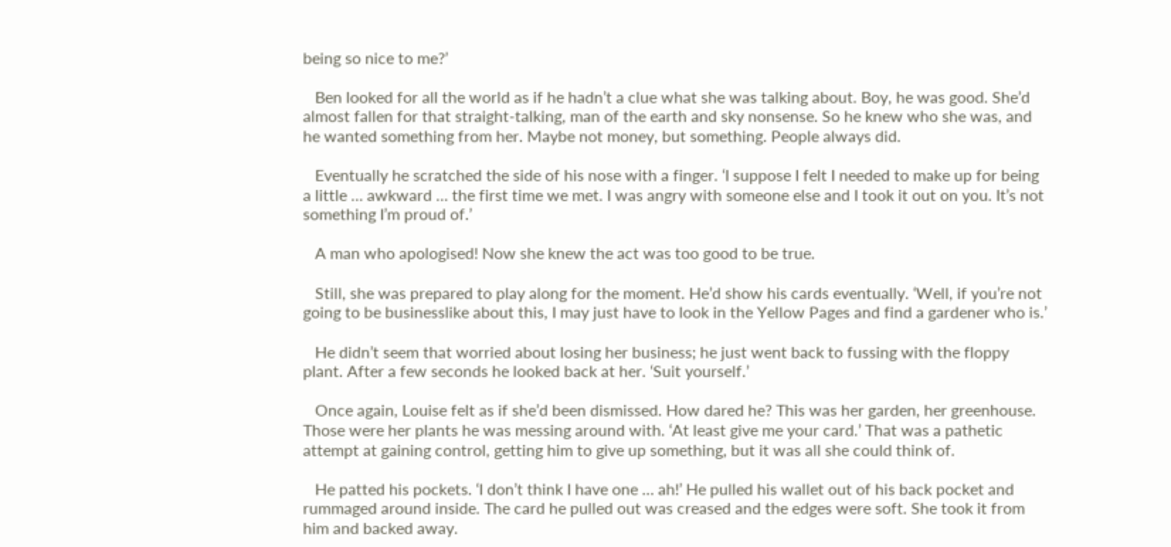being so nice to me?’

   Ben looked for all the world as if he hadn’t a clue what she was talking about. Boy, he was good. She’d almost fallen for that straight-talking, man of the earth and sky nonsense. So he knew who she was, and he wanted something from her. Maybe not money, but something. People always did.

   Eventually he scratched the side of his nose with a finger. ‘I suppose I felt I needed to make up for being a little … awkward … the first time we met. I was angry with someone else and I took it out on you. It’s not something I’m proud of.’

   A man who apologised! Now she knew the act was too good to be true.

   Still, she was prepared to play along for the moment. He’d show his cards eventually. ‘Well, if you’re not going to be businesslike about this, I may just have to look in the Yellow Pages and find a gardener who is.’

   He didn’t seem that worried about losing her business; he just went back to fussing with the floppy plant. After a few seconds he looked back at her. ‘Suit yourself.’

   Once again, Louise felt as if she’d been dismissed. How dared he? This was her garden, her greenhouse. Those were her plants he was messing around with. ‘At least give me your card.’ That was a pathetic attempt at gaining control, getting him to give up something, but it was all she could think of.

   He patted his pockets. ‘I don’t think I have one … ah!’ He pulled his wallet out of his back pocket and rummaged around inside. The card he pulled out was creased and the edges were soft. She took it from him and backed away.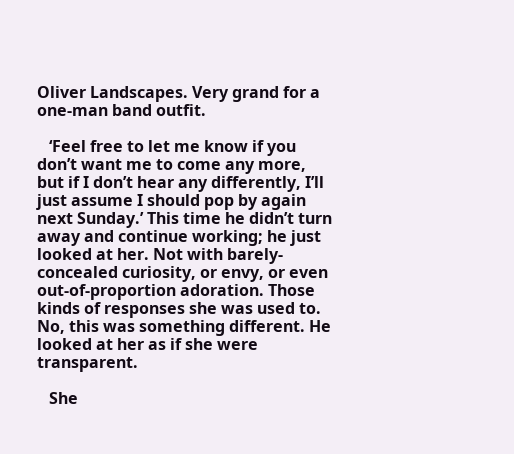Oliver Landscapes. Very grand for a one-man band outfit.

   ‘Feel free to let me know if you don’t want me to come any more, but if I don’t hear any differently, I’ll just assume I should pop by again next Sunday.’ This time he didn’t turn away and continue working; he just looked at her. Not with barely-concealed curiosity, or envy, or even out-of-proportion adoration. Those kinds of responses she was used to. No, this was something different. He looked at her as if she were transparent.

   She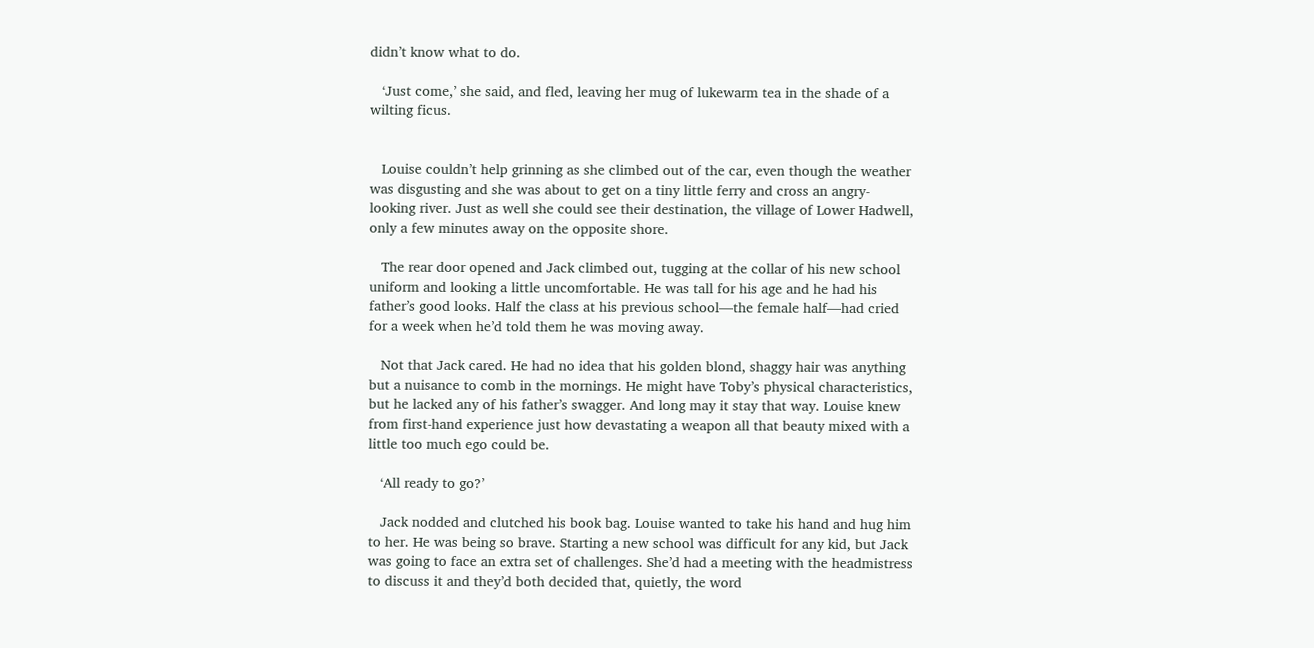didn’t know what to do.

   ‘Just come,’ she said, and fled, leaving her mug of lukewarm tea in the shade of a wilting ficus.


   Louise couldn’t help grinning as she climbed out of the car, even though the weather was disgusting and she was about to get on a tiny little ferry and cross an angry-looking river. Just as well she could see their destination, the village of Lower Hadwell, only a few minutes away on the opposite shore.

   The rear door opened and Jack climbed out, tugging at the collar of his new school uniform and looking a little uncomfortable. He was tall for his age and he had his father’s good looks. Half the class at his previous school—the female half—had cried for a week when he’d told them he was moving away.

   Not that Jack cared. He had no idea that his golden blond, shaggy hair was anything but a nuisance to comb in the mornings. He might have Toby’s physical characteristics, but he lacked any of his father’s swagger. And long may it stay that way. Louise knew from first-hand experience just how devastating a weapon all that beauty mixed with a little too much ego could be.

   ‘All ready to go?’

   Jack nodded and clutched his book bag. Louise wanted to take his hand and hug him to her. He was being so brave. Starting a new school was difficult for any kid, but Jack was going to face an extra set of challenges. She’d had a meeting with the headmistress to discuss it and they’d both decided that, quietly, the word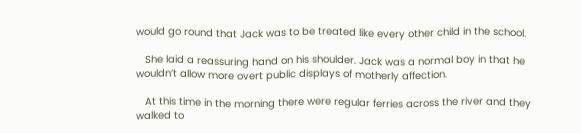would go round that Jack was to be treated like every other child in the school.

   She laid a reassuring hand on his shoulder. Jack was a normal boy in that he wouldn’t allow more overt public displays of motherly affection.

   At this time in the morning there were regular ferries across the river and they walked to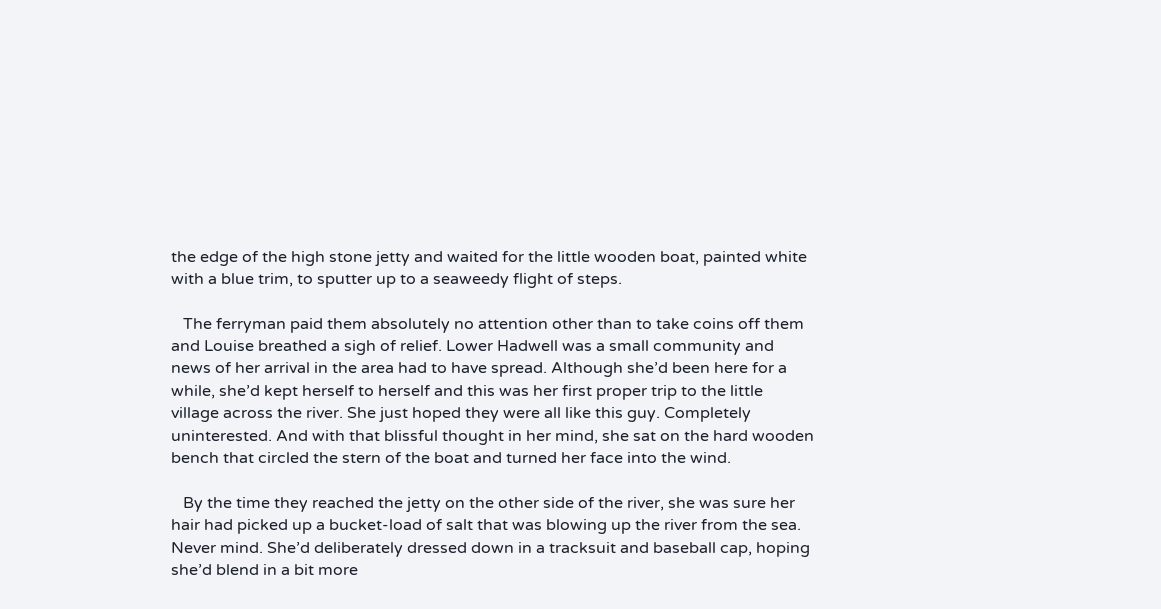the edge of the high stone jetty and waited for the little wooden boat, painted white with a blue trim, to sputter up to a seaweedy flight of steps.

   The ferryman paid them absolutely no attention other than to take coins off them and Louise breathed a sigh of relief. Lower Hadwell was a small community and news of her arrival in the area had to have spread. Although she’d been here for a while, she’d kept herself to herself and this was her first proper trip to the little village across the river. She just hoped they were all like this guy. Completely uninterested. And with that blissful thought in her mind, she sat on the hard wooden bench that circled the stern of the boat and turned her face into the wind.

   By the time they reached the jetty on the other side of the river, she was sure her hair had picked up a bucket-load of salt that was blowing up the river from the sea. Never mind. She’d deliberately dressed down in a tracksuit and baseball cap, hoping she’d blend in a bit more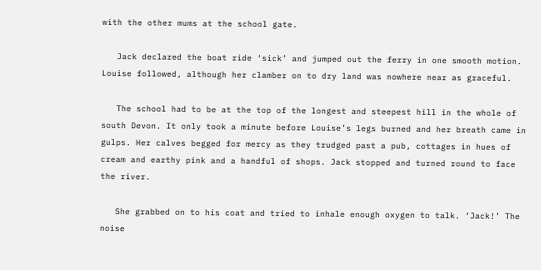with the other mums at the school gate.

   Jack declared the boat ride ‘sick’ and jumped out the ferry in one smooth motion. Louise followed, although her clamber on to dry land was nowhere near as graceful.

   The school had to be at the top of the longest and steepest hill in the whole of south Devon. It only took a minute before Louise’s legs burned and her breath came in gulps. Her calves begged for mercy as they trudged past a pub, cottages in hues of cream and earthy pink and a handful of shops. Jack stopped and turned round to face the river.

   She grabbed on to his coat and tried to inhale enough oxygen to talk. ‘Jack!’ The noise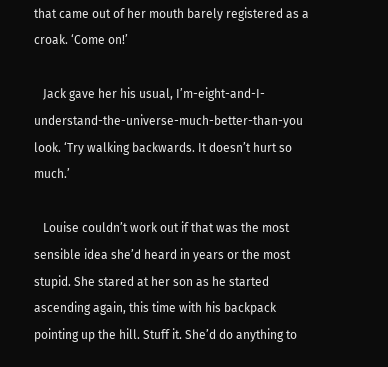that came out of her mouth barely registered as a croak. ‘Come on!’

   Jack gave her his usual, I’m-eight-and-I-understand-the-universe-much-better-than-you look. ‘Try walking backwards. It doesn’t hurt so much.’

   Louise couldn’t work out if that was the most sensible idea she’d heard in years or the most stupid. She stared at her son as he started ascending again, this time with his backpack pointing up the hill. Stuff it. She’d do anything to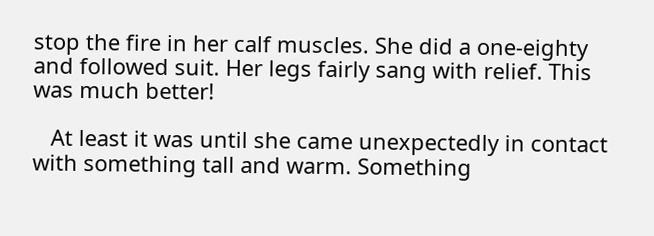stop the fire in her calf muscles. She did a one-eighty and followed suit. Her legs fairly sang with relief. This was much better!

   At least it was until she came unexpectedly in contact with something tall and warm. Something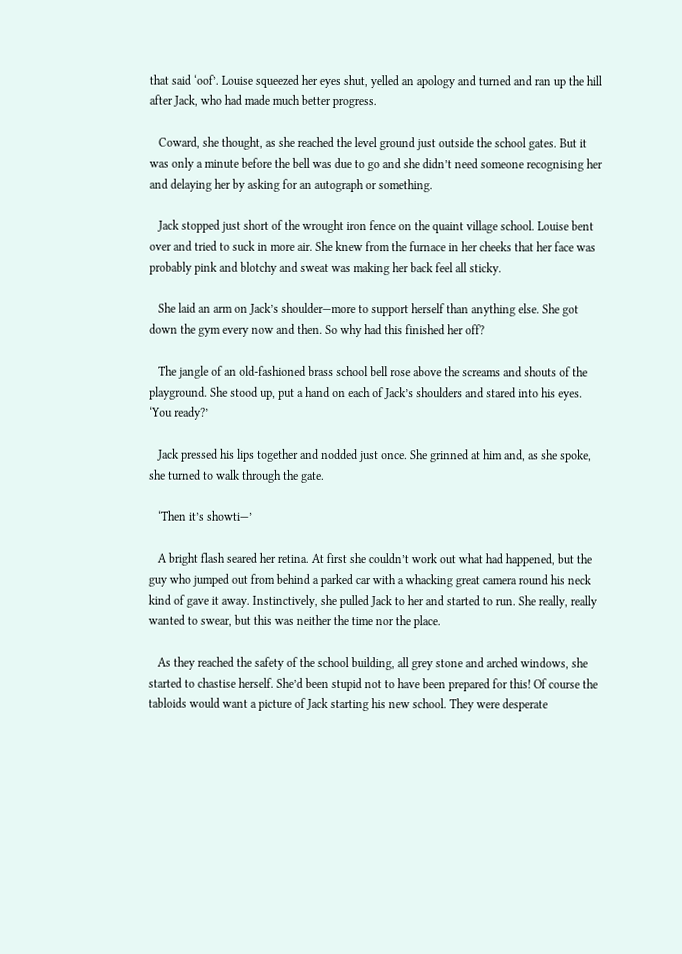that said ‘oof’. Louise squeezed her eyes shut, yelled an apology and turned and ran up the hill after Jack, who had made much better progress.

   Coward, she thought, as she reached the level ground just outside the school gates. But it was only a minute before the bell was due to go and she didn’t need someone recognising her and delaying her by asking for an autograph or something.

   Jack stopped just short of the wrought iron fence on the quaint village school. Louise bent over and tried to suck in more air. She knew from the furnace in her cheeks that her face was probably pink and blotchy and sweat was making her back feel all sticky.

   She laid an arm on Jack’s shoulder—more to support herself than anything else. She got down the gym every now and then. So why had this finished her off?

   The jangle of an old-fashioned brass school bell rose above the screams and shouts of the playground. She stood up, put a hand on each of Jack’s shoulders and stared into his eyes. ‘You ready?’

   Jack pressed his lips together and nodded just once. She grinned at him and, as she spoke, she turned to walk through the gate.

   ‘Then it’s showti—’

   A bright flash seared her retina. At first she couldn’t work out what had happened, but the guy who jumped out from behind a parked car with a whacking great camera round his neck kind of gave it away. Instinctively, she pulled Jack to her and started to run. She really, really wanted to swear, but this was neither the time nor the place.

   As they reached the safety of the school building, all grey stone and arched windows, she started to chastise herself. She’d been stupid not to have been prepared for this! Of course the tabloids would want a picture of Jack starting his new school. They were desperate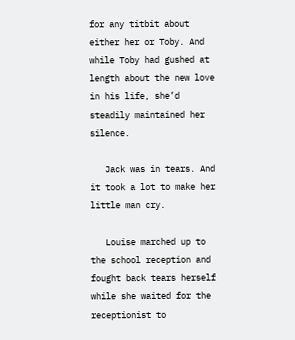for any titbit about either her or Toby. And while Toby had gushed at length about the new love in his life, she’d steadily maintained her silence.

   Jack was in tears. And it took a lot to make her little man cry.

   Louise marched up to the school reception and fought back tears herself while she waited for the receptionist to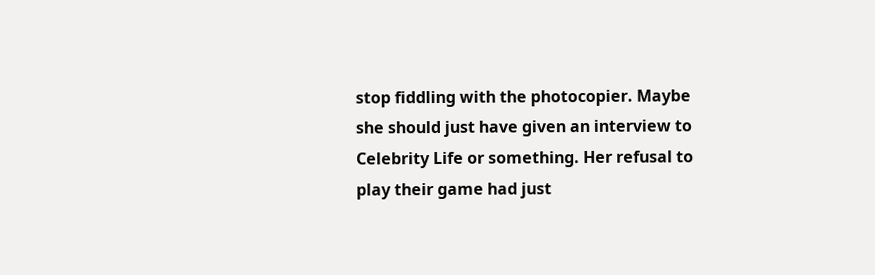stop fiddling with the photocopier. Maybe she should just have given an interview to Celebrity Life or something. Her refusal to play their game had just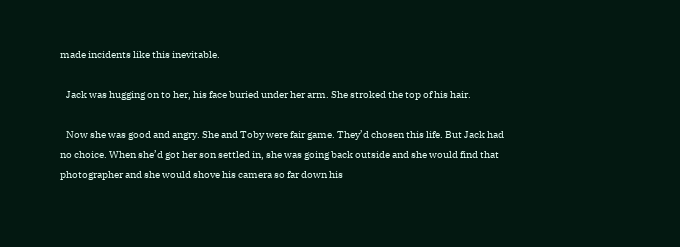made incidents like this inevitable.

   Jack was hugging on to her, his face buried under her arm. She stroked the top of his hair.

   Now she was good and angry. She and Toby were fair game. They’d chosen this life. But Jack had no choice. When she’d got her son settled in, she was going back outside and she would find that photographer and she would shove his camera so far down his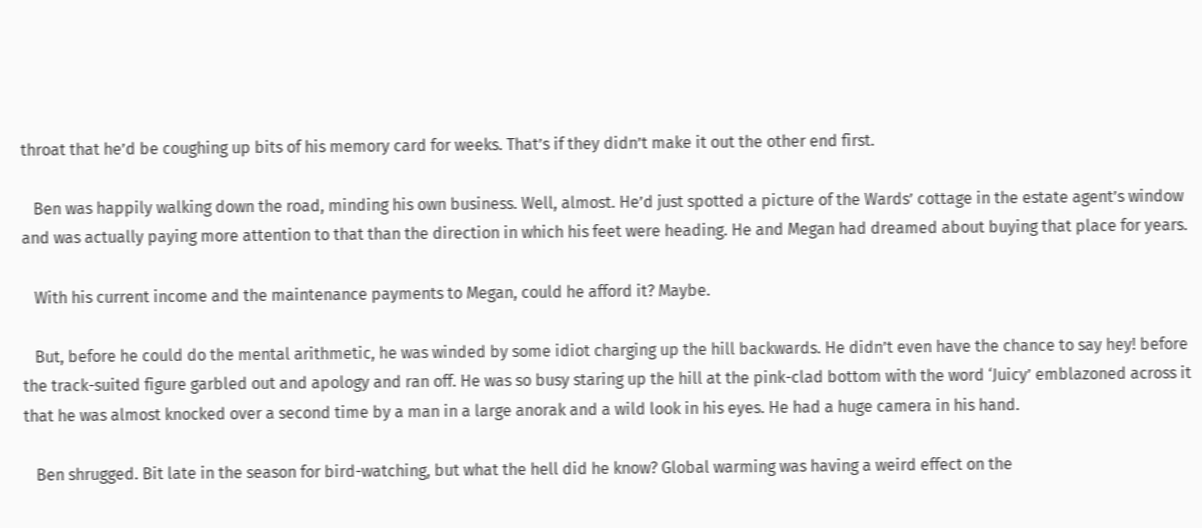throat that he’d be coughing up bits of his memory card for weeks. That’s if they didn’t make it out the other end first.

   Ben was happily walking down the road, minding his own business. Well, almost. He’d just spotted a picture of the Wards’ cottage in the estate agent’s window and was actually paying more attention to that than the direction in which his feet were heading. He and Megan had dreamed about buying that place for years.

   With his current income and the maintenance payments to Megan, could he afford it? Maybe.

   But, before he could do the mental arithmetic, he was winded by some idiot charging up the hill backwards. He didn’t even have the chance to say hey! before the track-suited figure garbled out and apology and ran off. He was so busy staring up the hill at the pink-clad bottom with the word ‘Juicy’ emblazoned across it that he was almost knocked over a second time by a man in a large anorak and a wild look in his eyes. He had a huge camera in his hand.

   Ben shrugged. Bit late in the season for bird-watching, but what the hell did he know? Global warming was having a weird effect on the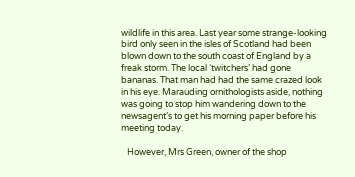wildlife in this area. Last year some strange-looking bird only seen in the isles of Scotland had been blown down to the south coast of England by a freak storm. The local ‘twitchers’ had gone bananas. That man had had the same crazed look in his eye. Marauding ornithologists aside, nothing was going to stop him wandering down to the newsagent’s to get his morning paper before his meeting today.

   However, Mrs Green, owner of the shop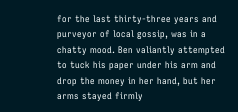for the last thirty-three years and purveyor of local gossip, was in a chatty mood. Ben valiantly attempted to tuck his paper under his arm and drop the money in her hand, but her arms stayed firmly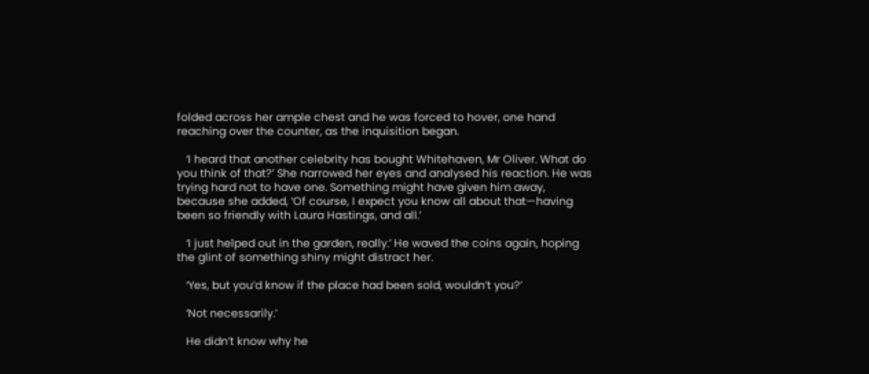folded across her ample chest and he was forced to hover, one hand reaching over the counter, as the inquisition began.

   ‘I heard that another celebrity has bought Whitehaven, Mr Oliver. What do you think of that?’ She narrowed her eyes and analysed his reaction. He was trying hard not to have one. Something might have given him away, because she added, ‘Of course, I expect you know all about that—having been so friendly with Laura Hastings, and all.’

   ‘I just helped out in the garden, really.’ He waved the coins again, hoping the glint of something shiny might distract her.

   ‘Yes, but you’d know if the place had been sold, wouldn’t you?’

   ‘Not necessarily.’

   He didn’t know why he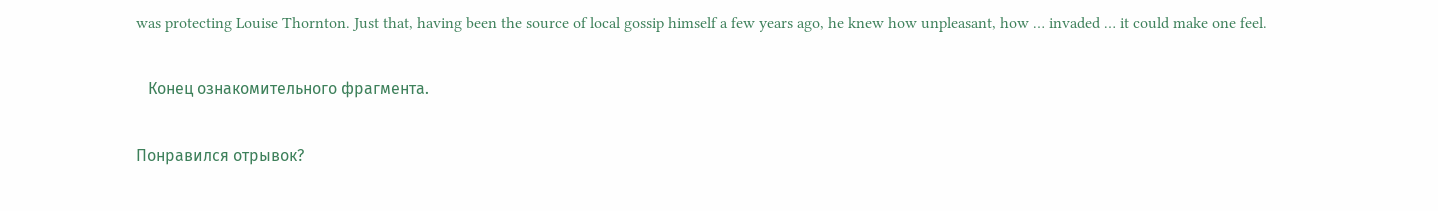was protecting Louise Thornton. Just that, having been the source of local gossip himself a few years ago, he knew how unpleasant, how … invaded … it could make one feel.

   Конец ознакомительного фрагмента.

Понравился отрывок?